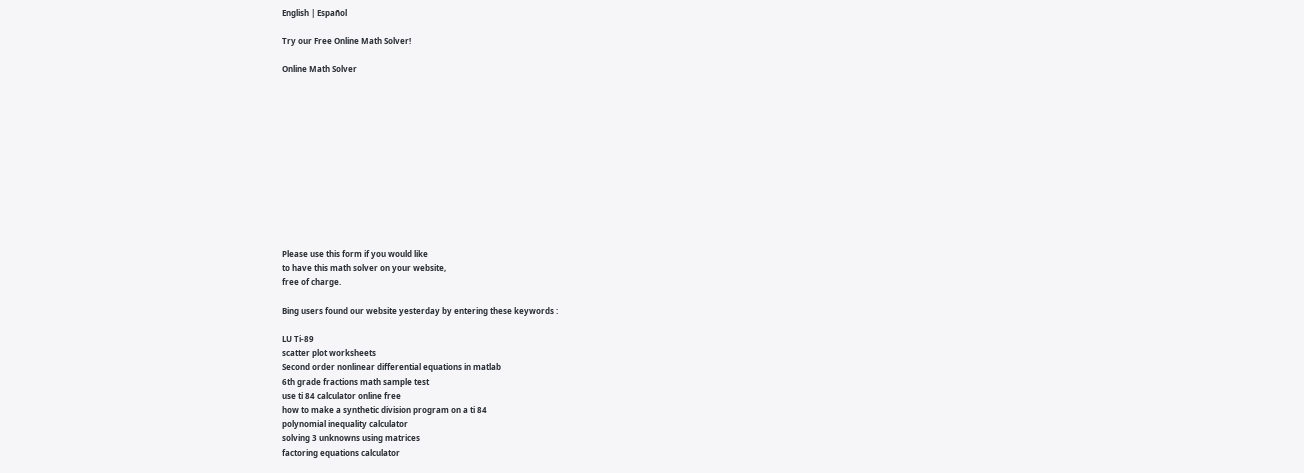English | Español

Try our Free Online Math Solver!

Online Math Solver












Please use this form if you would like
to have this math solver on your website,
free of charge.

Bing users found our website yesterday by entering these keywords :

LU Ti-89
scatter plot worksheets
Second order nonlinear differential equations in matlab
6th grade fractions math sample test
use ti 84 calculator online free
how to make a synthetic division program on a ti 84
polynomial inequality calculator
solving 3 unknowns using matrices
factoring equations calculator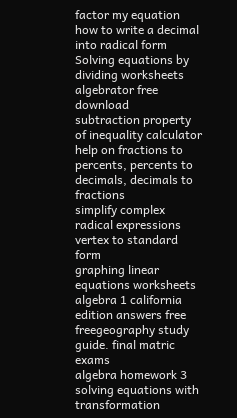factor my equation
how to write a decimal into radical form
Solving equations by dividing worksheets
algebrator free download
subtraction property of inequality calculator
help on fractions to percents, percents to decimals, decimals to fractions
simplify complex radical expressions
vertex to standard form
graphing linear equations worksheets
algebra 1 california edition answers free
freegeography study guide. final matric exams
algebra homework 3
solving equations with transformation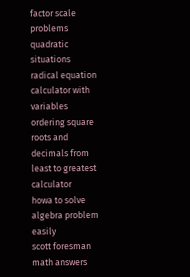factor scale problems
quadratic situations
radical equation calculator with variables
ordering square roots and decimals from least to greatest calculator
howa to solve algebra problem easily
scott foresman math answers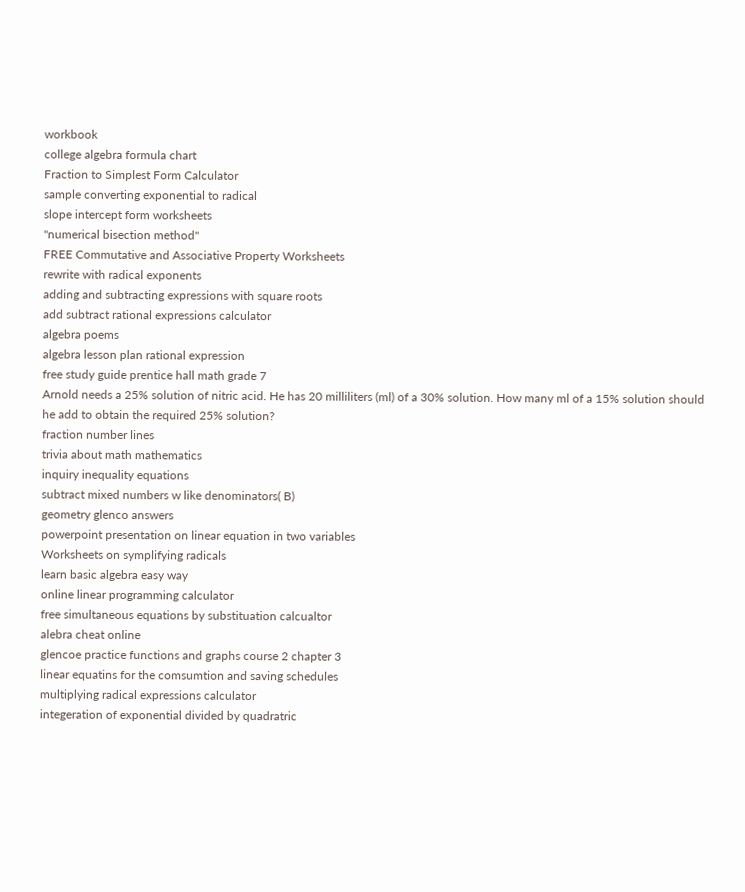workbook
college algebra formula chart
Fraction to Simplest Form Calculator
sample converting exponential to radical
slope intercept form worksheets
"numerical bisection method"
FREE Commutative and Associative Property Worksheets
rewrite with radical exponents
adding and subtracting expressions with square roots
add subtract rational expressions calculator
algebra poems
algebra lesson plan rational expression
free study guide prentice hall math grade 7
Arnold needs a 25% solution of nitric acid. He has 20 milliliters (ml) of a 30% solution. How many ml of a 15% solution should he add to obtain the required 25% solution?
fraction number lines
trivia about math mathematics
inquiry inequality equations
subtract mixed numbers w like denominators( B)
geometry glenco answers
powerpoint presentation on linear equation in two variables
Worksheets on symplifying radicals
learn basic algebra easy way
online linear programming calculator
free simultaneous equations by substituation calcualtor
alebra cheat online
glencoe practice functions and graphs course 2 chapter 3
linear equatins for the comsumtion and saving schedules
multiplying radical expressions calculator
integeration of exponential divided by quadratric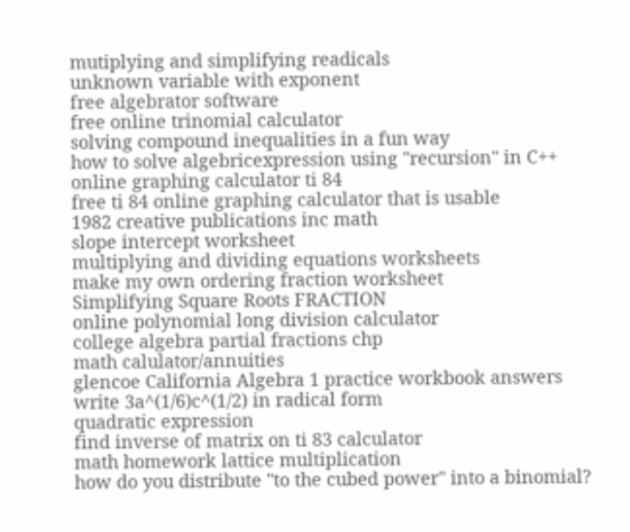mutiplying and simplifying readicals
unknown variable with exponent
free algebrator software
free online trinomial calculator
solving compound inequalities in a fun way
how to solve algebricexpression using "recursion" in C++
online graphing calculator ti 84
free ti 84 online graphing calculator that is usable
1982 creative publications inc math
slope intercept worksheet
multiplying and dividing equations worksheets
make my own ordering fraction worksheet
Simplifying Square Roots FRACTION
online polynomial long division calculator
college algebra partial fractions chp
math calulator/annuities
glencoe California Algebra 1 practice workbook answers
write 3a^(1/6)c^(1/2) in radical form
quadratic expression
find inverse of matrix on ti 83 calculator
math homework lattice multiplication
how do you distribute "to the cubed power" into a binomial?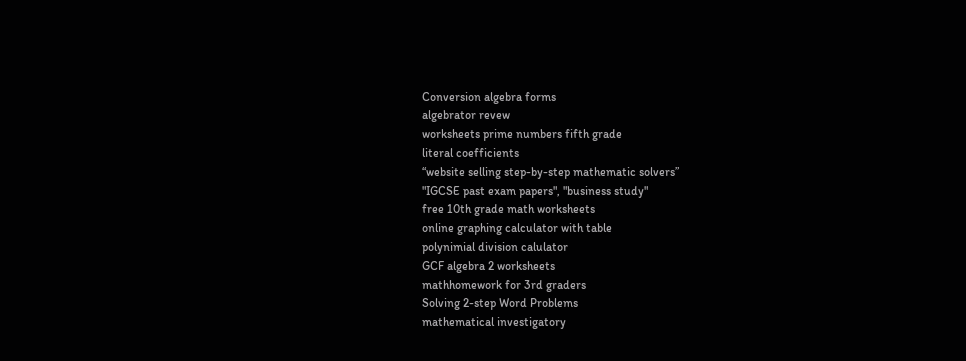Conversion algebra forms
algebrator revew
worksheets prime numbers fifth grade
literal coefficients
“website selling step-by-step mathematic solvers”
"IGCSE past exam papers", "business study"
free 10th grade math worksheets
online graphing calculator with table
polynimial division calulator
GCF algebra 2 worksheets
mathhomework for 3rd graders
Solving 2-step Word Problems
mathematical investigatory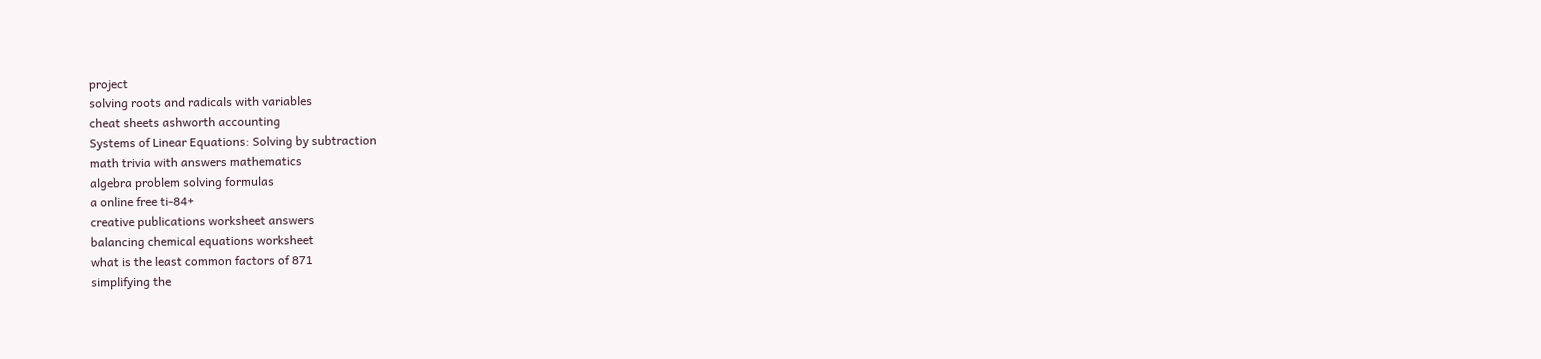project
solving roots and radicals with variables
cheat sheets ashworth accounting
Systems of Linear Equations: Solving by subtraction
math trivia with answers mathematics
algebra problem solving formulas
a online free ti-84+
creative publications worksheet answers
balancing chemical equations worksheet
what is the least common factors of 871
simplifying the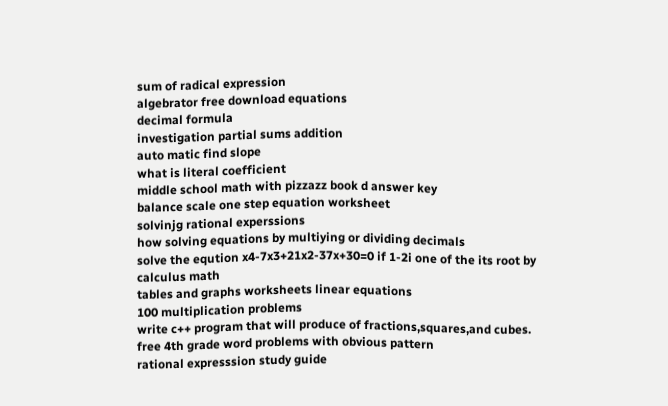sum of radical expression
algebrator free download equations
decimal formula
investigation partial sums addition
auto matic find slope
what is literal coefficient
middle school math with pizzazz book d answer key
balance scale one step equation worksheet
solvinjg rational experssions
how solving equations by multiying or dividing decimals
solve the eqution x4-7x3+21x2-37x+30=0 if 1-2i one of the its root by calculus math
tables and graphs worksheets linear equations
100 multiplication problems
write c++ program that will produce of fractions,squares,and cubes.
free 4th grade word problems with obvious pattern
rational expresssion study guide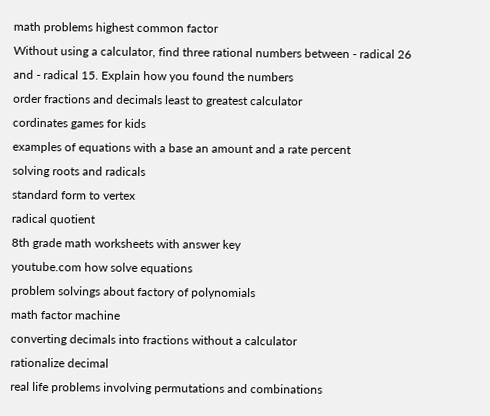math problems highest common factor
Without using a calculator, find three rational numbers between - radical 26 and - radical 15. Explain how you found the numbers
order fractions and decimals least to greatest calculator
cordinates games for kids
examples of equations with a base an amount and a rate percent
solving roots and radicals
standard form to vertex
radical quotient
8th grade math worksheets with answer key
youtube.com how solve equations
problem solvings about factory of polynomials
math factor machine
converting decimals into fractions without a calculator
rationalize decimal
real life problems involving permutations and combinations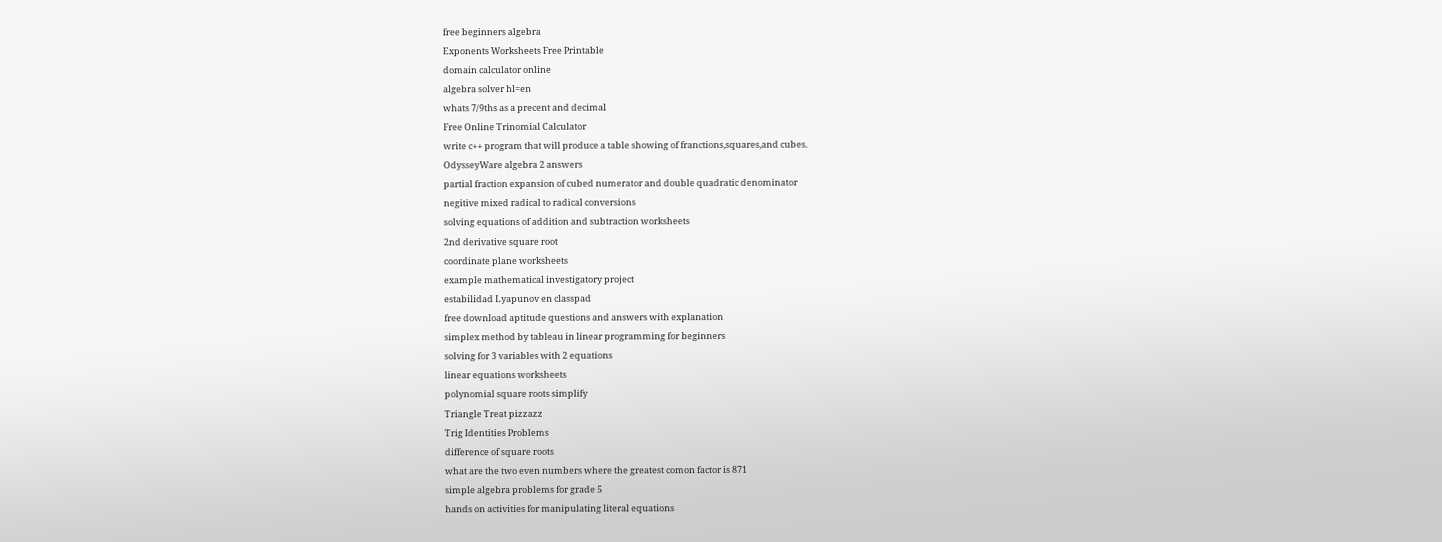free beginners algebra
Exponents Worksheets Free Printable
domain calculator online
algebra solver hl=en
whats 7/9ths as a precent and decimal
Free Online Trinomial Calculator
write c++ program that will produce a table showing of franctions,squares,and cubes.
OdysseyWare algebra 2 answers
partial fraction expansion of cubed numerator and double quadratic denominator
negitive mixed radical to radical conversions
solving equations of addition and subtraction worksheets
2nd derivative square root
coordinate plane worksheets
example mathematical investigatory project
estabilidad Lyapunov en classpad
free download aptitude questions and answers with explanation
simplex method by tableau in linear programming for beginners
solving for 3 variables with 2 equations
linear equations worksheets
polynomial square roots simplify
Triangle Treat pizzazz
Trig Identities Problems
difference of square roots
what are the two even numbers where the greatest comon factor is 871
simple algebra problems for grade 5
hands on activities for manipulating literal equations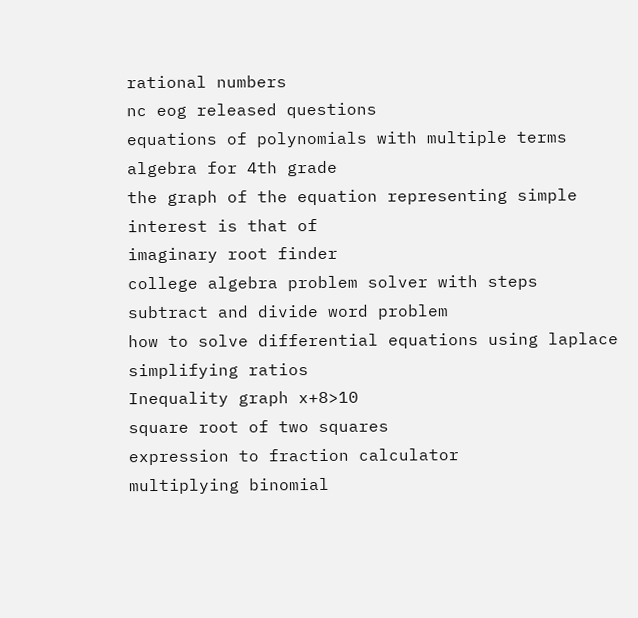rational numbers
nc eog released questions
equations of polynomials with multiple terms
algebra for 4th grade
the graph of the equation representing simple interest is that of
imaginary root finder
college algebra problem solver with steps
subtract and divide word problem
how to solve differential equations using laplace
simplifying ratios
Inequality graph x+8>10
square root of two squares
expression to fraction calculator
multiplying binomial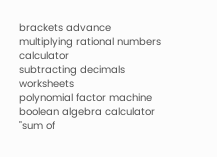brackets advance
multiplying rational numbers calculator
subtracting decimals worksheets
polynomial factor machine
boolean algebra calculator
"sum of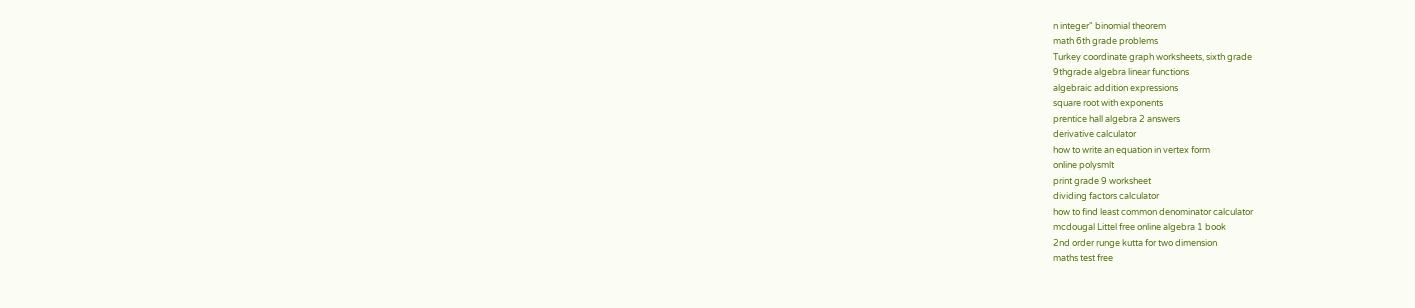n integer" binomial theorem
math 6th grade problems
Turkey coordinate graph worksheets, sixth grade
9thgrade algebra linear functions
algebraic addition expressions
square root with exponents
prentice hall algebra 2 answers
derivative calculator
how to write an equation in vertex form
online polysmlt
print grade 9 worksheet
dividing factors calculator
how to find least common denominator calculator
mcdougal Littel free online algebra 1 book
2nd order runge kutta for two dimension
maths test free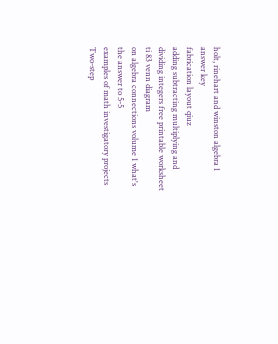holt, rinehart and winston algebra 1 answer key
fabrication layout qiuz
adding subtracting multiplying and dividing integers free printable worksheet
ti 83 venn diagram
on algebra connections volume 1 what's the answer to 5-5
examples of math investigatory projects
Two-step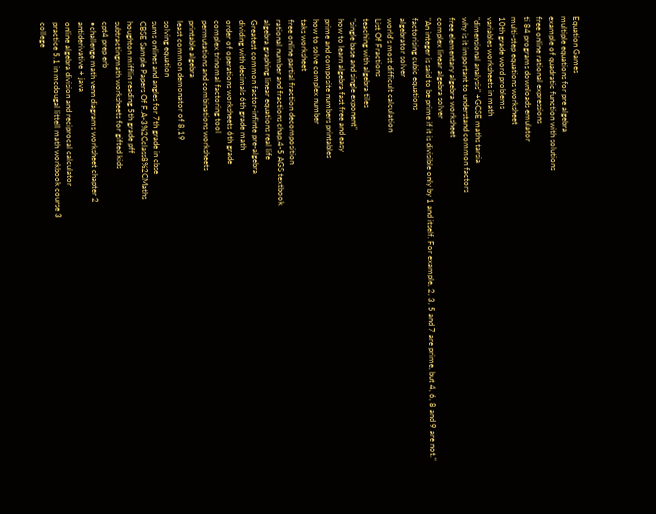Equation Games
multiple equations for pre algebra
example of quadratic function with solutions
free online rational expressions
ti 84 programs downloads emulator
multi-step equations worksheet
10th grade word problems
variables worksheets in math
"dimensional analysis" +GCSE maths tarsia
why is it important to understand common factors
free elementary algebra worksheet
complex linear algebra solver
"An integer is said to be prime if it is divisible only by 1 and itself. For example, 2, 3, 5 and 7 are prime, but 4, 6, 8 and 9 are not."
factorising cubic equations
algebrator solver
world's most difficult calculation
List Of Fractions
teaching with algebra tiles
"single base and single exponent"
how to learn algebra fast free and easy
prime and composite numbers printables
how to solve complex number
taks worksheet
free online partial fraction decomposition
rational number and fractions chap.4-5 AGS textbook
algebra graphing linear equations real life
Greatest common factor-infinte pre-algebra
dividing with decimals 6th grade math
order of operations worksheets 6th grade
complex trinomal factoring tool
permutations and combinations worksheets
printable algebra
least common demonator of 8,19
solving equation
sums onlines and angles for 7th grade in cbse
CBSE Sample Papers Of F.A-3%2Cclass8%2CMaths
houghton mifflin reading 5th grade pff
subtractingmath worksheets for gifted kids
cpt4 prep erb
•challenge math venn diagrams worksheet chapter 2
antiderivative + java
online algebra division and reciprocal calculator
practice 5.1 in mcdougal littell math workbook course 3
college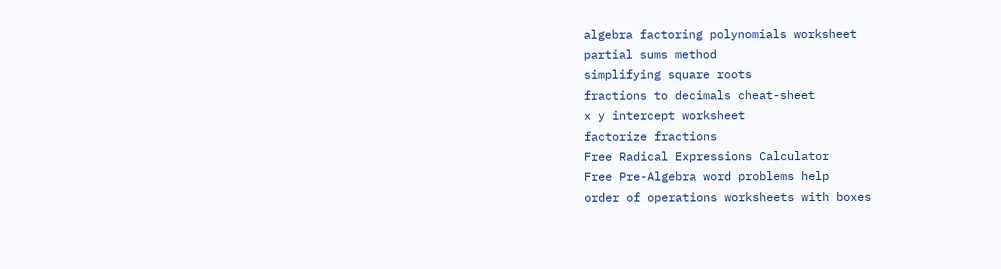algebra factoring polynomials worksheet
partial sums method
simplifying square roots
fractions to decimals cheat-sheet
x y intercept worksheet
factorize fractions
Free Radical Expressions Calculator
Free Pre-Algebra word problems help
order of operations worksheets with boxes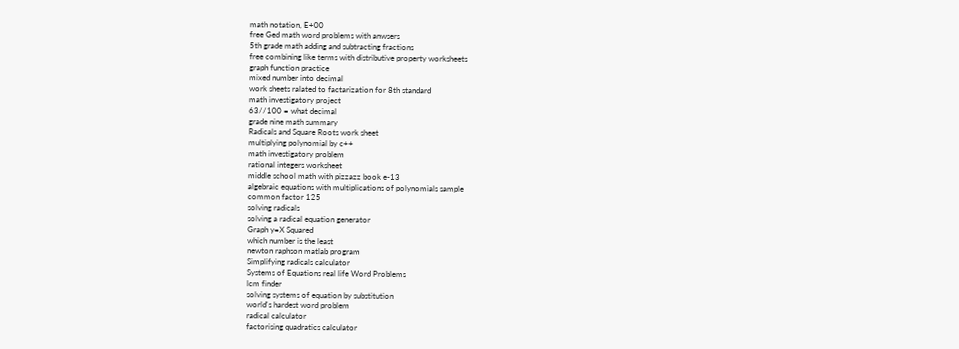math notation, E+00
free Ged math word problems with anwsers
5th grade math adding and subtracting fractions
free combining like terms with distributive property worksheets
graph function practice
mixed number into decimal
work sheets ralated to factarization for 8th standard
math investigatory project
63//100 = what decimal
grade nine math summary
Radicals and Square Roots work sheet
multiplying polynomial by c++
math investigatory problem
rational integers worksheet
middle school math with pizzazz book e-13
algebraic equations with multiplications of polynomials sample
common factor 125
solving radicals
solving a radical equation generator
Graph y=X Squared
which number is the least
newton raphson matlab program
Simplifying radicals calculator
Systems of Equations real life Word Problems
lcm finder
solving systems of equation by substitution
world's hardest word problem
radical calculator
factorising quadratics calculator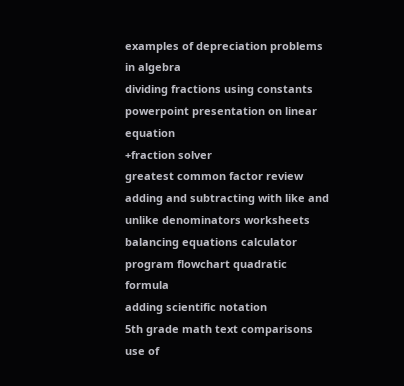examples of depreciation problems in algebra
dividing fractions using constants
powerpoint presentation on linear equation
+fraction solver
greatest common factor review
adding and subtracting with like and unlike denominators worksheets
balancing equations calculator
program flowchart quadratic formula
adding scientific notation
5th grade math text comparisons
use of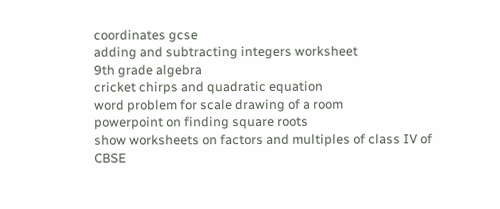coordinates gcse
adding and subtracting integers worksheet
9th grade algebra
cricket chirps and quadratic equation
word problem for scale drawing of a room
powerpoint on finding square roots
show worksheets on factors and multiples of class IV of CBSE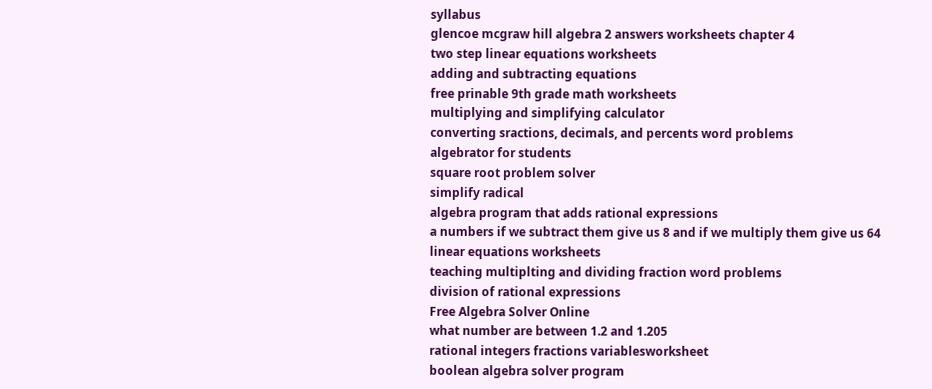syllabus
glencoe mcgraw hill algebra 2 answers worksheets chapter 4
two step linear equations worksheets
adding and subtracting equations
free prinable 9th grade math worksheets
multiplying and simplifying calculator
converting sractions, decimals, and percents word problems
algebrator for students
square root problem solver
simplify radical
algebra program that adds rational expressions
a numbers if we subtract them give us 8 and if we multiply them give us 64
linear equations worksheets
teaching multiplting and dividing fraction word problems
division of rational expressions
Free Algebra Solver Online
what number are between 1.2 and 1.205
rational integers fractions variablesworksheet
boolean algebra solver program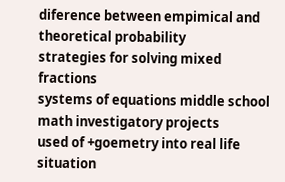diference between empimical and theoretical probability
strategies for solving mixed fractions
systems of equations middle school
math investigatory projects
used of +goemetry into real life situation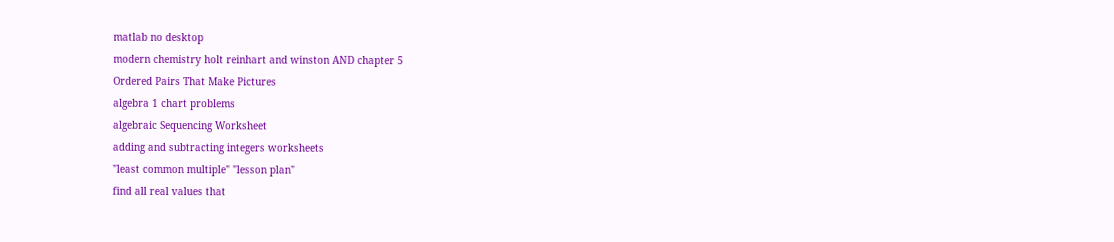matlab no desktop
modern chemistry holt reinhart and winston AND chapter 5
Ordered Pairs That Make Pictures
algebra 1 chart problems
algebraic Sequencing Worksheet
adding and subtracting integers worksheets
"least common multiple" "lesson plan"
find all real values that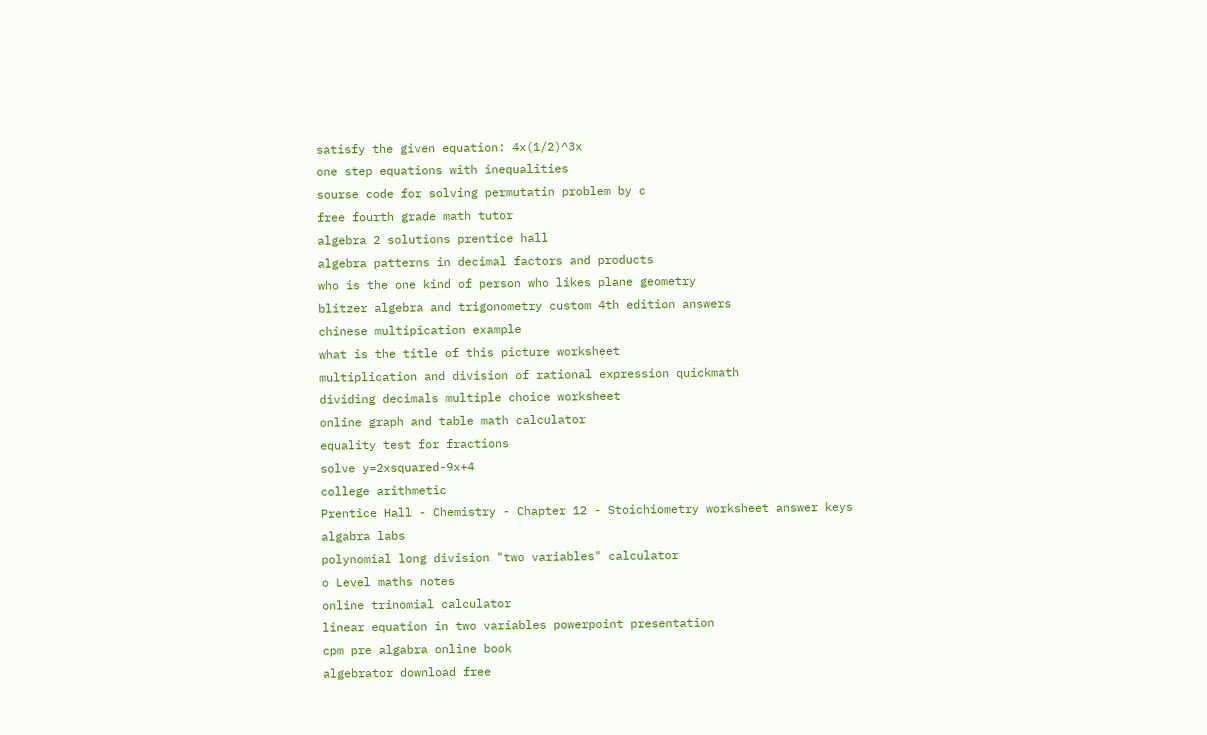satisfy the given equation: 4x(1/2)^3x
one step equations with inequalities
sourse code for solving permutatin problem by c
free fourth grade math tutor
algebra 2 solutions prentice hall
algebra patterns in decimal factors and products
who is the one kind of person who likes plane geometry
blitzer algebra and trigonometry custom 4th edition answers
chinese multipication example
what is the title of this picture worksheet
multiplication and division of rational expression quickmath
dividing decimals multiple choice worksheet
online graph and table math calculator
equality test for fractions
solve y=2xsquared-9x+4
college arithmetic
Prentice Hall - Chemistry - Chapter 12 - Stoichiometry worksheet answer keys
algabra labs
polynomial long division "two variables" calculator
o Level maths notes
online trinomial calculator
linear equation in two variables powerpoint presentation
cpm pre algabra online book
algebrator download free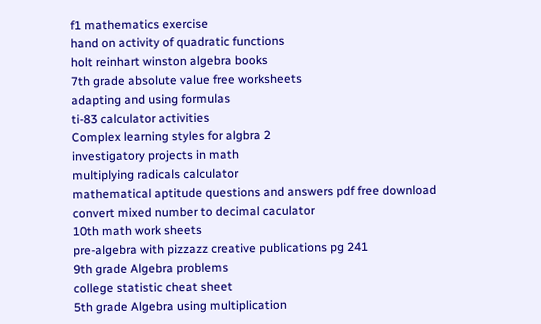f1 mathematics exercise
hand on activity of quadratic functions
holt reinhart winston algebra books
7th grade absolute value free worksheets
adapting and using formulas
ti-83 calculator activities
Complex learning styles for algbra 2
investigatory projects in math
multiplying radicals calculator
mathematical aptitude questions and answers pdf free download
convert mixed number to decimal caculator
10th math work sheets
pre-algebra with pizzazz creative publications pg 241
9th grade Algebra problems
college statistic cheat sheet
5th grade Algebra using multiplication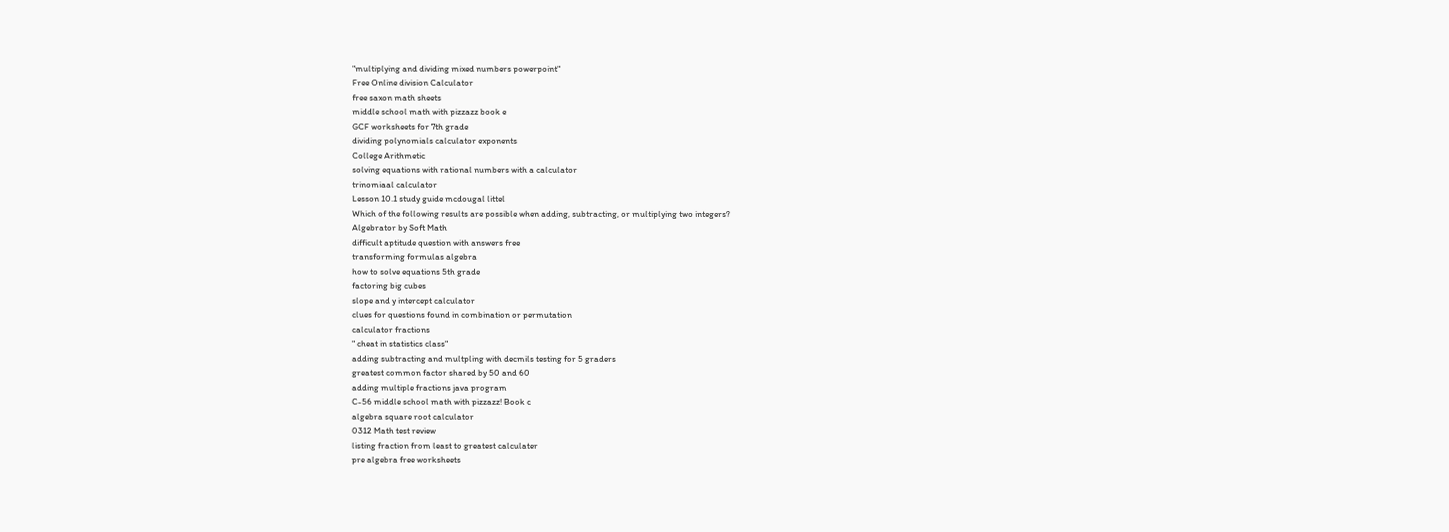"multiplying and dividing mixed numbers powerpoint"
Free Online division Calculator
free saxon math sheets
middle school math with pizzazz book e
GCF worksheets for 7th grade
dividing polynomials calculator exponents
College Arithmetic
solving equations with rational numbers with a calculator
trinomiaal calculator
Lesson 10.1 study guide mcdougal littel
Which of the following results are possible when adding, subtracting, or multiplying two integers?
Algebrator by Soft Math
difficult aptitude question with answers free
transforming formulas algebra
how to solve equations 5th grade
factoring big cubes
slope and y intercept calculator
clues for questions found in combination or permutation
calculator fractions
" cheat in statistics class"
adding subtracting and multpling with decmils testing for 5 graders
greatest common factor shared by 50 and 60
adding multiple fractions java program
C-56 middle school math with pizzazz! Book c
algebra square root calculator
0312 Math test review
listing fraction from least to greatest calculater
pre algebra free worksheets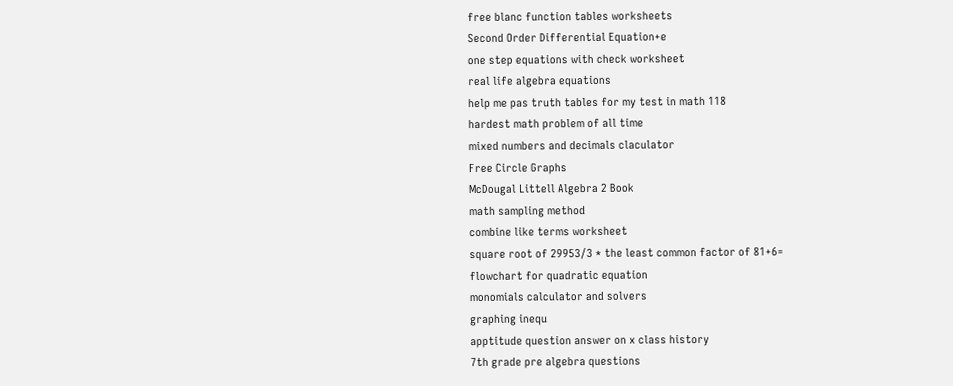free blanc function tables worksheets
Second Order Differential Equation+e
one step equations with check worksheet
real life algebra equations
help me pas truth tables for my test in math 118
hardest math problem of all time
mixed numbers and decimals claculator
Free Circle Graphs
McDougal Littell Algebra 2 Book
math sampling method
combine like terms worksheet
square root of 29953/3 * the least common factor of 81+6=
flowchart for quadratic equation
monomials calculator and solvers
graphing inequ
apptitude question answer on x class history
7th grade pre algebra questions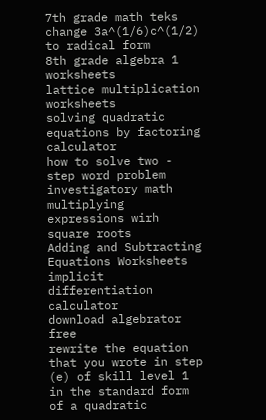7th grade math teks
change 3a^(1/6)c^(1/2) to radical form
8th grade algebra 1 worksheets
lattice multiplication worksheets
solving quadratic equations by factoring calculator
how to solve two - step word problem
investigatory math
multiplying expressions wirh square roots
Adding and Subtracting Equations Worksheets
implicit differentiation calculator
download algebrator free
rewrite the equation that you wrote in step (e) of skill level 1 in the standard form of a quadratic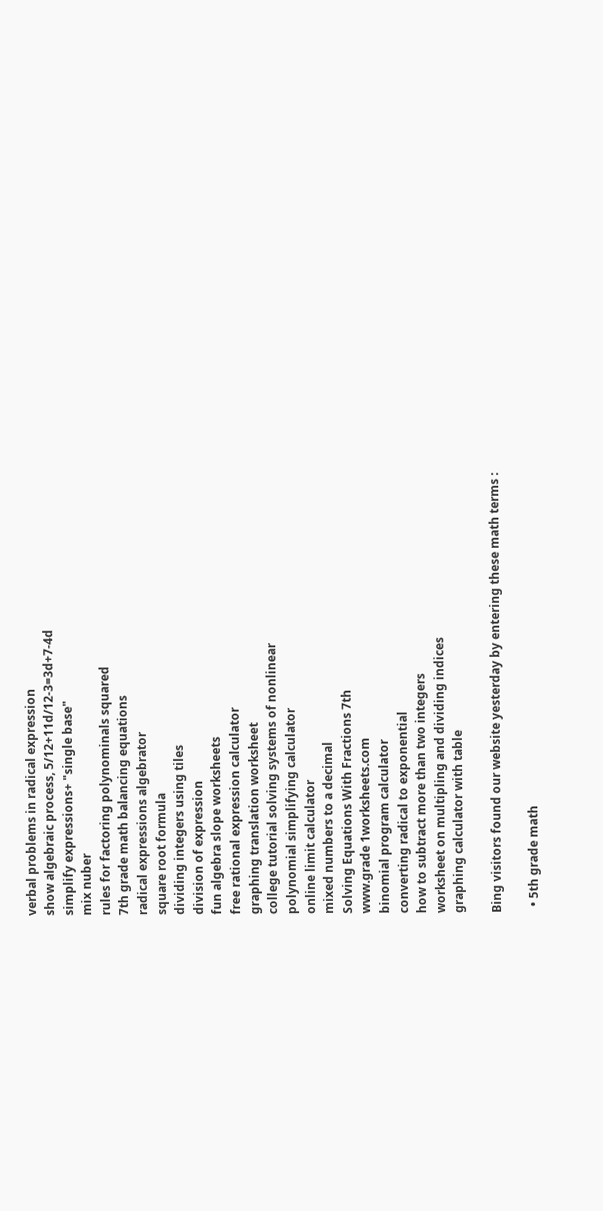verbal problems in radical expression
show algebraic process, 5/12+11d/12-3=3d+7-4d
simplify expressions+ "single base"
mix nuber
rules for factoring polynominals squared
7th grade math balancing equations
radical expressions algebrator
square root formula
dividing integers using tiles
division of expression
fun algebra slope worksheets
free rational expression calculator
graphing translation worksheet
college tutorial solving systems of nonlinear
polynomial simplifying calculator
online limit calculator
mixed numbers to a decimal
Solving Equations With Fractions 7th
www.grade 1worksheets.com
binomial program calculator
converting radical to exponential
how to subtract more than two integers
worksheet on multipling and dividing indices
graphing calculator with table

Bing visitors found our website yesterday by entering these math terms :

  • 5th grade math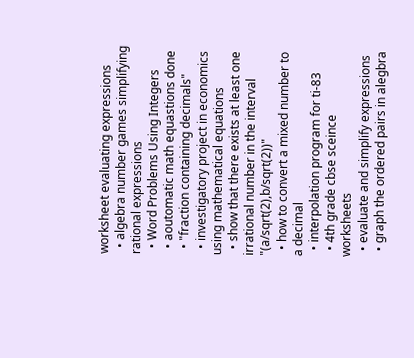worksheet evaluating expressions
  • algebra number games simplifying rational expressions
  • Word Problems Using Integers
  • aoutomatic math equastions done
  • "fraction containing decimals"
  • investigatory project in economics using mathematical equations
  • show that there exists at least one irrational number in the interval "(a/sqrt(2),b/sqrt(2))"
  • how to convert a mixed number to a decimal
  • interpolation program for ti-83
  • 4th grade cbse sceince worksheets
  • evaluate and simplify expressions
  • graph the ordered pairs in alegbra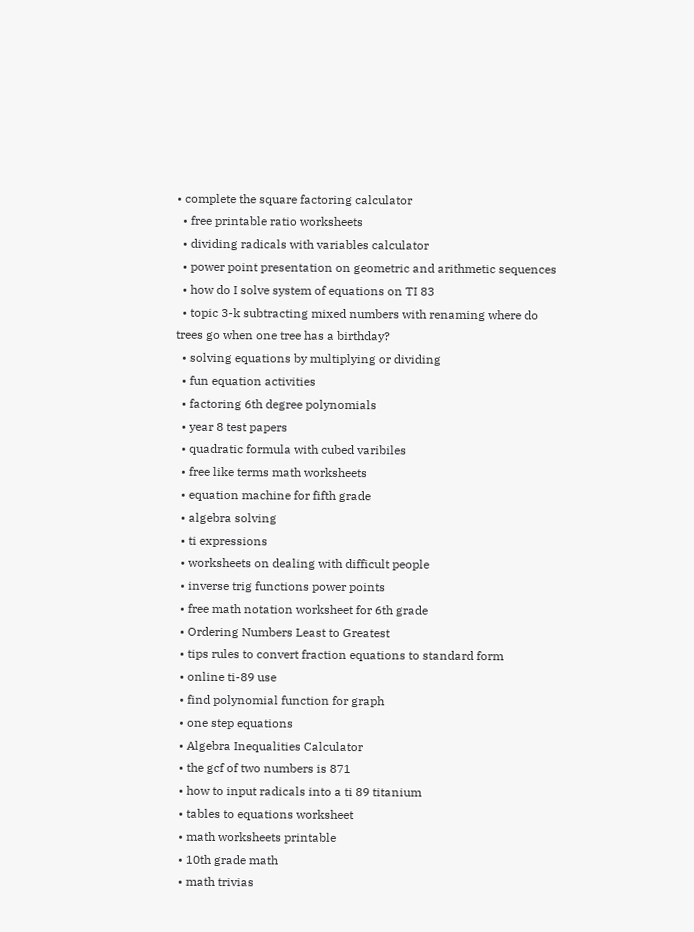• complete the square factoring calculator
  • free printable ratio worksheets
  • dividing radicals with variables calculator
  • power point presentation on geometric and arithmetic sequences
  • how do I solve system of equations on TI 83
  • topic 3-k subtracting mixed numbers with renaming where do trees go when one tree has a birthday?
  • solving equations by multiplying or dividing
  • fun equation activities
  • factoring 6th degree polynomials
  • year 8 test papers
  • quadratic formula with cubed varibiles
  • free like terms math worksheets
  • equation machine for fifth grade
  • algebra solving
  • ti expressions
  • worksheets on dealing with difficult people
  • inverse trig functions power points
  • free math notation worksheet for 6th grade
  • Ordering Numbers Least to Greatest
  • tips rules to convert fraction equations to standard form
  • online ti-89 use
  • find polynomial function for graph
  • one step equations
  • Algebra Inequalities Calculator
  • the gcf of two numbers is 871
  • how to input radicals into a ti 89 titanium
  • tables to equations worksheet
  • math worksheets printable
  • 10th grade math
  • math trivias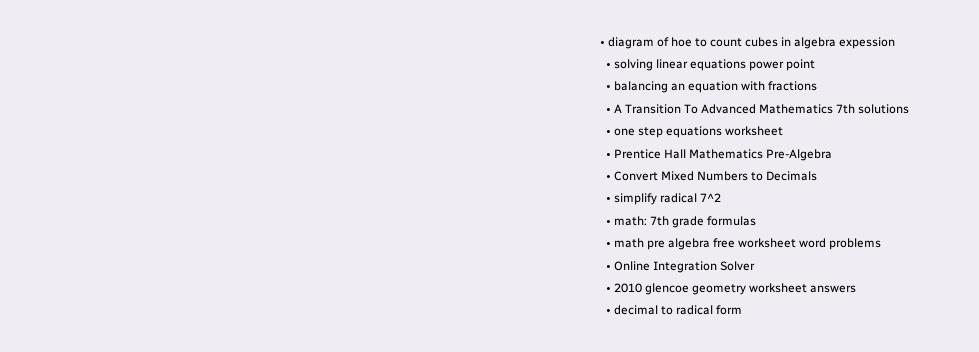• diagram of hoe to count cubes in algebra expession
  • solving linear equations power point
  • balancing an equation with fractions
  • A Transition To Advanced Mathematics 7th solutions
  • one step equations worksheet
  • Prentice Hall Mathematics Pre-Algebra
  • Convert Mixed Numbers to Decimals
  • simplify radical 7^2
  • math: 7th grade formulas
  • math pre algebra free worksheet word problems
  • Online Integration Solver
  • 2010 glencoe geometry worksheet answers
  • decimal to radical form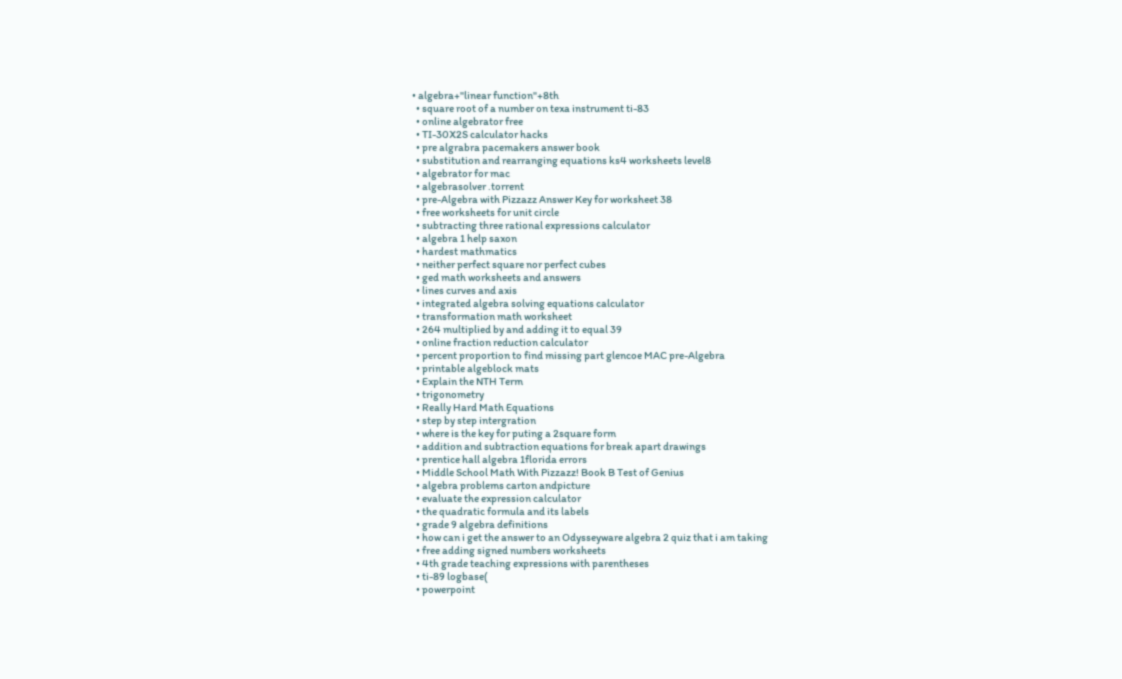• algebra+"linear function"+8th
  • square root of a number on texa instrument ti-83
  • online algebrator free
  • TI-30X2S calculator hacks
  • pre algrabra pacemakers answer book
  • substitution and rearranging equations ks4 worksheets level8
  • algebrator for mac
  • algebrasolver .torrent
  • pre-Algebra with Pizzazz Answer Key for worksheet 38
  • free worksheets for unit circle
  • subtracting three rational expressions calculator
  • algebra 1 help saxon
  • hardest mathmatics
  • neither perfect square nor perfect cubes
  • ged math worksheets and answers
  • lines curves and axis
  • integrated algebra solving equations calculator
  • transformation math worksheet
  • 264 multiplied by and adding it to equal 39
  • online fraction reduction calculator
  • percent proportion to find missing part glencoe MAC pre-Algebra
  • printable algeblock mats
  • Explain the NTH Term
  • trigonometry
  • Really Hard Math Equations
  • step by step intergration
  • where is the key for puting a 2square form
  • addition and subtraction equations for break apart drawings
  • prentice hall algebra 1florida errors
  • Middle School Math With Pizzazz! Book B Test of Genius
  • algebra problems carton andpicture
  • evaluate the expression calculator
  • the quadratic formula and its labels
  • grade 9 algebra definitions
  • how can i get the answer to an Odysseyware algebra 2 quiz that i am taking
  • free adding signed numbers worksheets
  • 4th grade teaching expressions with parentheses
  • ti-89 logbase(
  • powerpoint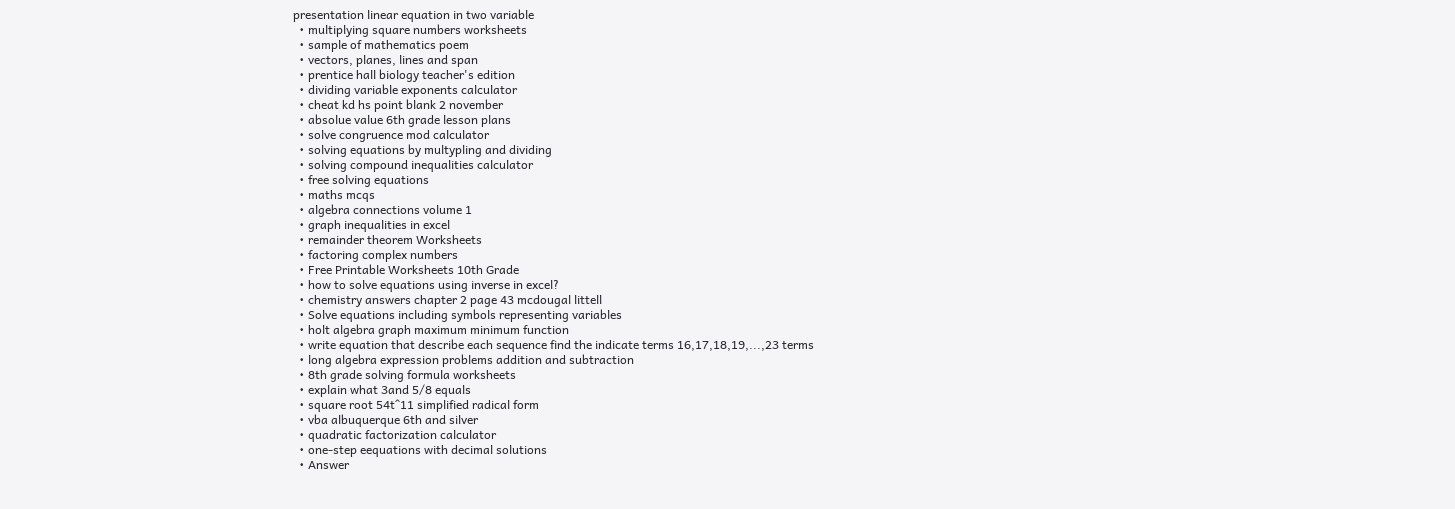presentation linear equation in two variable
  • multiplying square numbers worksheets
  • sample of mathematics poem
  • vectors, planes, lines and span
  • prentice hall biology teacher's edition
  • dividing variable exponents calculator
  • cheat kd hs point blank 2 november
  • absolue value 6th grade lesson plans
  • solve congruence mod calculator
  • solving equations by multypling and dividing
  • solving compound inequalities calculator
  • free solving equations
  • maths mcqs
  • algebra connections volume 1
  • graph inequalities in excel
  • remainder theorem Worksheets
  • factoring complex numbers
  • Free Printable Worksheets 10th Grade
  • how to solve equations using inverse in excel?
  • chemistry answers chapter 2 page 43 mcdougal littell
  • Solve equations including symbols representing variables
  • holt algebra graph maximum minimum function
  • write equation that describe each sequence find the indicate terms 16,17,18,19,...,23 terms
  • long algebra expression problems addition and subtraction
  • 8th grade solving formula worksheets
  • explain what 3and 5/8 equals
  • square root 54t^11 simplified radical form
  • vba albuquerque 6th and silver
  • quadratic factorization calculator
  • one-step eequations with decimal solutions
  • Answer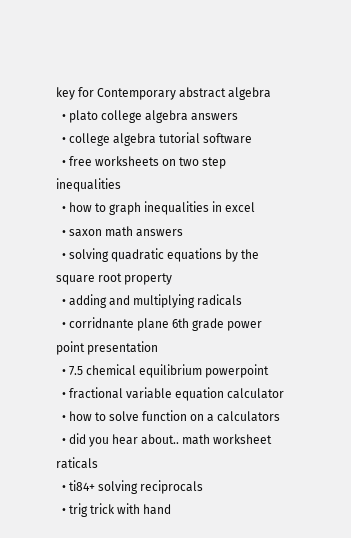key for Contemporary abstract algebra
  • plato college algebra answers
  • college algebra tutorial software
  • free worksheets on two step inequalities
  • how to graph inequalities in excel
  • saxon math answers
  • solving quadratic equations by the square root property
  • adding and multiplying radicals
  • corridnante plane 6th grade power point presentation
  • 7.5 chemical equilibrium powerpoint
  • fractional variable equation calculator
  • how to solve function on a calculators
  • did you hear about.. math worksheet raticals
  • ti84+ solving reciprocals
  • trig trick with hand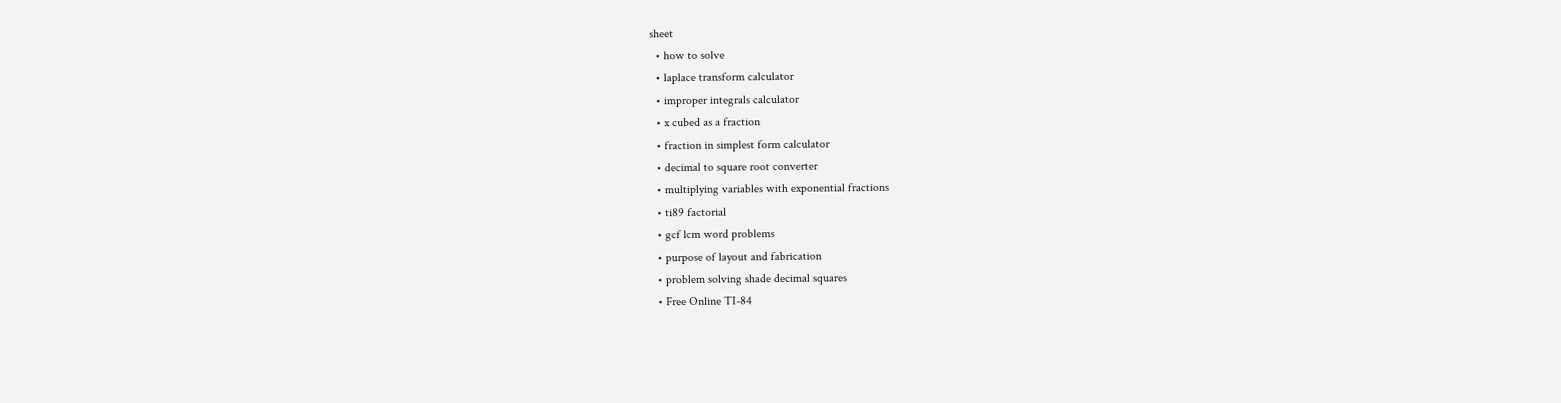sheet
  • how to solve
  • laplace transform calculator
  • improper integrals calculator
  • x cubed as a fraction
  • fraction in simplest form calculator
  • decimal to square root converter
  • multiplying variables with exponential fractions
  • ti89 factorial
  • gcf lcm word problems
  • purpose of layout and fabrication
  • problem solving shade decimal squares
  • Free Online TI-84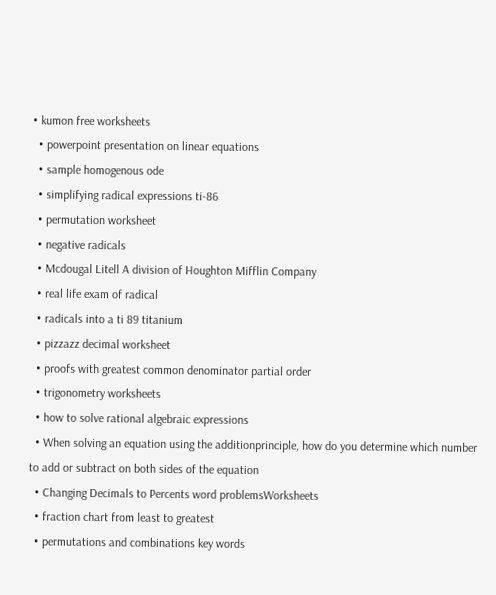• kumon free worksheets
  • powerpoint presentation on linear equations
  • sample homogenous ode
  • simplifying radical expressions ti-86
  • permutation worksheet
  • negative radicals
  • Mcdougal Litell A division of Houghton Mifflin Company
  • real life exam of radical
  • radicals into a ti 89 titanium
  • pizzazz decimal worksheet
  • proofs with greatest common denominator partial order
  • trigonometry worksheets
  • how to solve rational algebraic expressions
  • When solving an equation using the additionprinciple, how do you determine which number to add or subtract on both sides of the equation
  • Changing Decimals to Percents word problemsWorksheets
  • fraction chart from least to greatest
  • permutations and combinations key words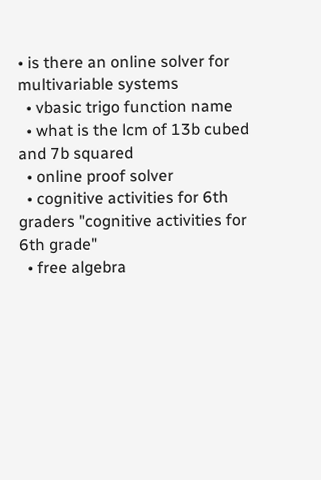• is there an online solver for multivariable systems
  • vbasic trigo function name
  • what is the lcm of 13b cubed and 7b squared
  • online proof solver
  • cognitive activities for 6th graders "cognitive activities for 6th grade"
  • free algebra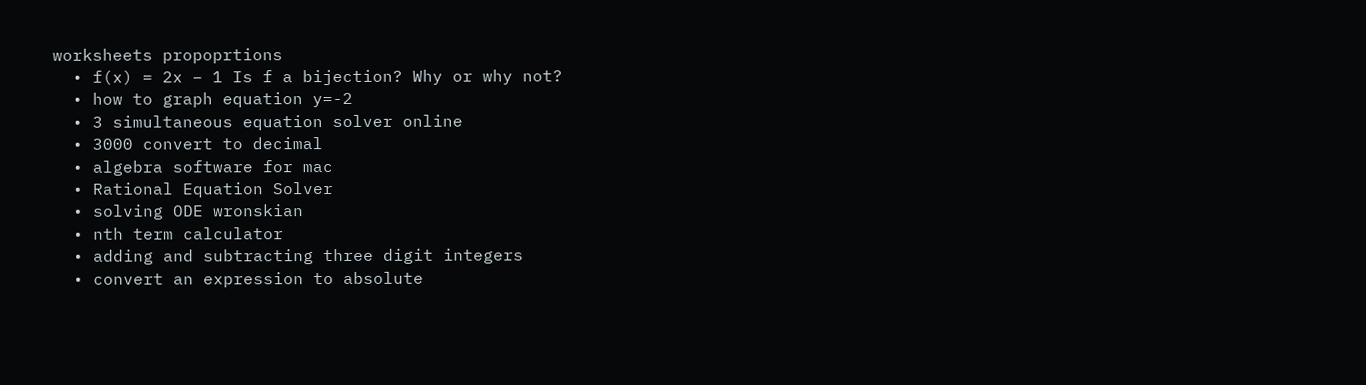worksheets propoprtions
  • f(x) = 2x − 1 Is f a bijection? Why or why not?
  • how to graph equation y=-2
  • 3 simultaneous equation solver online
  • 3000 convert to decimal
  • algebra software for mac
  • Rational Equation Solver
  • solving ODE wronskian
  • nth term calculator
  • adding and subtracting three digit integers
  • convert an expression to absolute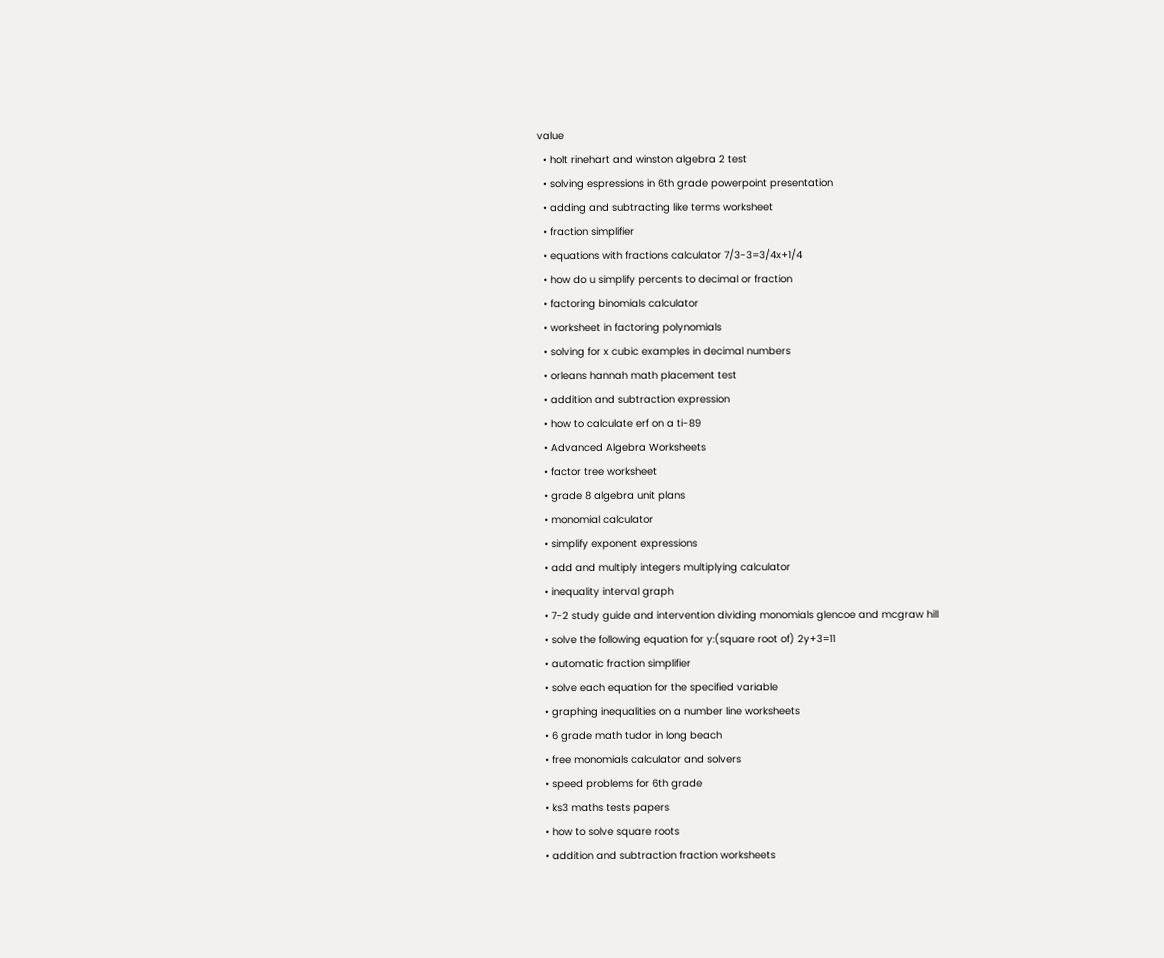value
  • holt rinehart and winston algebra 2 test
  • solving espressions in 6th grade powerpoint presentation
  • adding and subtracting like terms worksheet
  • fraction simplifier
  • equations with fractions calculator 7/3-3=3/4x+1/4
  • how do u simplify percents to decimal or fraction
  • factoring binomials calculator
  • worksheet in factoring polynomials
  • solving for x cubic examples in decimal numbers
  • orleans hannah math placement test
  • addition and subtraction expression
  • how to calculate erf on a ti-89
  • Advanced Algebra Worksheets
  • factor tree worksheet
  • grade 8 algebra unit plans
  • monomial calculator
  • simplify exponent expressions
  • add and multiply integers multiplying calculator
  • inequality interval graph
  • 7-2 study guide and intervention dividing monomials glencoe and mcgraw hill
  • solve the following equation for y:(square root of) 2y+3=11
  • automatic fraction simplifier
  • solve each equation for the specified variable
  • graphing inequalities on a number line worksheets
  • 6 grade math tudor in long beach
  • free monomials calculator and solvers
  • speed problems for 6th grade
  • ks3 maths tests papers
  • how to solve square roots
  • addition and subtraction fraction worksheets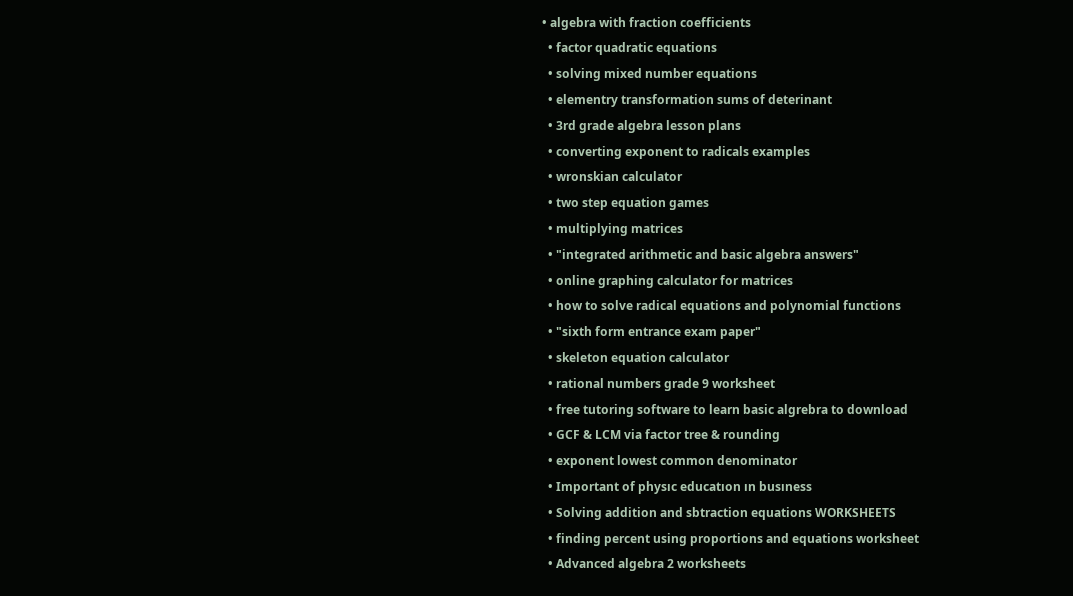• algebra with fraction coefficients
  • factor quadratic equations
  • solving mixed number equations
  • elementry transformation sums of deterinant
  • 3rd grade algebra lesson plans
  • converting exponent to radicals examples
  • wronskian calculator
  • two step equation games
  • multiplying matrices
  • "integrated arithmetic and basic algebra answers"
  • online graphing calculator for matrices
  • how to solve radical equations and polynomial functions
  • "sixth form entrance exam paper"
  • skeleton equation calculator
  • rational numbers grade 9 worksheet
  • free tutoring software to learn basic algrebra to download
  • GCF & LCM via factor tree & rounding
  • exponent lowest common denominator
  • Important of physıc educatıon ın busıness
  • Solving addition and sbtraction equations WORKSHEETS
  • finding percent using proportions and equations worksheet
  • Advanced algebra 2 worksheets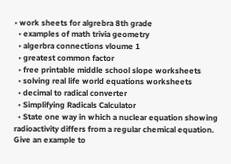• work sheets for algrebra 8th grade
  • examples of math trivia geometry
  • algerbra connections vloume 1
  • greatest common factor
  • free printable middle school slope worksheets
  • solving real life world equations worksheets
  • decimal to radical converter
  • Simplifying Radicals Calculator
  • State one way in which a nuclear equation showing radioactivity differs from a regular chemical equation. Give an example to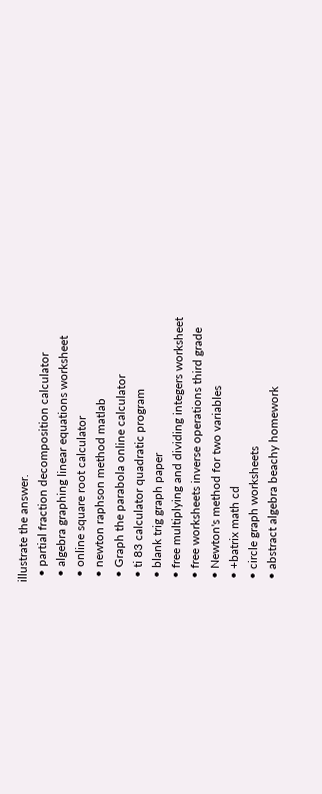illustrate the answer.
  • partial fraction decomposition calculator
  • algebra graphing linear equations worksheet
  • online square root calculator
  • newton raphson method matlab
  • Graph the parabola online calculator
  • ti 83 calculator quadratic program
  • blank trig graph paper
  • free multiplying and dividing integers worksheet
  • free worksheets inverse operations third grade
  • Newton's method for two variables
  • +batrix math cd
  • circle graph worksheets
  • abstract algebra beachy homework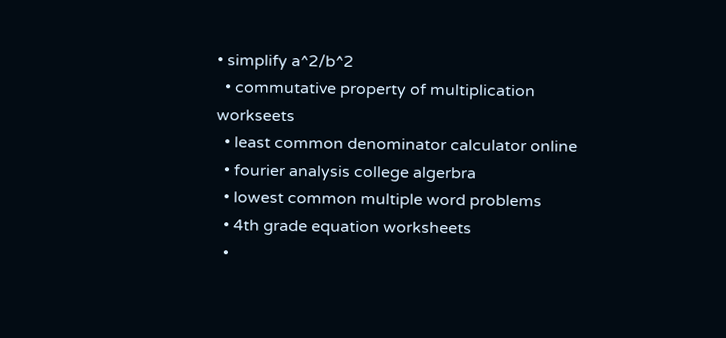• simplify a^2/b^2
  • commutative property of multiplication workseets
  • least common denominator calculator online
  • fourier analysis college algerbra
  • lowest common multiple word problems
  • 4th grade equation worksheets
  •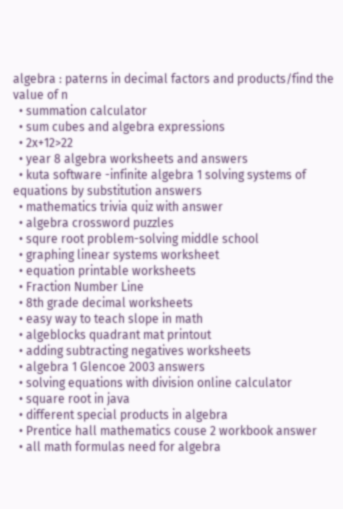algebra : paterns in decimal factors and products/find the value of n
  • summation calculator
  • sum cubes and algebra expressions
  • 2x+12>22
  • year 8 algebra worksheets and answers
  • kuta software -infinite algebra 1 solving systems of equations by substitution answers
  • mathematics trivia quiz with answer
  • algebra crossword puzzles
  • squre root problem-solving middle school
  • graphing linear systems worksheet
  • equation printable worksheets
  • Fraction Number Line
  • 8th grade decimal worksheets
  • easy way to teach slope in math
  • algeblocks quadrant mat printout
  • adding subtracting negatives worksheets
  • algebra 1 Glencoe 2003 answers
  • solving equations with division online calculator
  • square root in java
  • different special products in algebra
  • Prentice hall mathematics couse 2 workbook answer
  • all math formulas need for algebra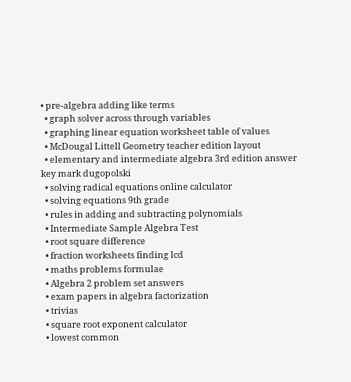• pre-algebra adding like terms
  • graph solver across through variables
  • graphing linear equation worksheet table of values
  • McDougal Littell Geometry teacher edition layout
  • elementary and intermediate algebra 3rd edition answer key mark dugopolski
  • solving radical equations online calculator
  • solving equations 9th grade
  • rules in adding and subtracting polynomials
  • Intermediate Sample Algebra Test
  • root square difference
  • fraction worksheets finding lcd
  • maths problems formulae
  • Algebra 2 problem set answers
  • exam papers in algebra factorization
  • trivias
  • square root exponent calculator
  • lowest common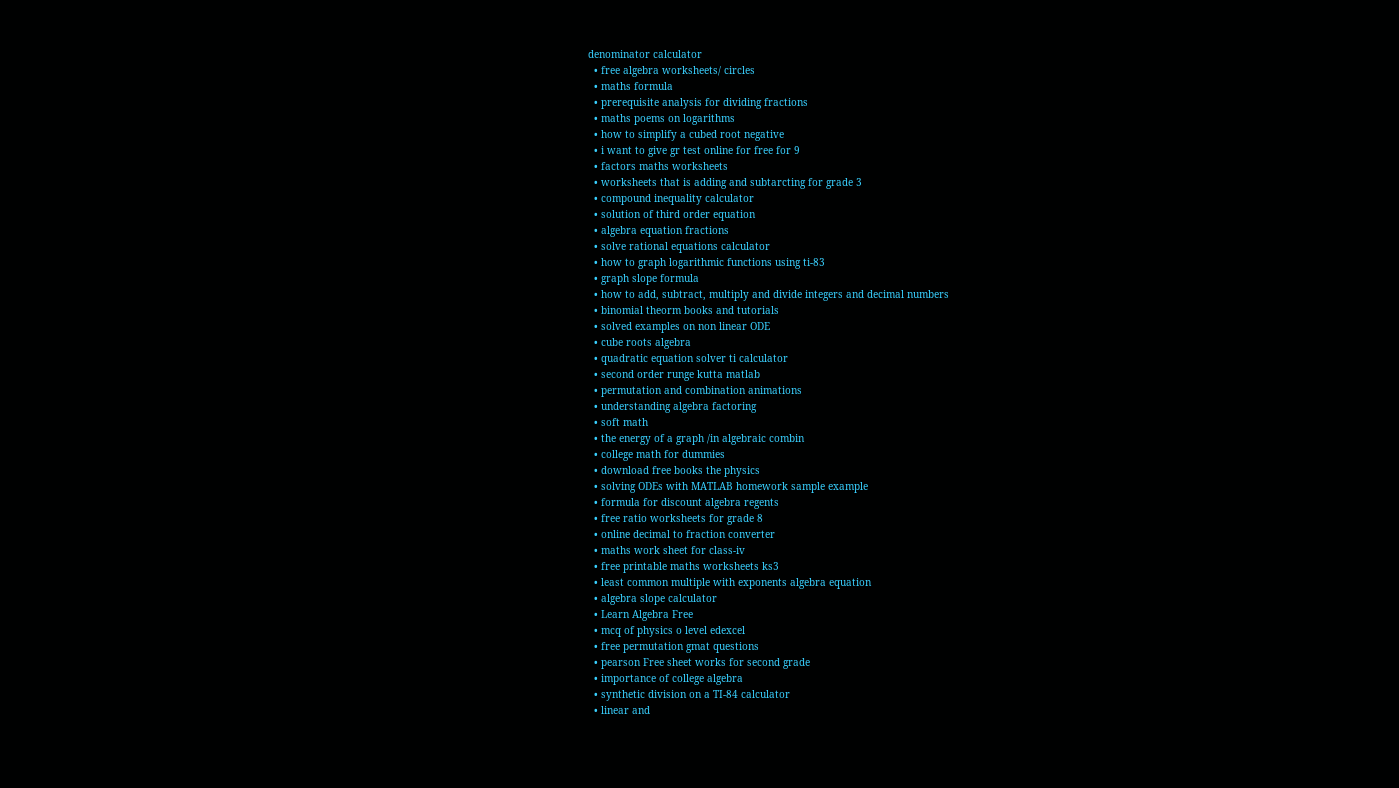denominator calculator
  • free algebra worksheets/ circles
  • maths formula
  • prerequisite analysis for dividing fractions
  • maths poems on logarithms
  • how to simplify a cubed root negative
  • i want to give gr test online for free for 9
  • factors maths worksheets
  • worksheets that is adding and subtarcting for grade 3
  • compound inequality calculator
  • solution of third order equation
  • algebra equation fractions
  • solve rational equations calculator
  • how to graph logarithmic functions using ti-83
  • graph slope formula
  • how to add, subtract, multiply and divide integers and decimal numbers
  • binomial theorm books and tutorials
  • solved examples on non linear ODE
  • cube roots algebra
  • quadratic equation solver ti calculator
  • second order runge kutta matlab
  • permutation and combination animations
  • understanding algebra factoring
  • soft math
  • the energy of a graph /in algebraic combin
  • college math for dummies
  • download free books the physics
  • solving ODEs with MATLAB homework sample example
  • formula for discount algebra regents
  • free ratio worksheets for grade 8
  • online decimal to fraction converter
  • maths work sheet for class-iv
  • free printable maths worksheets ks3
  • least common multiple with exponents algebra equation
  • algebra slope calculator
  • Learn Algebra Free
  • mcq of physics o level edexcel
  • free permutation gmat questions
  • pearson Free sheet works for second grade
  • importance of college algebra
  • synthetic division on a TI-84 calculator
  • linear and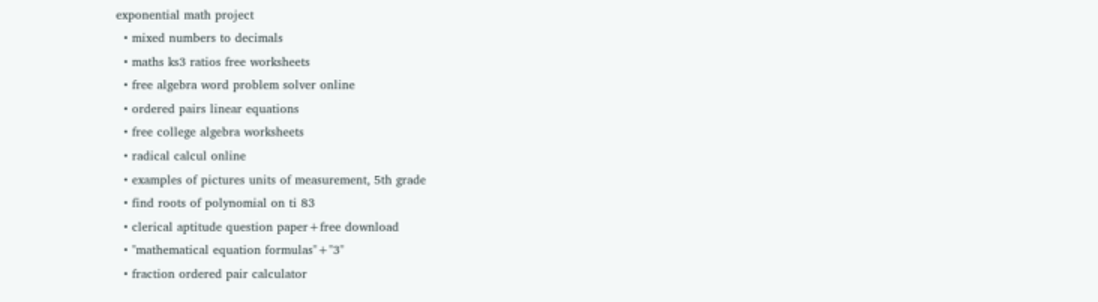exponential math project
  • mixed numbers to decimals
  • maths ks3 ratios free worksheets
  • free algebra word problem solver online
  • ordered pairs linear equations
  • free college algebra worksheets
  • radical calcul online
  • examples of pictures units of measurement, 5th grade
  • find roots of polynomial on ti 83
  • clerical aptitude question paper+free download
  • "mathematical equation formulas"+"3"
  • fraction ordered pair calculator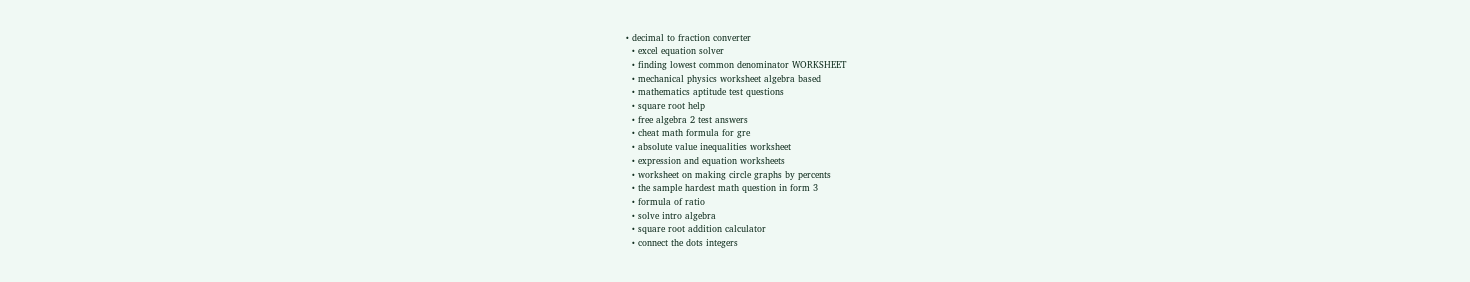• decimal to fraction converter
  • excel equation solver
  • finding lowest common denominator WORKSHEET
  • mechanical physics worksheet algebra based
  • mathematics aptitude test questions
  • square root help
  • free algebra 2 test answers
  • cheat math formula for gre
  • absolute value inequalities worksheet
  • expression and equation worksheets
  • worksheet on making circle graphs by percents
  • the sample hardest math question in form 3
  • formula of ratio
  • solve intro algebra
  • square root addition calculator
  • connect the dots integers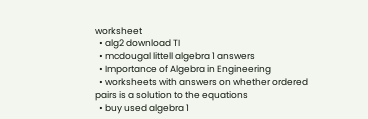worksheet
  • alg2 download TI
  • mcdougal littell algebra 1 answers
  • Importance of Algebra in Engineering
  • worksheets with answers on whether ordered pairs is a solution to the equations
  • buy used algebra 1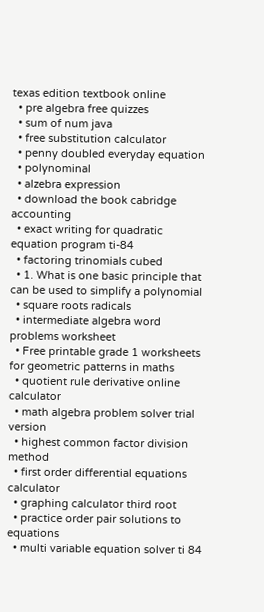texas edition textbook online
  • pre algebra free quizzes
  • sum of num java
  • free substitution calculator
  • penny doubled everyday equation
  • polynominal
  • alzebra expression
  • download the book cabridge accounting
  • exact writing for quadratic equation program ti-84
  • factoring trinomials cubed
  • 1. What is one basic principle that can be used to simplify a polynomial
  • square roots radicals
  • intermediate algebra word problems worksheet
  • Free printable grade 1 worksheets for geometric patterns in maths
  • quotient rule derivative online calculator
  • math algebra problem solver trial version
  • highest common factor division method
  • first order differential equations calculator
  • graphing calculator third root
  • practice order pair solutions to equations
  • multi variable equation solver ti 84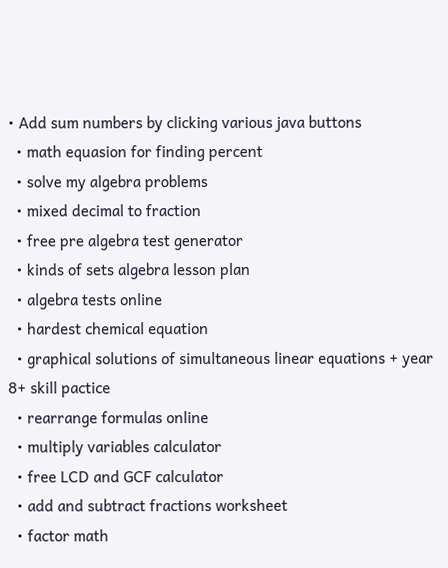• Add sum numbers by clicking various java buttons
  • math equasion for finding percent
  • solve my algebra problems
  • mixed decimal to fraction
  • free pre algebra test generator
  • kinds of sets algebra lesson plan
  • algebra tests online
  • hardest chemical equation
  • graphical solutions of simultaneous linear equations + year 8+ skill pactice
  • rearrange formulas online
  • multiply variables calculator
  • free LCD and GCF calculator
  • add and subtract fractions worksheet
  • factor math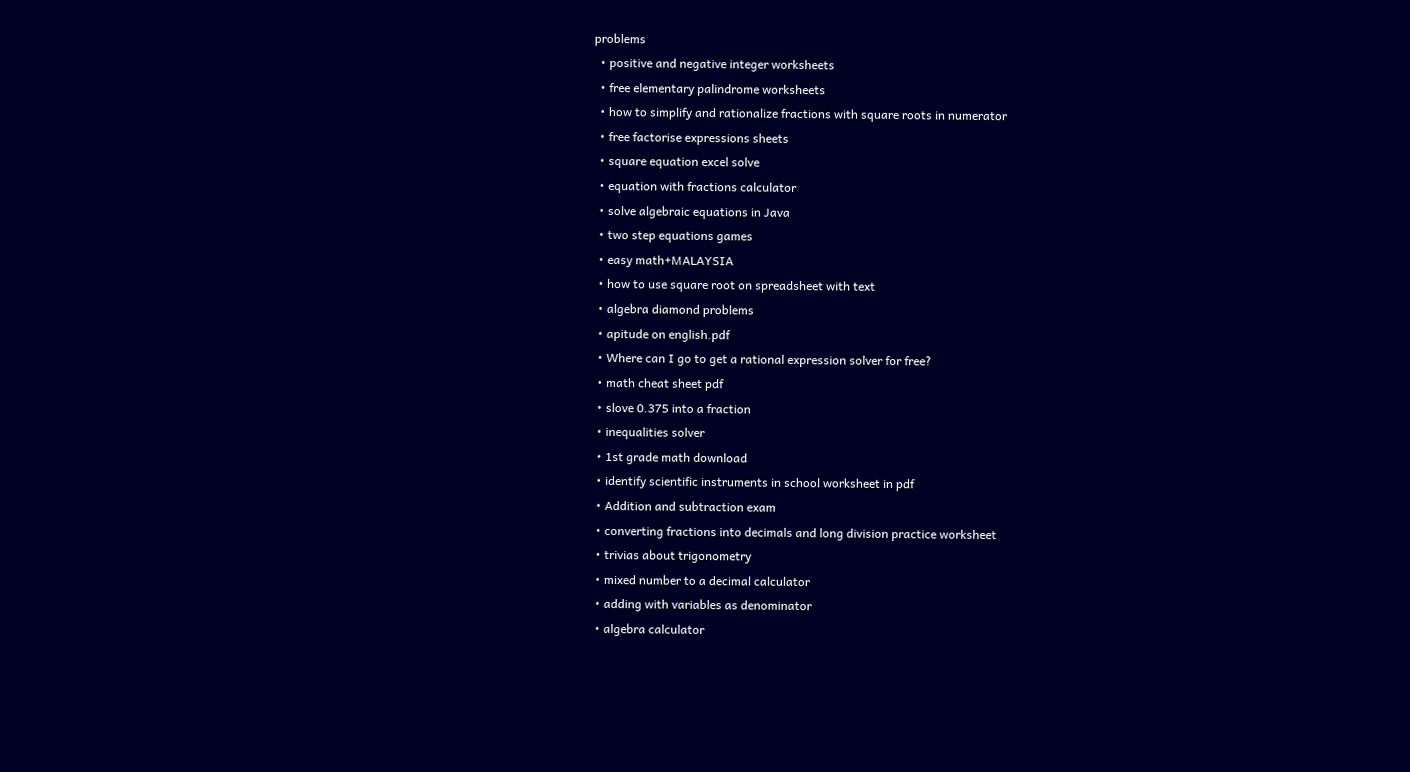problems
  • positive and negative integer worksheets
  • free elementary palindrome worksheets
  • how to simplify and rationalize fractions with square roots in numerator
  • free factorise expressions sheets
  • square equation excel solve
  • equation with fractions calculator
  • solve algebraic equations in Java
  • two step equations games
  • easy math+MALAYSIA
  • how to use square root on spreadsheet with text
  • algebra diamond problems
  • apitude on english.pdf
  • Where can I go to get a rational expression solver for free?
  • math cheat sheet pdf
  • slove 0.375 into a fraction
  • inequalities solver
  • 1st grade math download
  • identify scientific instruments in school worksheet in pdf
  • Addition and subtraction exam
  • converting fractions into decimals and long division practice worksheet
  • trivias about trigonometry
  • mixed number to a decimal calculator
  • adding with variables as denominator
  • algebra calculator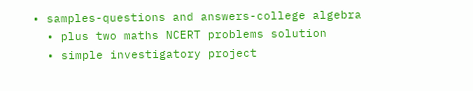• samples-questions and answers-college algebra
  • plus two maths NCERT problems solution
  • simple investigatory project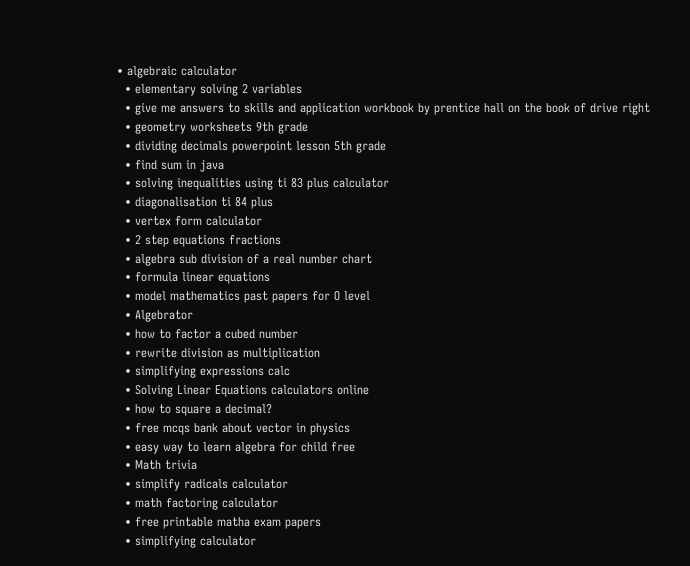• algebraic calculator
  • elementary solving 2 variables
  • give me answers to skills and application workbook by prentice hall on the book of drive right
  • geometry worksheets 9th grade
  • dividing decimals powerpoint lesson 5th grade
  • find sum in java
  • solving inequalities using ti 83 plus calculator
  • diagonalisation ti 84 plus
  • vertex form calculator
  • 2 step equations fractions
  • algebra sub division of a real number chart
  • formula linear equations
  • model mathematics past papers for O level
  • Algebrator
  • how to factor a cubed number
  • rewrite division as multiplication
  • simplifying expressions calc
  • Solving Linear Equations calculators online
  • how to square a decimal?
  • free mcqs bank about vector in physics
  • easy way to learn algebra for child free
  • Math trivia
  • simplify radicals calculator
  • math factoring calculator
  • free printable matha exam papers
  • simplifying calculator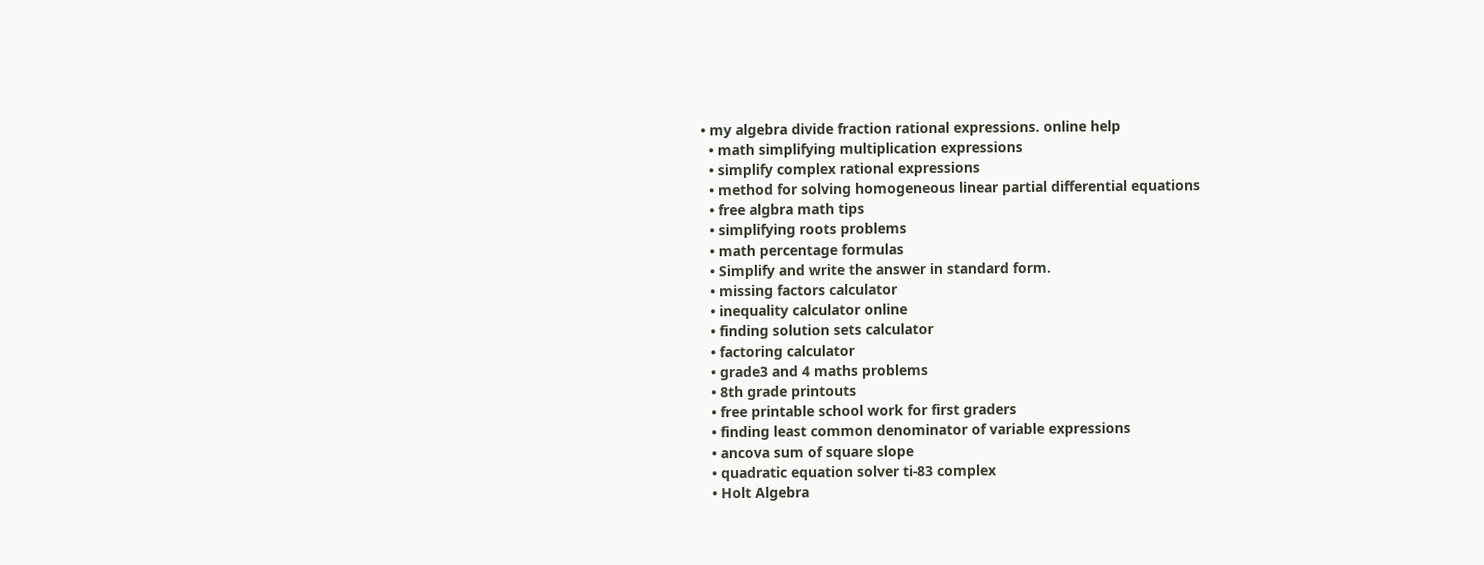• my algebra divide fraction rational expressions. online help
  • math simplifying multiplication expressions
  • simplify complex rational expressions
  • method for solving homogeneous linear partial differential equations
  • free algbra math tips
  • simplifying roots problems
  • math percentage formulas
  • Simplify and write the answer in standard form.
  • missing factors calculator
  • inequality calculator online
  • finding solution sets calculator
  • factoring calculator
  • grade3 and 4 maths problems
  • 8th grade printouts
  • free printable school work for first graders
  • finding least common denominator of variable expressions
  • ancova sum of square slope
  • quadratic equation solver ti-83 complex
  • Holt Algebra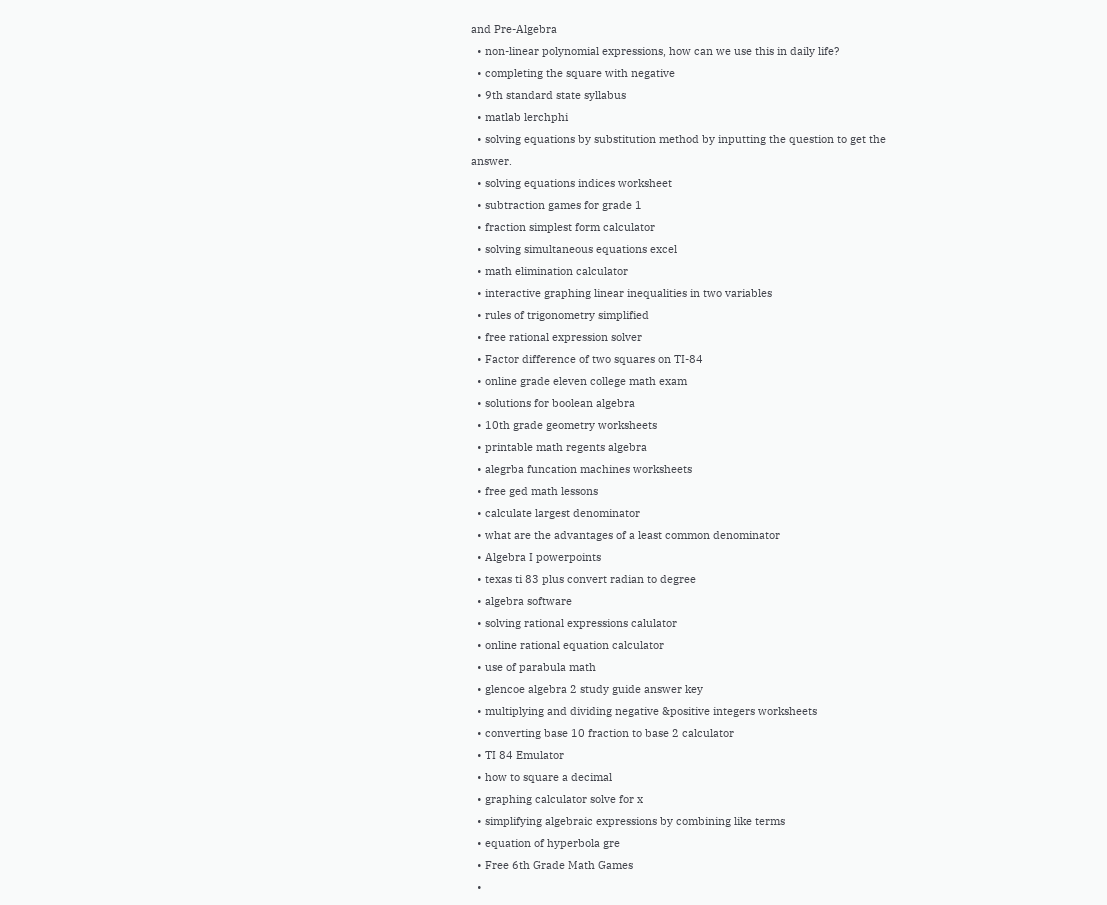and Pre-Algebra
  • non-linear polynomial expressions, how can we use this in daily life?
  • completing the square with negative
  • 9th standard state syllabus
  • matlab lerchphi
  • solving equations by substitution method by inputting the question to get the answer.
  • solving equations indices worksheet
  • subtraction games for grade 1
  • fraction simplest form calculator
  • solving simultaneous equations excel
  • math elimination calculator
  • interactive graphing linear inequalities in two variables
  • rules of trigonometry simplified
  • free rational expression solver
  • Factor difference of two squares on TI-84
  • online grade eleven college math exam
  • solutions for boolean algebra
  • 10th grade geometry worksheets
  • printable math regents algebra
  • alegrba funcation machines worksheets
  • free ged math lessons
  • calculate largest denominator
  • what are the advantages of a least common denominator
  • Algebra I powerpoints
  • texas ti 83 plus convert radian to degree
  • algebra software
  • solving rational expressions calulator
  • online rational equation calculator
  • use of parabula math
  • glencoe algebra 2 study guide answer key
  • multiplying and dividing negative &positive integers worksheets
  • converting base 10 fraction to base 2 calculator
  • TI 84 Emulator
  • how to square a decimal
  • graphing calculator solve for x
  • simplifying algebraic expressions by combining like terms
  • equation of hyperbola gre
  • Free 6th Grade Math Games
  •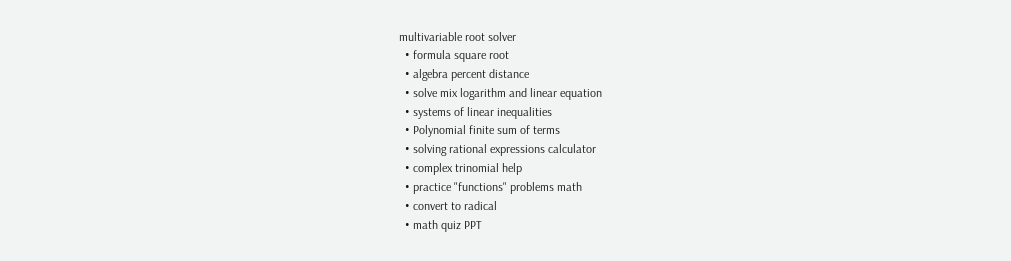multivariable root solver
  • formula square root
  • algebra percent distance
  • solve mix logarithm and linear equation
  • systems of linear inequalities
  • Polynomial finite sum of terms
  • solving rational expressions calculator
  • complex trinomial help
  • practice "functions" problems math
  • convert to radical
  • math quiz PPT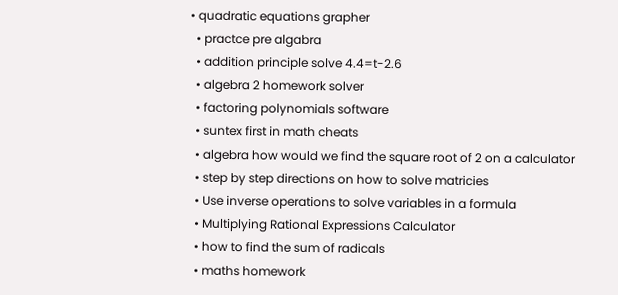• quadratic equations grapher
  • practce pre algabra
  • addition principle solve 4.4=t-2.6
  • algebra 2 homework solver
  • factoring polynomials software
  • suntex first in math cheats
  • algebra how would we find the square root of 2 on a calculator
  • step by step directions on how to solve matricies
  • Use inverse operations to solve variables in a formula
  • Multiplying Rational Expressions Calculator
  • how to find the sum of radicals
  • maths homework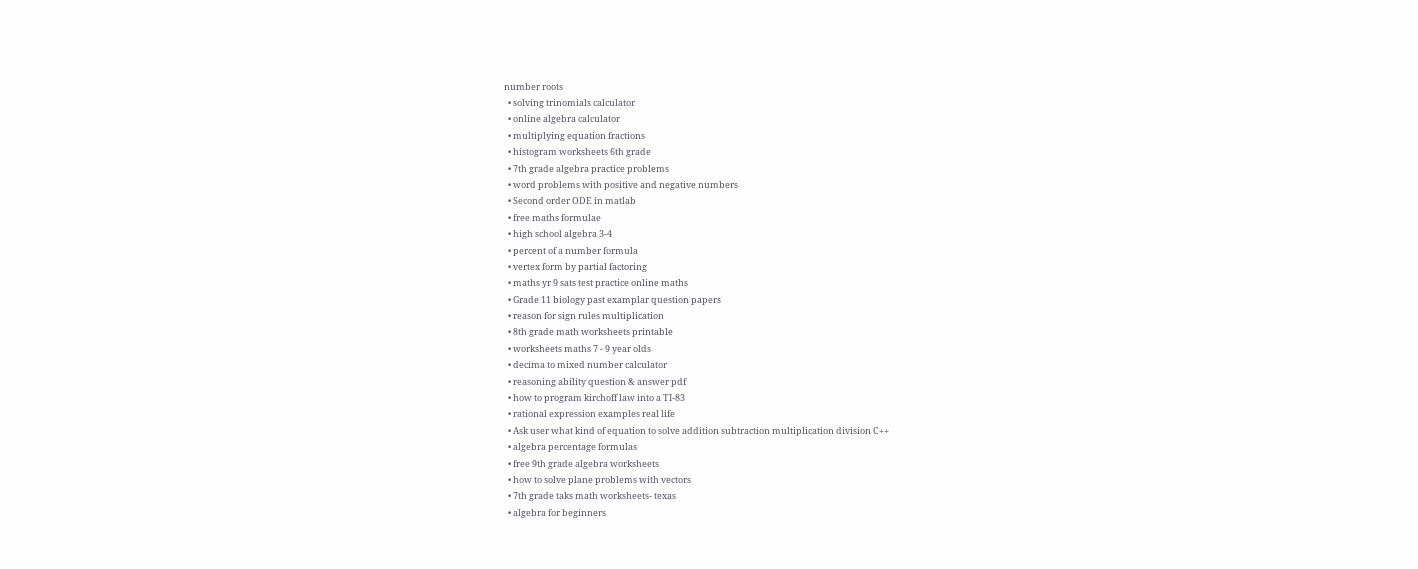number roots
  • solving trinomials calculator
  • online algebra calculator
  • multiplying equation fractions
  • histogram worksheets 6th grade
  • 7th grade algebra practice problems
  • word problems with positive and negative numbers
  • Second order ODE in matlab
  • free maths formulae
  • high school algebra 3-4
  • percent of a number formula
  • vertex form by partial factoring
  • maths yr 9 sats test practice online maths
  • Grade 11 biology past examplar question papers
  • reason for sign rules multiplication
  • 8th grade math worksheets printable
  • worksheets maths 7 - 9 year olds
  • decima to mixed number calculator
  • reasoning ability question & answer pdf
  • how to program kirchoff law into a TI-83
  • rational expression examples real life
  • Ask user what kind of equation to solve addition subtraction multiplication division C++
  • algebra percentage formulas
  • free 9th grade algebra worksheets
  • how to solve plane problems with vectors
  • 7th grade taks math worksheets- texas
  • algebra for beginners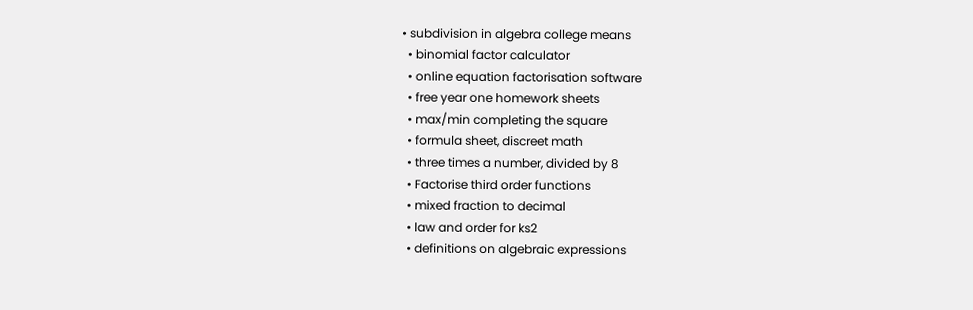• subdivision in algebra college means
  • binomial factor calculator
  • online equation factorisation software
  • free year one homework sheets
  • max/min completing the square
  • formula sheet, discreet math
  • three times a number, divided by 8
  • Factorise third order functions
  • mixed fraction to decimal
  • law and order for ks2
  • definitions on algebraic expressions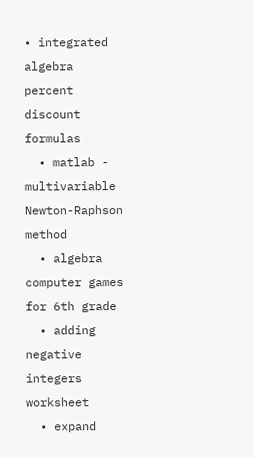• integrated algebra percent discount formulas
  • matlab - multivariable Newton-Raphson method
  • algebra computer games for 6th grade
  • adding negative integers worksheet
  • expand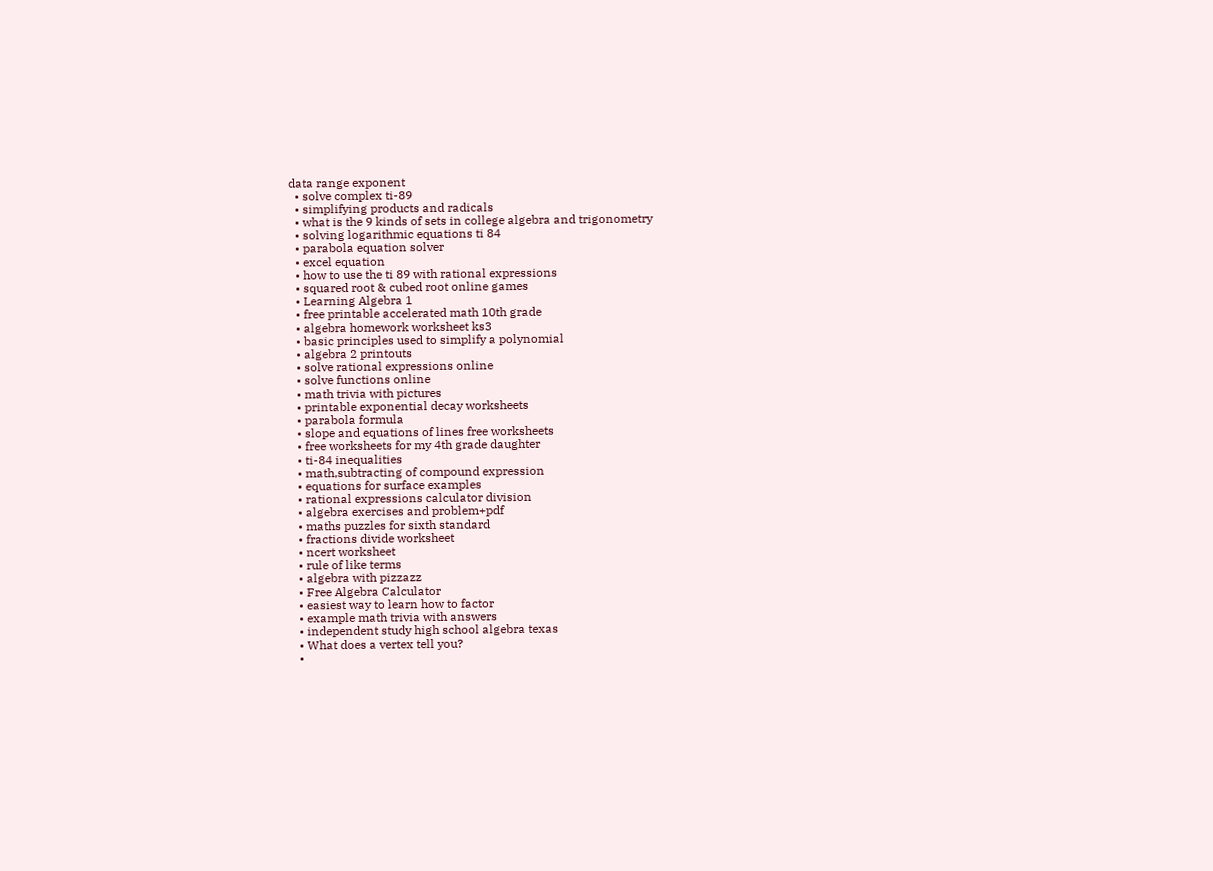data range exponent
  • solve complex ti-89
  • simplifying products and radicals
  • what is the 9 kinds of sets in college algebra and trigonometry
  • solving logarithmic equations ti 84
  • parabola equation solver
  • excel equation
  • how to use the ti 89 with rational expressions
  • squared root & cubed root online games
  • Learning Algebra 1
  • free printable accelerated math 10th grade
  • algebra homework worksheet ks3
  • basic principles used to simplify a polynomial
  • algebra 2 printouts
  • solve rational expressions online
  • solve functions online
  • math trivia with pictures
  • printable exponential decay worksheets
  • parabola formula
  • slope and equations of lines free worksheets
  • free worksheets for my 4th grade daughter
  • ti-84 inequalities
  • math,subtracting of compound expression
  • equations for surface examples
  • rational expressions calculator division
  • algebra exercises and problem+pdf
  • maths puzzles for sixth standard
  • fractions divide worksheet
  • ncert worksheet
  • rule of like terms
  • algebra with pizzazz
  • Free Algebra Calculator
  • easiest way to learn how to factor
  • example math trivia with answers
  • independent study high school algebra texas
  • What does a vertex tell you?
  •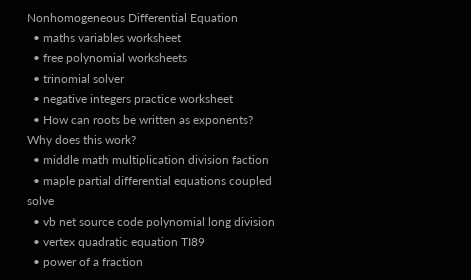Nonhomogeneous Differential Equation
  • maths variables worksheet
  • free polynomial worksheets
  • trinomial solver
  • negative integers practice worksheet
  • How can roots be written as exponents? Why does this work?
  • middle math multiplication division faction
  • maple partial differential equations coupled solve
  • vb net source code polynomial long division
  • vertex quadratic equation TI89
  • power of a fraction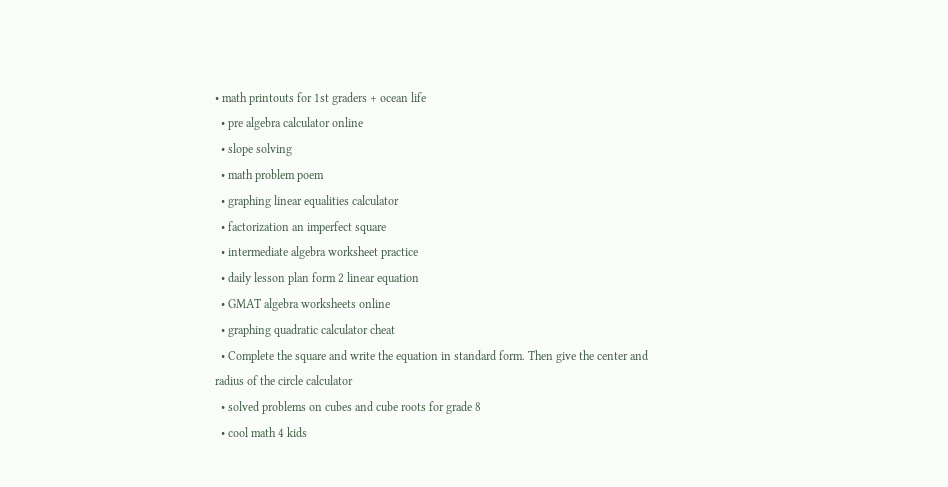• math printouts for 1st graders + ocean life
  • pre algebra calculator online
  • slope solving
  • math problem poem
  • graphing linear equalities calculator
  • factorization an imperfect square
  • intermediate algebra worksheet practice
  • daily lesson plan form 2 linear equation
  • GMAT algebra worksheets online
  • graphing quadratic calculator cheat
  • Complete the square and write the equation in standard form. Then give the center and radius of the circle calculator
  • solved problems on cubes and cube roots for grade 8
  • cool math 4 kids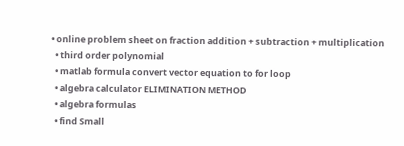• online problem sheet on fraction addition + subtraction + multiplication
  • third order polynomial
  • matlab formula convert vector equation to for loop
  • algebra calculator ELIMINATION METHOD
  • algebra formulas
  • find Small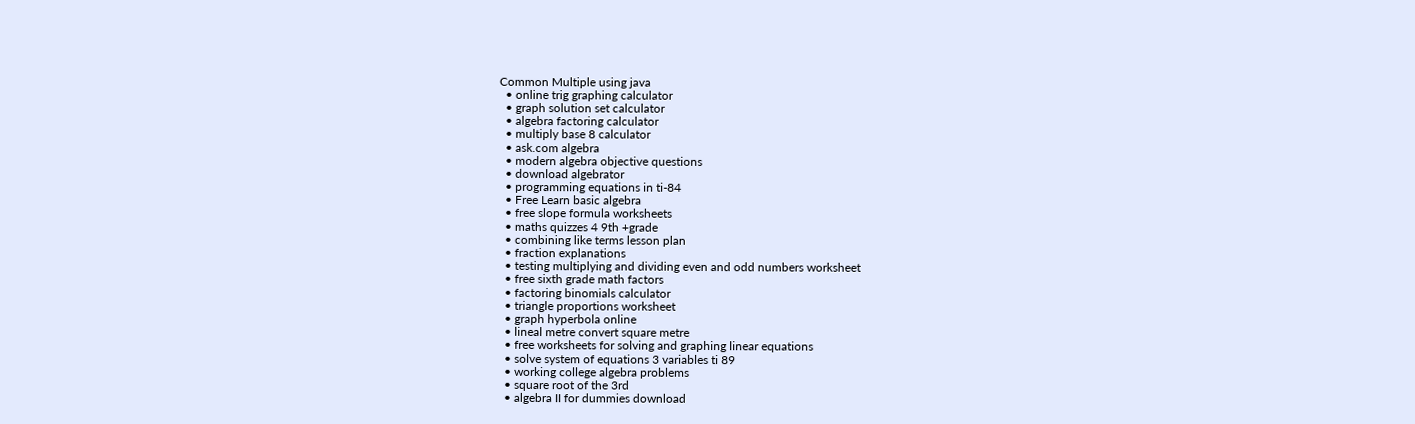Common Multiple using java
  • online trig graphing calculator
  • graph solution set calculator
  • algebra factoring calculator
  • multiply base 8 calculator
  • ask.com algebra
  • modern algebra objective questions
  • download algebrator
  • programming equations in ti-84
  • Free Learn basic algebra
  • free slope formula worksheets
  • maths quizzes 4 9th +grade
  • combining like terms lesson plan
  • fraction explanations
  • testing multiplying and dividing even and odd numbers worksheet
  • free sixth grade math factors
  • factoring binomials calculator
  • triangle proportions worksheet
  • graph hyperbola online
  • lineal metre convert square metre
  • free worksheets for solving and graphing linear equations
  • solve system of equations 3 variables ti 89
  • working college algebra problems
  • square root of the 3rd
  • algebra II for dummies download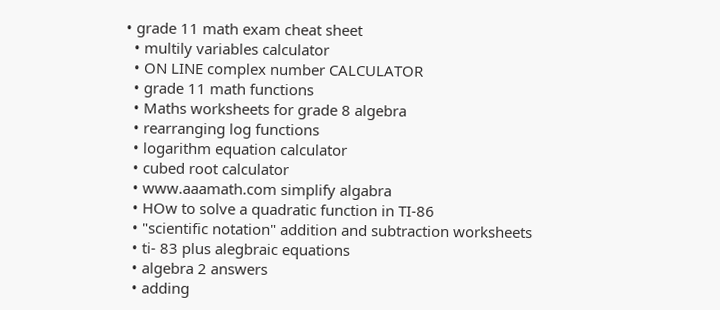• grade 11 math exam cheat sheet
  • multily variables calculator
  • ON LINE complex number CALCULATOR
  • grade 11 math functions
  • Maths worksheets for grade 8 algebra
  • rearranging log functions
  • logarithm equation calculator
  • cubed root calculator
  • www.aaamath.com simplify algabra
  • HOw to solve a quadratic function in TI-86
  • "scientific notation" addition and subtraction worksheets
  • ti- 83 plus alegbraic equations
  • algebra 2 answers
  • adding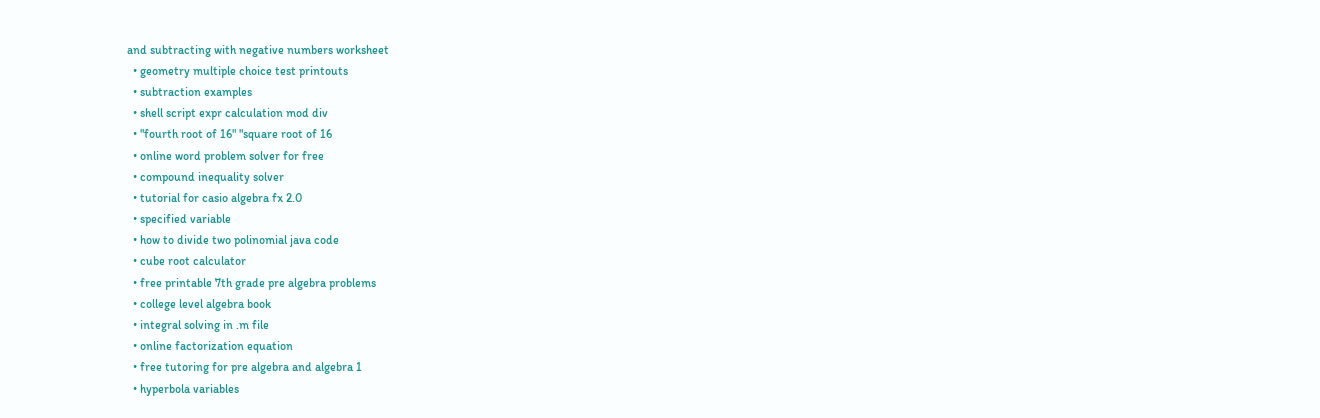and subtracting with negative numbers worksheet
  • geometry multiple choice test printouts
  • subtraction examples
  • shell script expr calculation mod div
  • "fourth root of 16" "square root of 16
  • online word problem solver for free
  • compound inequality solver
  • tutorial for casio algebra fx 2.0
  • specified variable
  • how to divide two polinomial java code
  • cube root calculator
  • free printable 7th grade pre algebra problems
  • college level algebra book
  • integral solving in .m file
  • online factorization equation
  • free tutoring for pre algebra and algebra 1
  • hyperbola variables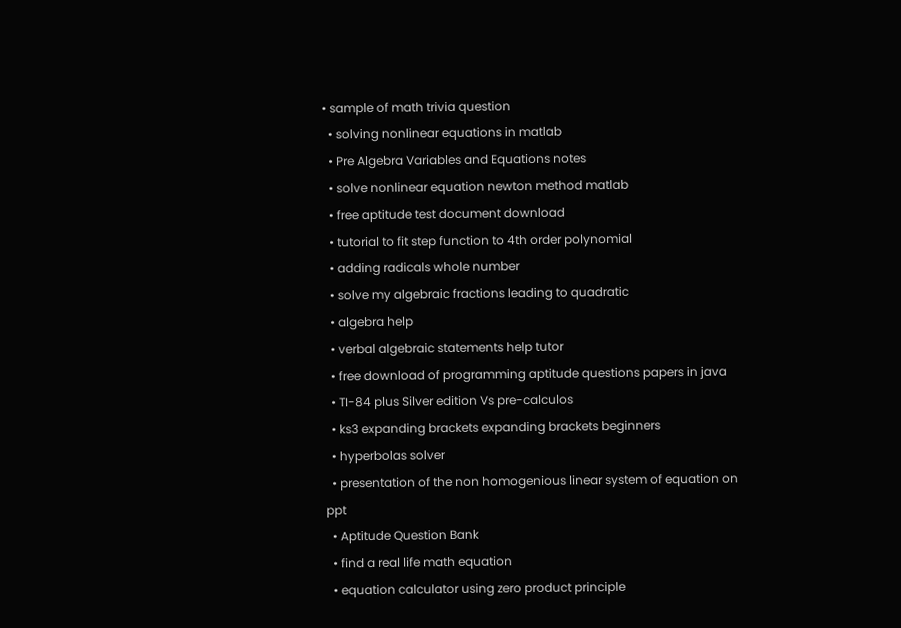• sample of math trivia question
  • solving nonlinear equations in matlab
  • Pre Algebra Variables and Equations notes
  • solve nonlinear equation newton method matlab
  • free aptitude test document download
  • tutorial to fit step function to 4th order polynomial
  • adding radicals whole number
  • solve my algebraic fractions leading to quadratic
  • algebra help
  • verbal algebraic statements help tutor
  • free download of programming aptitude questions papers in java
  • TI-84 plus Silver edition Vs pre-calculos
  • ks3 expanding brackets expanding brackets beginners
  • hyperbolas solver
  • presentation of the non homogenious linear system of equation on ppt
  • Aptitude Question Bank
  • find a real life math equation
  • equation calculator using zero product principle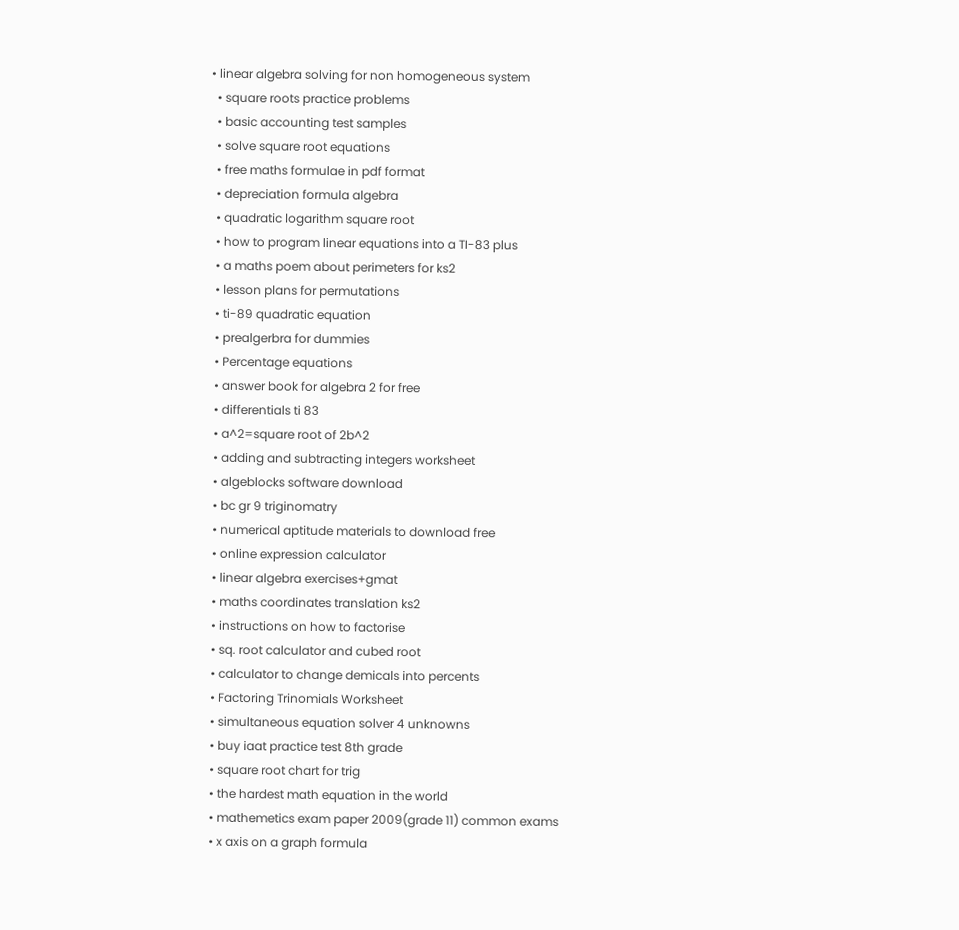• linear algebra solving for non homogeneous system
  • square roots practice problems
  • basic accounting test samples
  • solve square root equations
  • free maths formulae in pdf format
  • depreciation formula algebra
  • quadratic logarithm square root
  • how to program linear equations into a TI-83 plus
  • a maths poem about perimeters for ks2
  • lesson plans for permutations
  • ti-89 quadratic equation
  • prealgerbra for dummies
  • Percentage equations
  • answer book for algebra 2 for free
  • differentials ti 83
  • a^2=square root of 2b^2
  • adding and subtracting integers worksheet
  • algeblocks software download
  • bc gr 9 triginomatry
  • numerical aptitude materials to download free
  • online expression calculator
  • linear algebra exercises+gmat
  • maths coordinates translation ks2
  • instructions on how to factorise
  • sq. root calculator and cubed root
  • calculator to change demicals into percents
  • Factoring Trinomials Worksheet
  • simultaneous equation solver 4 unknowns
  • buy iaat practice test 8th grade
  • square root chart for trig
  • the hardest math equation in the world
  • mathemetics exam paper 2009(grade 11) common exams
  • x axis on a graph formula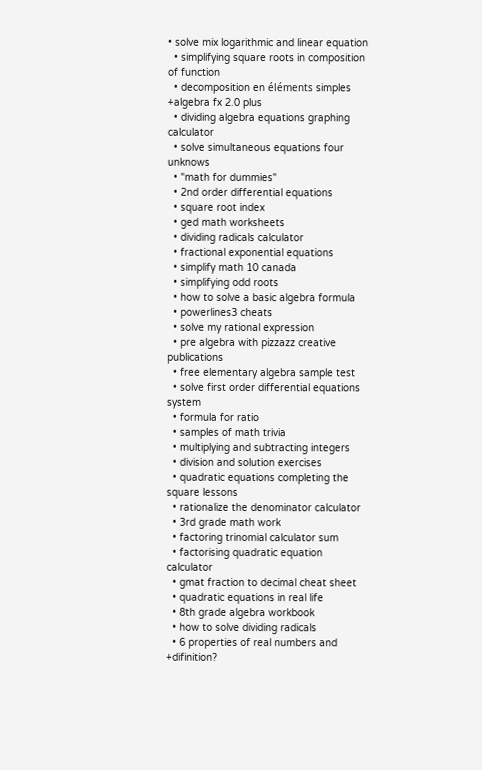• solve mix logarithmic and linear equation
  • simplifying square roots in composition of function
  • decomposition en éléments simples +algebra fx 2.0 plus
  • dividing algebra equations graphing calculator
  • solve simultaneous equations four unknows
  • "math for dummies"
  • 2nd order differential equations
  • square root index
  • ged math worksheets
  • dividing radicals calculator
  • fractional exponential equations
  • simplify math 10 canada
  • simplifying odd roots
  • how to solve a basic algebra formula
  • powerlines3 cheats
  • solve my rational expression
  • pre algebra with pizzazz creative publications
  • free elementary algebra sample test
  • solve first order differential equations system
  • formula for ratio
  • samples of math trivia
  • multiplying and subtracting integers
  • division and solution exercises
  • quadratic equations completing the square lessons
  • rationalize the denominator calculator
  • 3rd grade math work
  • factoring trinomial calculator sum
  • factorising quadratic equation calculator
  • gmat fraction to decimal cheat sheet
  • quadratic equations in real life
  • 8th grade algebra workbook
  • how to solve dividing radicals
  • 6 properties of real numbers and +difinition?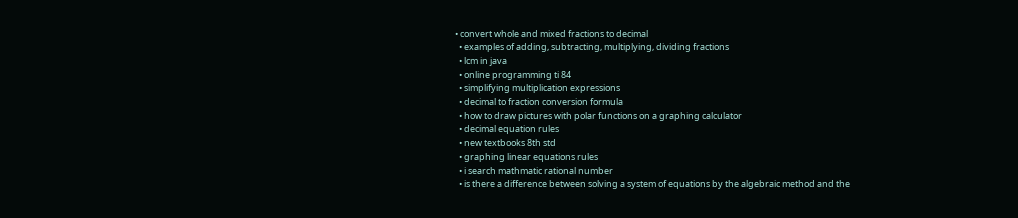• convert whole and mixed fractions to decimal
  • examples of adding, subtracting, multiplying, dividing fractions
  • lcm in java
  • online programming ti 84
  • simplifying multiplication expressions
  • decimal to fraction conversion formula
  • how to draw pictures with polar functions on a graphing calculator
  • decimal equation rules
  • new textbooks 8th std
  • graphing linear equations rules
  • i search mathmatic rational number
  • is there a difference between solving a system of equations by the algebraic method and the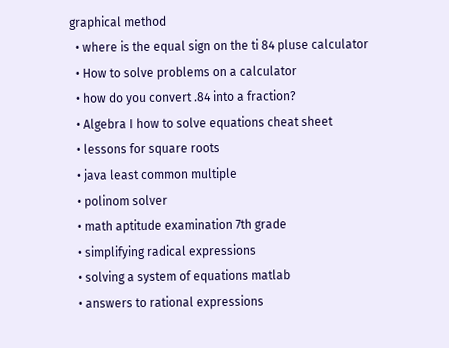graphical method
  • where is the equal sign on the ti 84 pluse calculator
  • How to solve problems on a calculator
  • how do you convert .84 into a fraction?
  • Algebra I how to solve equations cheat sheet
  • lessons for square roots
  • java least common multiple
  • polinom solver
  • math aptitude examination 7th grade
  • simplifying radical expressions
  • solving a system of equations matlab
  • answers to rational expressions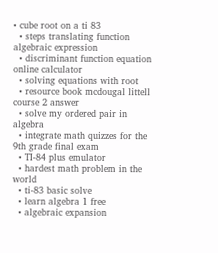• cube root on a ti 83
  • steps translating function algebraic expression
  • discriminant function equation online calculator
  • solving equations with root
  • resource book mcdougal littell course 2 answer
  • solve my ordered pair in algebra
  • integrate math quizzes for the 9th grade final exam
  • TI-84 plus emulator
  • hardest math problem in the world
  • ti-83 basic solve
  • learn algebra 1 free
  • algebraic expansion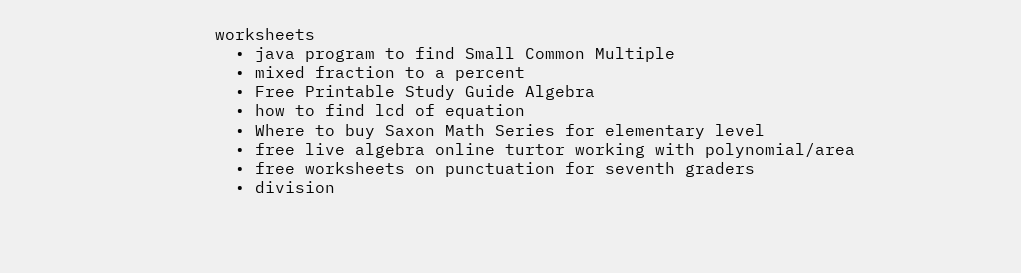worksheets
  • java program to find Small Common Multiple
  • mixed fraction to a percent
  • Free Printable Study Guide Algebra
  • how to find lcd of equation
  • Where to buy Saxon Math Series for elementary level
  • free live algebra online turtor working with polynomial/area
  • free worksheets on punctuation for seventh graders
  • division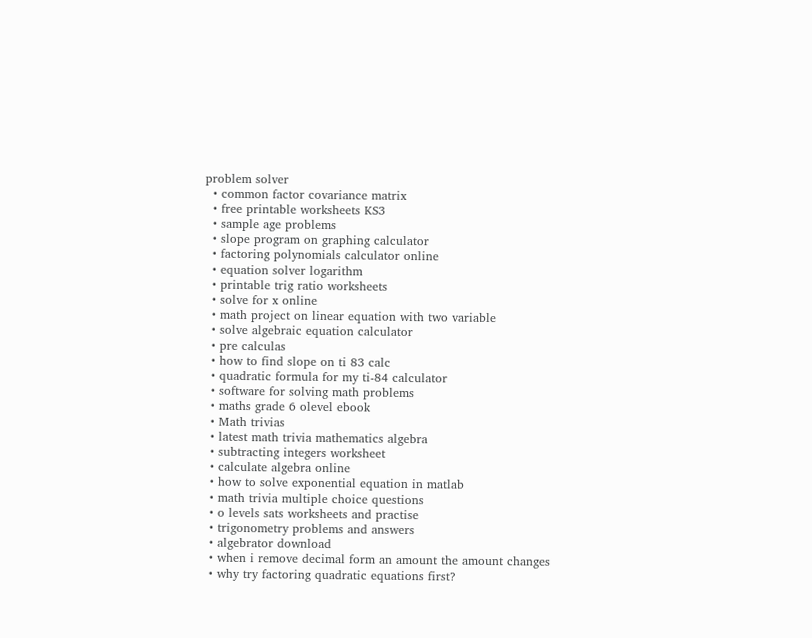problem solver
  • common factor covariance matrix
  • free printable worksheets KS3
  • sample age problems
  • slope program on graphing calculator
  • factoring polynomials calculator online
  • equation solver logarithm
  • printable trig ratio worksheets
  • solve for x online
  • math project on linear equation with two variable
  • solve algebraic equation calculator
  • pre calculas
  • how to find slope on ti 83 calc
  • quadratic formula for my ti-84 calculator
  • software for solving math problems
  • maths grade 6 olevel ebook
  • Math trivias
  • latest math trivia mathematics algebra
  • subtracting integers worksheet
  • calculate algebra online
  • how to solve exponential equation in matlab
  • math trivia multiple choice questions
  • o levels sats worksheets and practise
  • trigonometry problems and answers
  • algebrator download
  • when i remove decimal form an amount the amount changes
  • why try factoring quadratic equations first?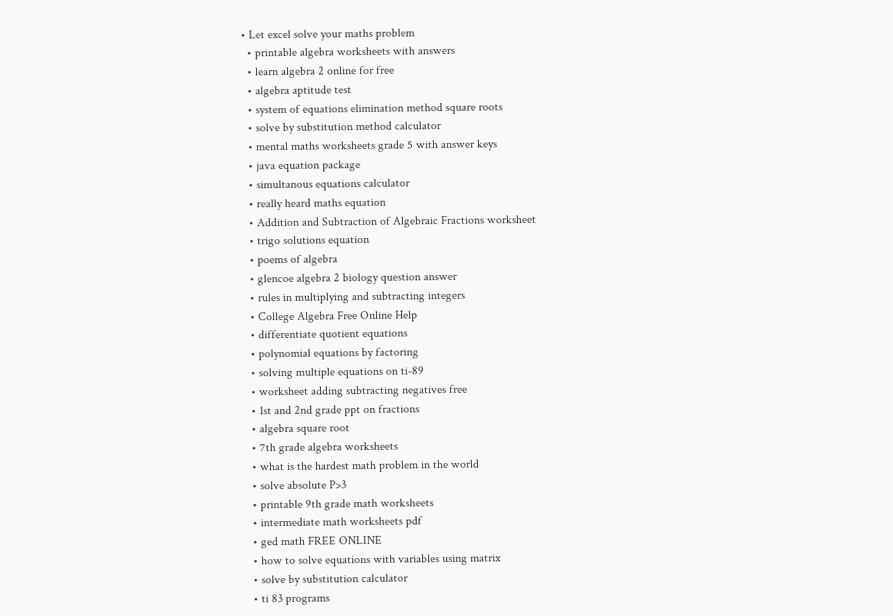• Let excel solve your maths problem
  • printable algebra worksheets with answers
  • learn algebra 2 online for free
  • algebra aptitude test
  • system of equations elimination method square roots
  • solve by substitution method calculator
  • mental maths worksheets grade 5 with answer keys
  • java equation package
  • simultanous equations calculator
  • really heard maths equation
  • Addition and Subtraction of Algebraic Fractions worksheet
  • trigo solutions equation
  • poems of algebra
  • glencoe algebra 2 biology question answer
  • rules in multiplying and subtracting integers
  • College Algebra Free Online Help
  • differentiate quotient equations
  • polynomial equations by factoring
  • solving multiple equations on ti-89
  • worksheet adding subtracting negatives free
  • 1st and 2nd grade ppt on fractions
  • algebra square root
  • 7th grade algebra worksheets
  • what is the hardest math problem in the world
  • solve absolute P>3
  • printable 9th grade math worksheets
  • intermediate math worksheets pdf
  • ged math FREE ONLINE
  • how to solve equations with variables using matrix
  • solve by substitution calculator
  • ti 83 programs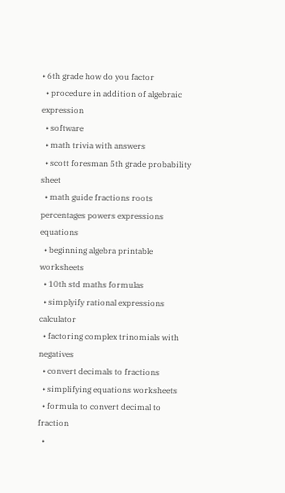• 6th grade how do you factor
  • procedure in addition of algebraic expression
  • software
  • math trivia with answers
  • scott foresman 5th grade probability sheet
  • math guide fractions roots percentages powers expressions equations
  • beginning algebra printable worksheets
  • 10th std maths formulas
  • simplyify rational expressions calculator
  • factoring complex trinomials with negatives
  • convert decimals to fractions
  • simplifying equations worksheets
  • formula to convert decimal to fraction
  •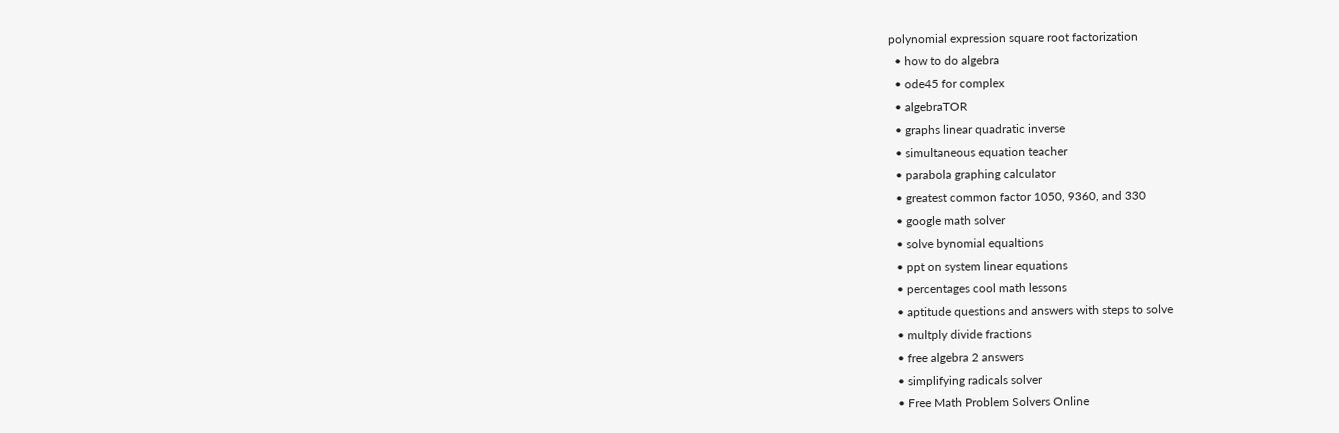polynomial expression square root factorization
  • how to do algebra
  • ode45 for complex
  • algebraTOR
  • graphs linear quadratic inverse
  • simultaneous equation teacher
  • parabola graphing calculator
  • greatest common factor 1050, 9360, and 330
  • google math solver
  • solve bynomial equaltions
  • ppt on system linear equations
  • percentages cool math lessons
  • aptitude questions and answers with steps to solve
  • multply divide fractions
  • free algebra 2 answers
  • simplifying radicals solver
  • Free Math Problem Solvers Online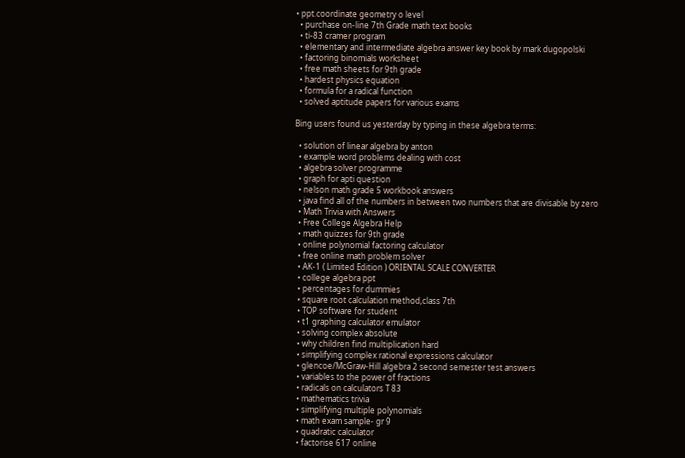• ppt.coordinate geometry o level
  • purchase on-line 7th Grade math text books
  • ti-83 cramer program
  • elementary and intermediate algebra answer key book by mark dugopolski
  • factoring binomials worksheet
  • free math sheets for 9th grade
  • hardest physics equation
  • formula for a radical function
  • solved aptitude papers for various exams

Bing users found us yesterday by typing in these algebra terms:

  • solution of linear algebra by anton
  • example word problems dealing with cost
  • algebra solver programme
  • graph for apti question
  • nelson math grade 5 workbook answers
  • java find all of the numbers in between two numbers that are divisable by zero
  • Math Trivia with Answers
  • Free College Algebra Help
  • math quizzes for 9th grade
  • online polynomial factoring calculator
  • free online math problem solver
  • AK-1 ( Limited Edition ) ORIENTAL SCALE CONVERTER
  • college algebra ppt
  • percentages for dummies
  • square root calculation method,class 7th
  • TOP software for student
  • t1 graphing calculator emulator
  • solving complex absolute
  • why children find multiplication hard
  • simplifying complex rational expressions calculator
  • glencoe/McGraw-Hill algebra 2 second semester test answers
  • variables to the power of fractions
  • radicals on calculators T 83
  • mathematics trivia
  • simplifying multiple polynomials
  • math exam sample- gr 9
  • quadratic calculator
  • factorise 617 online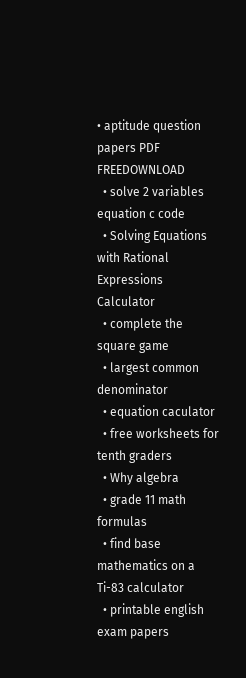• aptitude question papers PDF FREEDOWNLOAD
  • solve 2 variables equation c code
  • Solving Equations with Rational Expressions Calculator
  • complete the square game
  • largest common denominator
  • equation caculator
  • free worksheets for tenth graders
  • Why algebra
  • grade 11 math formulas
  • find base mathematics on a Ti-83 calculator
  • printable english exam papers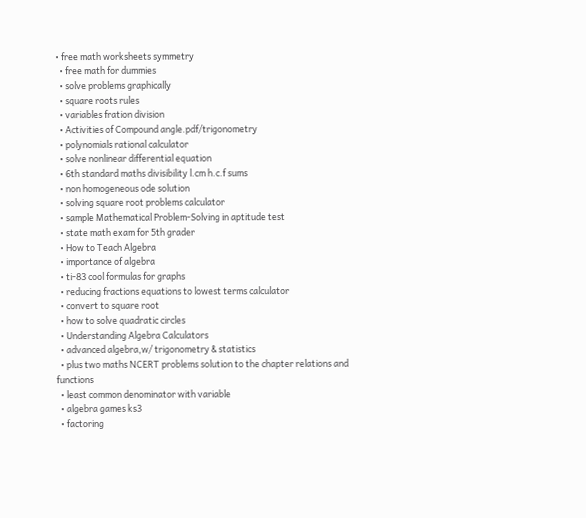• free math worksheets symmetry
  • free math for dummies
  • solve problems graphically
  • square roots rules
  • variables fration division
  • Activities of Compound angle.pdf/trigonometry
  • polynomials rational calculator
  • solve nonlinear differential equation
  • 6th standard maths divisibility l.cm h.c.f sums
  • non homogeneous ode solution
  • solving square root problems calculator
  • sample Mathematical Problem-Solving in aptitude test
  • state math exam for 5th grader
  • How to Teach Algebra
  • importance of algebra
  • ti-83 cool formulas for graphs
  • reducing fractions equations to lowest terms calculator
  • convert to square root
  • how to solve quadratic circles
  • Understanding Algebra Calculators
  • advanced algebra,w/ trigonometry & statistics
  • plus two maths NCERT problems solution to the chapter relations and functions
  • least common denominator with variable
  • algebra games ks3
  • factoring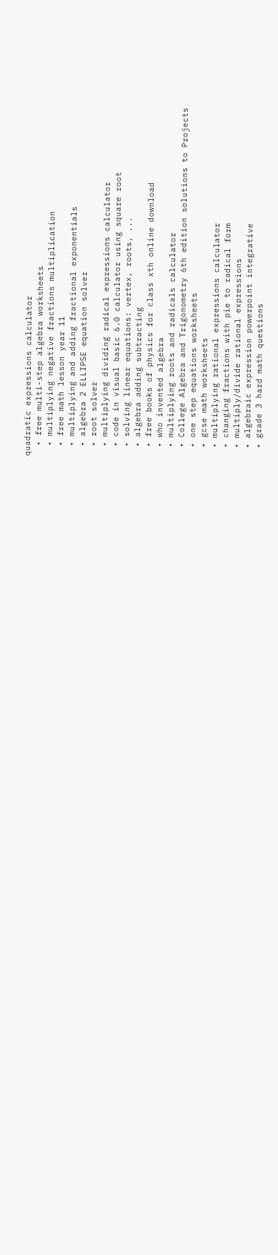quadratic expressions calculator
  • free multi-step algebra worksheets
  • multiplying negative fractions multiplication
  • free math lesson year 11
  • multiplying and adding fractional exponentials
  • algebra 2 ELLIPSE equation solver
  • root solver
  • multiplying dividing radical expressions calculator
  • code in visual basic 6.0 calculator using square root
  • solving linear equations: vertex, roots, ...
  • algebra adding subtracting
  • free books of physics for class xth online download
  • who invented algebra
  • multiplying roots and radicals calculator
  • College Algebra and Trigonometry 6th edition solutions to Projects
  • one step equations worksheets
  • gcse math worksheets
  • multiplying rational expressions calculator
  • changing fractions with pie to radical form
  • multiply/divide rational expressions
  • algebraic expression powerpoint integrative
  • grade 3 hard math questions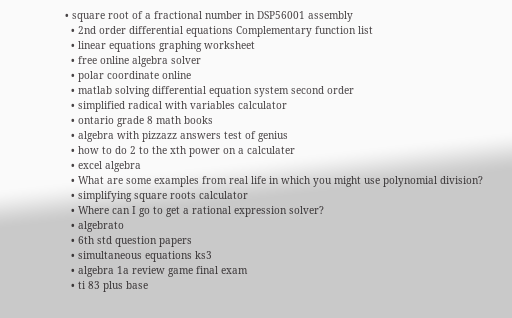• square root of a fractional number in DSP56001 assembly
  • 2nd order differential equations Complementary function list
  • linear equations graphing worksheet
  • free online algebra solver
  • polar coordinate online
  • matlab solving differential equation system second order
  • simplified radical with variables calculator
  • ontario grade 8 math books
  • algebra with pizzazz answers test of genius
  • how to do 2 to the xth power on a calculater
  • excel algebra
  • What are some examples from real life in which you might use polynomial division?
  • simplifying square roots calculator
  • Where can I go to get a rational expression solver?
  • algebrato
  • 6th std question papers
  • simultaneous equations ks3
  • algebra 1a review game final exam
  • ti 83 plus base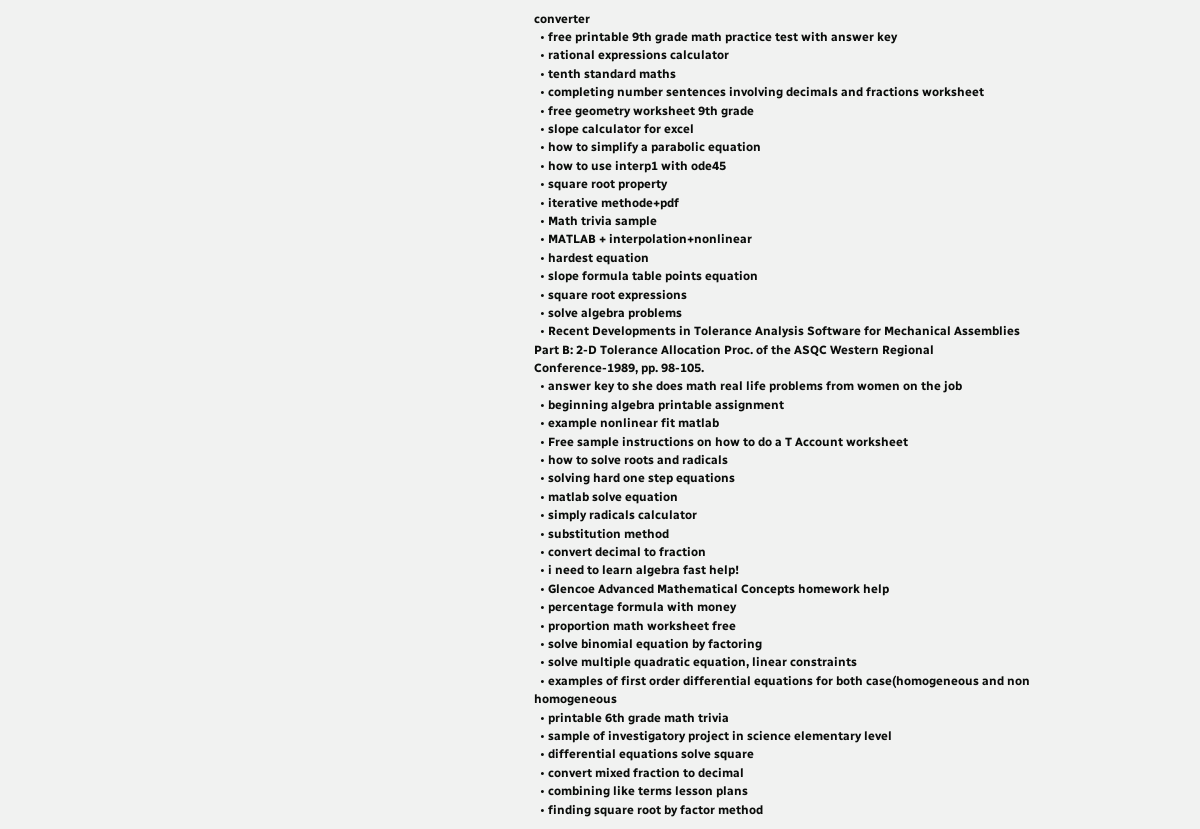converter
  • free printable 9th grade math practice test with answer key
  • rational expressions calculator
  • tenth standard maths
  • completing number sentences involving decimals and fractions worksheet
  • free geometry worksheet 9th grade
  • slope calculator for excel
  • how to simplify a parabolic equation
  • how to use interp1 with ode45
  • square root property
  • iterative methode+pdf
  • Math trivia sample
  • MATLAB + interpolation+nonlinear
  • hardest equation
  • slope formula table points equation
  • square root expressions
  • solve algebra problems
  • Recent Developments in Tolerance Analysis Software for Mechanical Assemblies Part B: 2-D Tolerance Allocation Proc. of the ASQC Western Regional Conference-1989, pp. 98-105.
  • answer key to she does math real life problems from women on the job
  • beginning algebra printable assignment
  • example nonlinear fit matlab
  • Free sample instructions on how to do a T Account worksheet
  • how to solve roots and radicals
  • solving hard one step equations
  • matlab solve equation
  • simply radicals calculator
  • substitution method
  • convert decimal to fraction
  • i need to learn algebra fast help!
  • Glencoe Advanced Mathematical Concepts homework help
  • percentage formula with money
  • proportion math worksheet free
  • solve binomial equation by factoring
  • solve multiple quadratic equation, linear constraints
  • examples of first order differential equations for both case(homogeneous and non homogeneous
  • printable 6th grade math trivia
  • sample of investigatory project in science elementary level
  • differential equations solve square
  • convert mixed fraction to decimal
  • combining like terms lesson plans
  • finding square root by factor method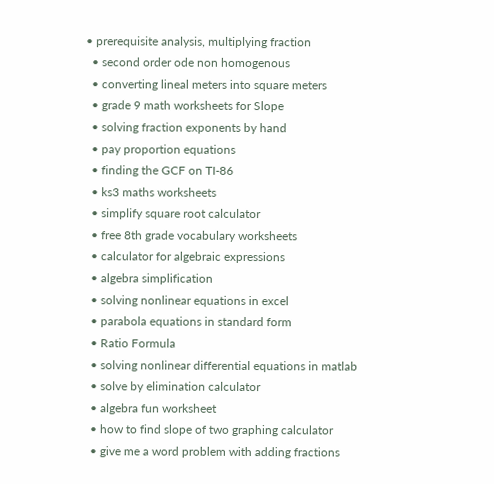• prerequisite analysis, multiplying fraction
  • second order ode non homogenous
  • converting lineal meters into square meters
  • grade 9 math worksheets for Slope
  • solving fraction exponents by hand
  • pay proportion equations
  • finding the GCF on TI-86
  • ks3 maths worksheets
  • simplify square root calculator
  • free 8th grade vocabulary worksheets
  • calculator for algebraic expressions
  • algebra simplification
  • solving nonlinear equations in excel
  • parabola equations in standard form
  • Ratio Formula
  • solving nonlinear differential equations in matlab
  • solve by elimination calculator
  • algebra fun worksheet
  • how to find slope of two graphing calculator
  • give me a word problem with adding fractions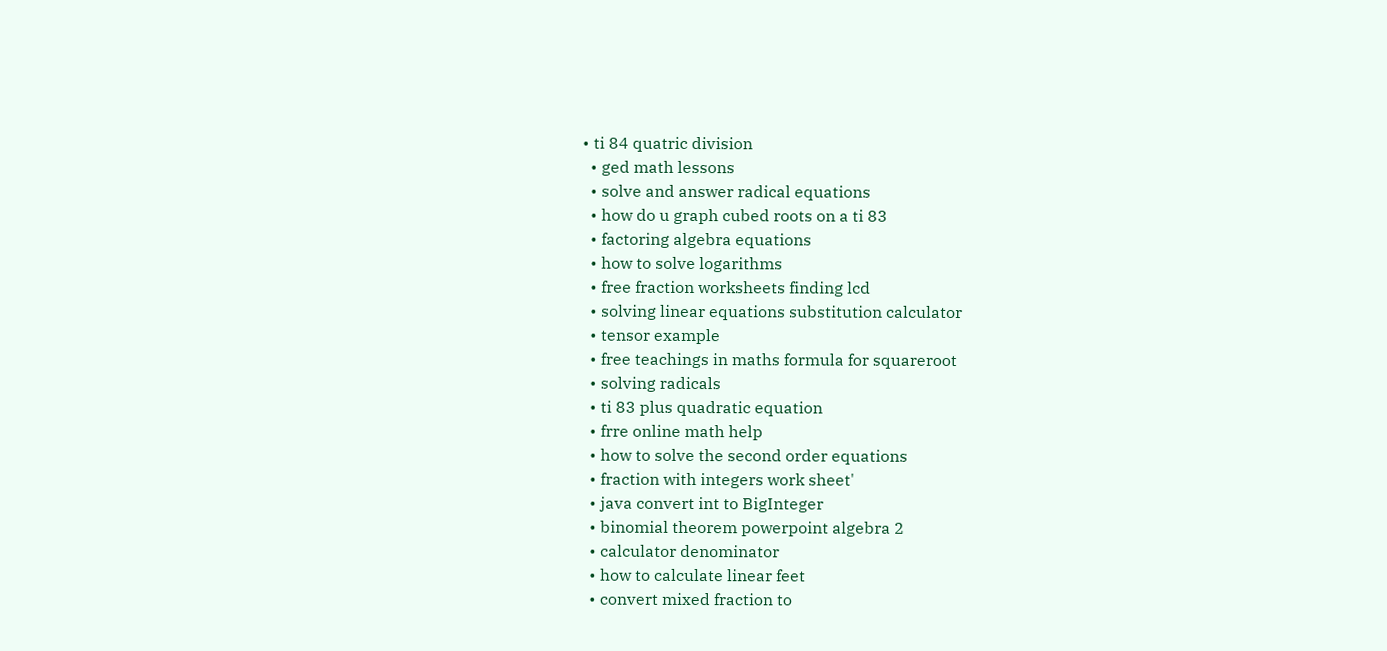• ti 84 quatric division
  • ged math lessons
  • solve and answer radical equations
  • how do u graph cubed roots on a ti 83
  • factoring algebra equations
  • how to solve logarithms
  • free fraction worksheets finding lcd
  • solving linear equations substitution calculator
  • tensor example
  • free teachings in maths formula for squareroot
  • solving radicals
  • ti 83 plus quadratic equation
  • frre online math help
  • how to solve the second order equations
  • fraction with integers work sheet'
  • java convert int to BigInteger
  • binomial theorem powerpoint algebra 2
  • calculator denominator
  • how to calculate linear feet
  • convert mixed fraction to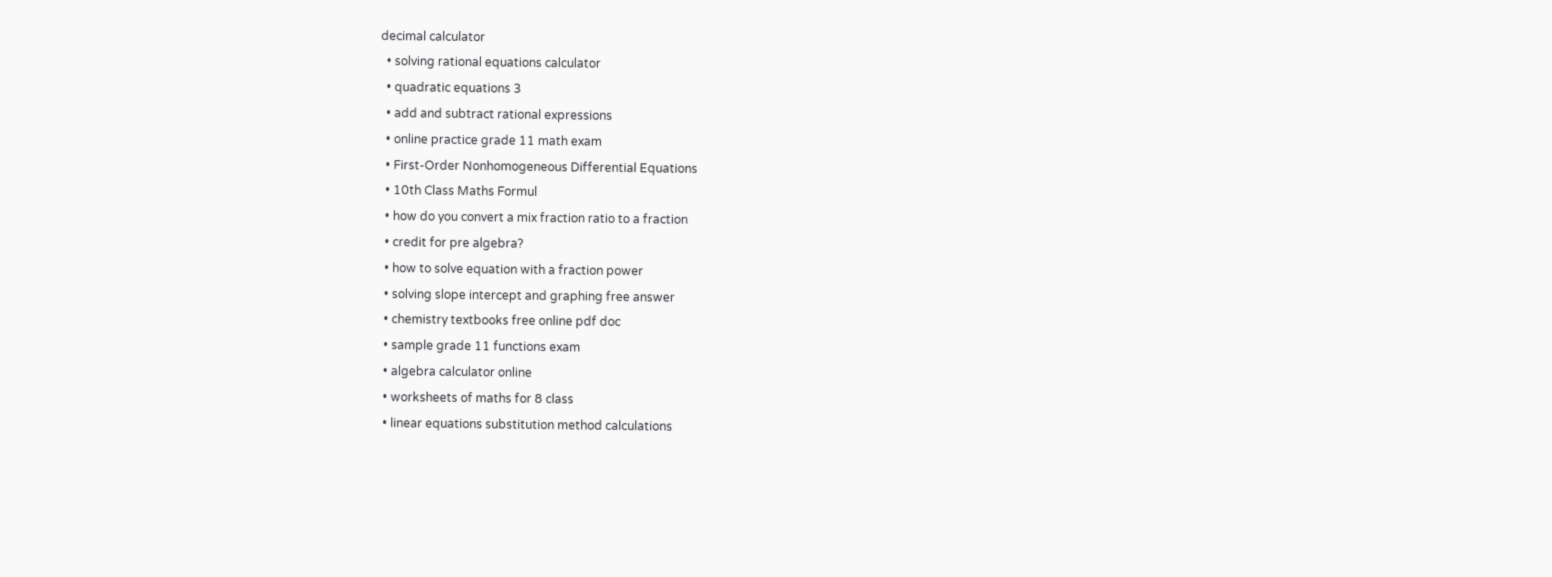decimal calculator
  • solving rational equations calculator
  • quadratic equations 3
  • add and subtract rational expressions
  • online practice grade 11 math exam
  • First-Order Nonhomogeneous Differential Equations
  • 10th Class Maths Formul
  • how do you convert a mix fraction ratio to a fraction
  • credit for pre algebra?
  • how to solve equation with a fraction power
  • solving slope intercept and graphing free answer
  • chemistry textbooks free online pdf doc
  • sample grade 11 functions exam
  • algebra calculator online
  • worksheets of maths for 8 class
  • linear equations substitution method calculations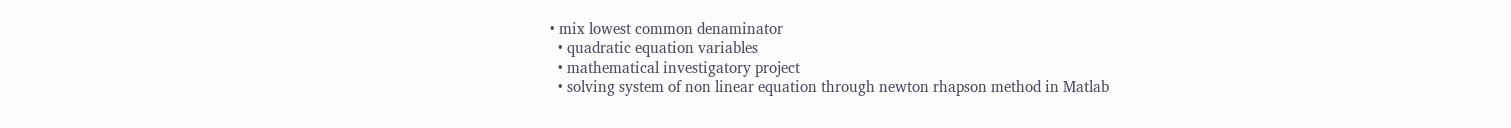• mix lowest common denaminator
  • quadratic equation variables
  • mathematical investigatory project
  • solving system of non linear equation through newton rhapson method in Matlab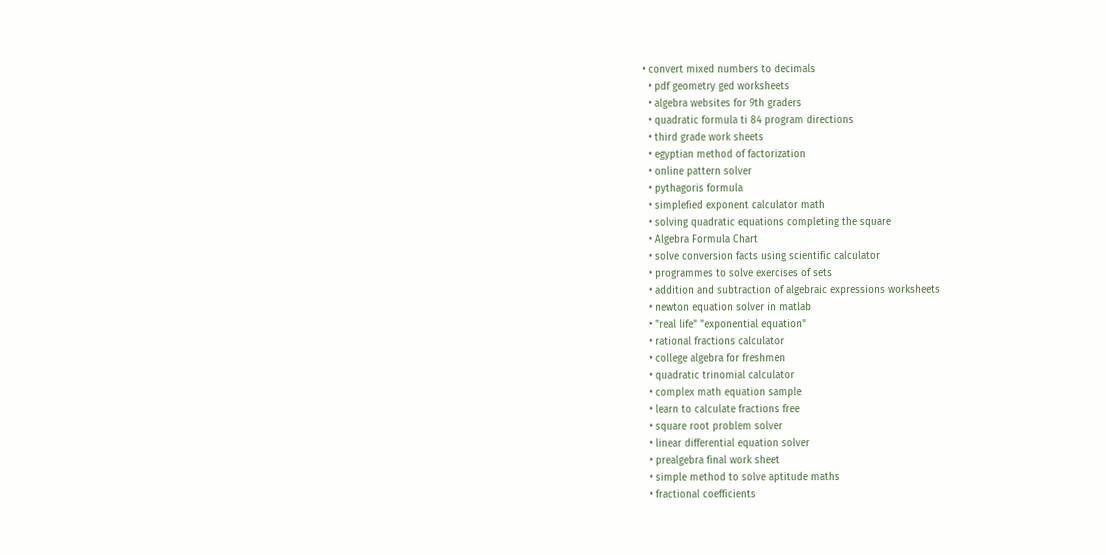• convert mixed numbers to decimals
  • pdf geometry ged worksheets
  • algebra websites for 9th graders
  • quadratic formula ti 84 program directions
  • third grade work sheets
  • egyptian method of factorization
  • online pattern solver
  • pythagoris formula
  • simplefied exponent calculator math
  • solving quadratic equations completing the square
  • Algebra Formula Chart
  • solve conversion facts using scientific calculator
  • programmes to solve exercises of sets
  • addition and subtraction of algebraic expressions worksheets
  • newton equation solver in matlab
  • "real life" "exponential equation"
  • rational fractions calculator
  • college algebra for freshmen
  • quadratic trinomial calculator
  • complex math equation sample
  • learn to calculate fractions free
  • square root problem solver
  • linear differential equation solver
  • prealgebra final work sheet
  • simple method to solve aptitude maths
  • fractional coefficients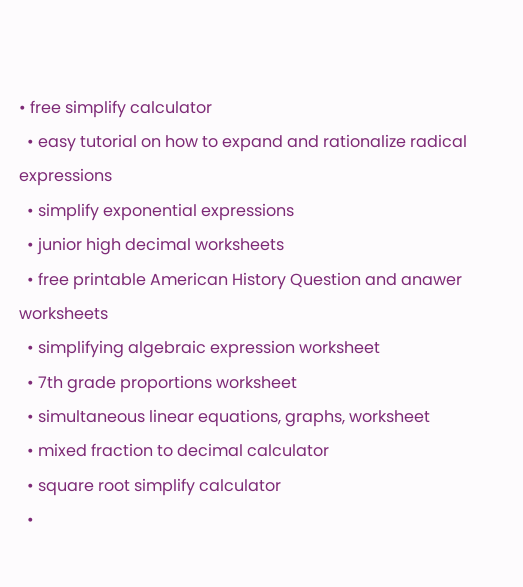• free simplify calculator
  • easy tutorial on how to expand and rationalize radical expressions
  • simplify exponential expressions
  • junior high decimal worksheets
  • free printable American History Question and anawer worksheets
  • simplifying algebraic expression worksheet
  • 7th grade proportions worksheet
  • simultaneous linear equations, graphs, worksheet
  • mixed fraction to decimal calculator
  • square root simplify calculator
  •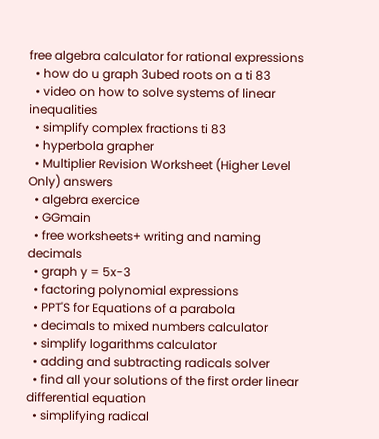free algebra calculator for rational expressions
  • how do u graph 3ubed roots on a ti 83
  • video on how to solve systems of linear inequalities
  • simplify complex fractions ti 83
  • hyperbola grapher
  • Multiplier Revision Worksheet (Higher Level Only) answers
  • algebra exercice
  • GGmain
  • free worksheets+ writing and naming decimals
  • graph y = 5x-3
  • factoring polynomial expressions
  • PPT'S for Equations of a parabola
  • decimals to mixed numbers calculator
  • simplify logarithms calculator
  • adding and subtracting radicals solver
  • find all your solutions of the first order linear differential equation
  • simplifying radical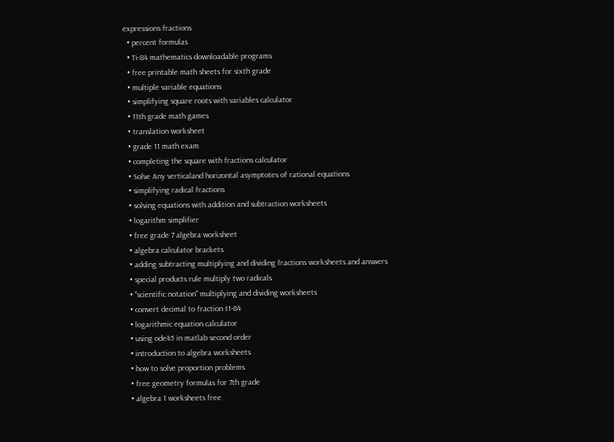expressions fractions
  • percent formulas
  • Ti-84 mathematics downloadable programs
  • free printable math sheets for sixth grade
  • multiple variable equations
  • simplifying square roots with variables calculator
  • 11th grade math games
  • translation worksheet
  • grade 11 math exam
  • completing the square with fractions calculator
  • Solve Any verticaland horizontal asymptotes of rational equations
  • simplifying radical fractions
  • solving equations with addition and subtraction worksheets
  • logarithm simplifier
  • free grade 7 algebra worksheet
  • algebra calculator brackets
  • adding subtracting multiplying and dividing fractions worksheets and answers
  • special products rule multiply two radicals
  • "scientific notation" multiplying and dividing worksheets
  • convert decimal to fraction t1-84
  • logarithmic equation calculator
  • using ode45 in matlab second order
  • introduction to algebra worksheets
  • how to solve proportion problems
  • free geometry formulas for 7th grade
  • algebra 1 worksheets free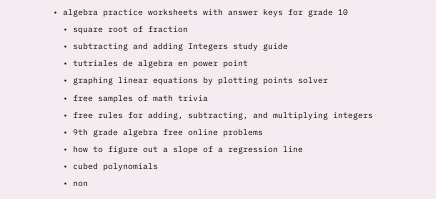• algebra practice worksheets with answer keys for grade 10
  • square root of fraction
  • subtracting and adding Integers study guide
  • tutriales de algebra en power point
  • graphing linear equations by plotting points solver
  • free samples of math trivia
  • free rules for adding, subtracting, and multiplying integers
  • 9th grade algebra free online problems
  • how to figure out a slope of a regression line
  • cubed polynomials
  • non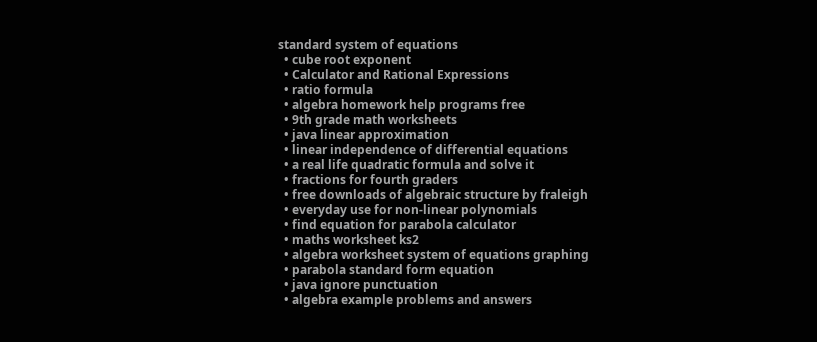standard system of equations
  • cube root exponent
  • Calculator and Rational Expressions
  • ratio formula
  • algebra homework help programs free
  • 9th grade math worksheets
  • java linear approximation
  • linear independence of differential equations
  • a real life quadratic formula and solve it
  • fractions for fourth graders
  • free downloads of algebraic structure by fraleigh
  • everyday use for non-linear polynomials
  • find equation for parabola calculator
  • maths worksheet ks2
  • algebra worksheet system of equations graphing
  • parabola standard form equation
  • java ignore punctuation
  • algebra example problems and answers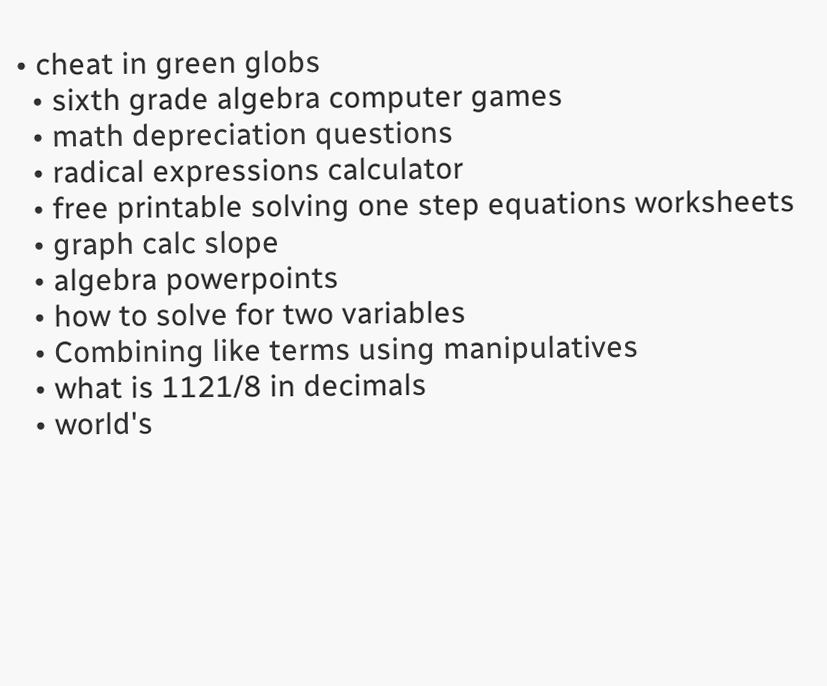• cheat in green globs
  • sixth grade algebra computer games
  • math depreciation questions
  • radical expressions calculator
  • free printable solving one step equations worksheets
  • graph calc slope
  • algebra powerpoints
  • how to solve for two variables
  • Combining like terms using manipulatives
  • what is 1121/8 in decimals
  • world's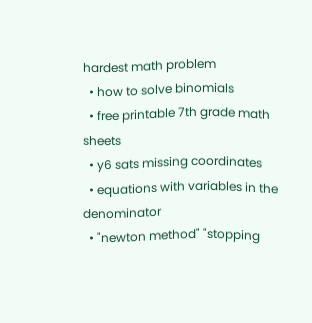hardest math problem
  • how to solve binomials
  • free printable 7th grade math sheets
  • y6 sats missing coordinates
  • equations with variables in the denominator
  • "newton method" "stopping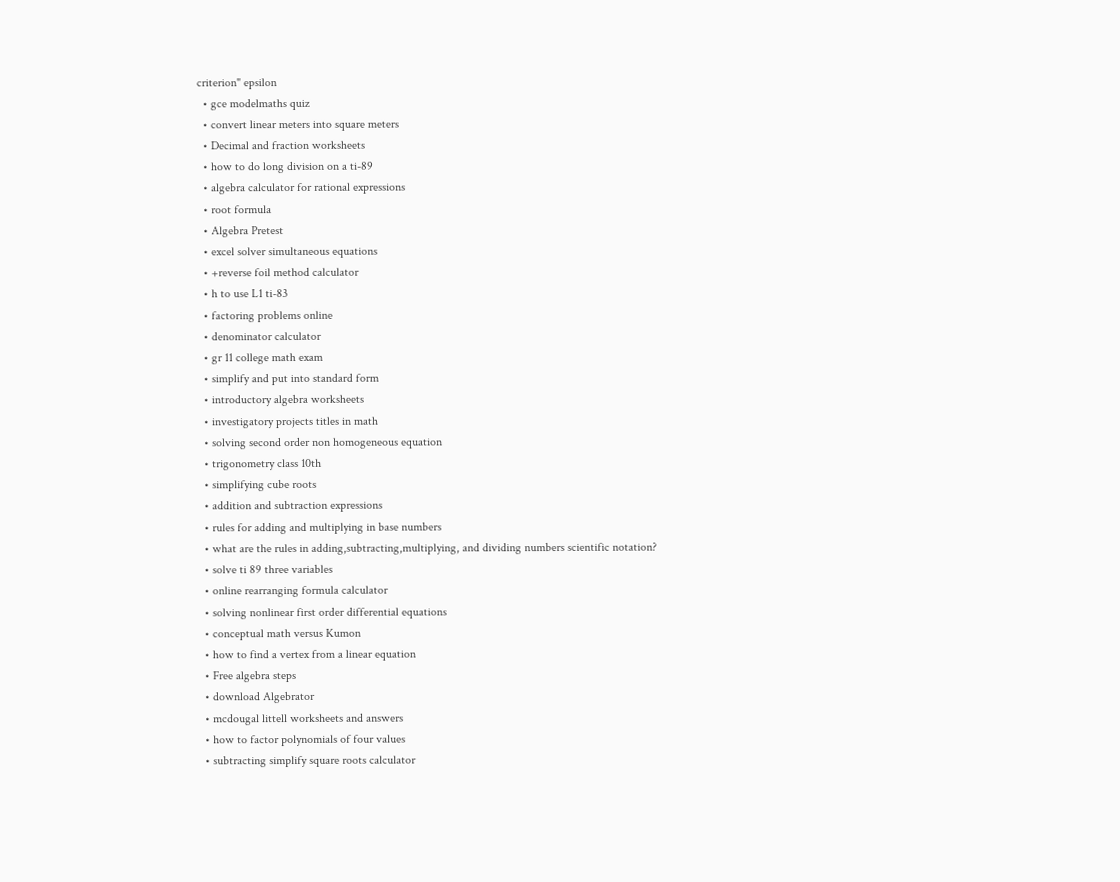criterion" epsilon
  • gce modelmaths quiz
  • convert linear meters into square meters
  • Decimal and fraction worksheets
  • how to do long division on a ti-89
  • algebra calculator for rational expressions
  • root formula
  • Algebra Pretest
  • excel solver simultaneous equations
  • +reverse foil method calculator
  • h to use L1 ti-83
  • factoring problems online
  • denominator calculator
  • gr 11 college math exam
  • simplify and put into standard form
  • introductory algebra worksheets
  • investigatory projects titles in math
  • solving second order non homogeneous equation
  • trigonometry class 10th
  • simplifying cube roots
  • addition and subtraction expressions
  • rules for adding and multiplying in base numbers
  • what are the rules in adding,subtracting,multiplying, and dividing numbers scientific notation?
  • solve ti 89 three variables
  • online rearranging formula calculator
  • solving nonlinear first order differential equations
  • conceptual math versus Kumon
  • how to find a vertex from a linear equation
  • Free algebra steps
  • download Algebrator
  • mcdougal littell worksheets and answers
  • how to factor polynomials of four values
  • subtracting simplify square roots calculator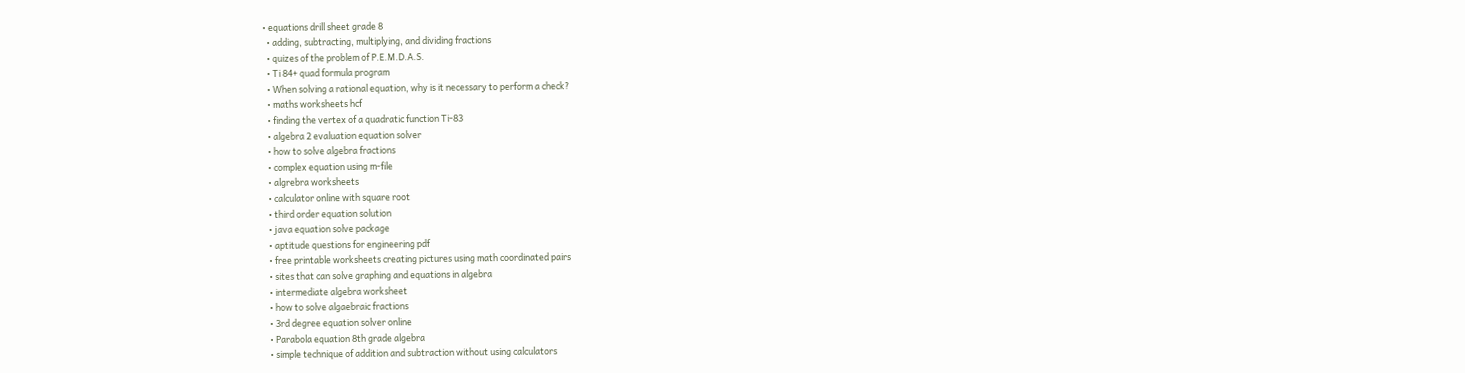• equations drill sheet grade 8
  • adding, subtracting, multiplying, and dividing fractions
  • quizes of the problem of P.E.M.D.A.S.
  • Ti 84+ quad formula program
  • When solving a rational equation, why is it necessary to perform a check?
  • maths worksheets hcf
  • finding the vertex of a quadratic function Ti-83
  • algebra 2 evaluation equation solver
  • how to solve algebra fractions
  • complex equation using m-file
  • algrebra worksheets
  • calculator online with square root
  • third order equation solution
  • java equation solve package
  • aptitude questions for engineering pdf
  • free printable worksheets creating pictures using math coordinated pairs
  • sites that can solve graphing and equations in algebra
  • intermediate algebra worksheet
  • how to solve algaebraic fractions
  • 3rd degree equation solver online
  • Parabola equation 8th grade algebra
  • simple technique of addition and subtraction without using calculators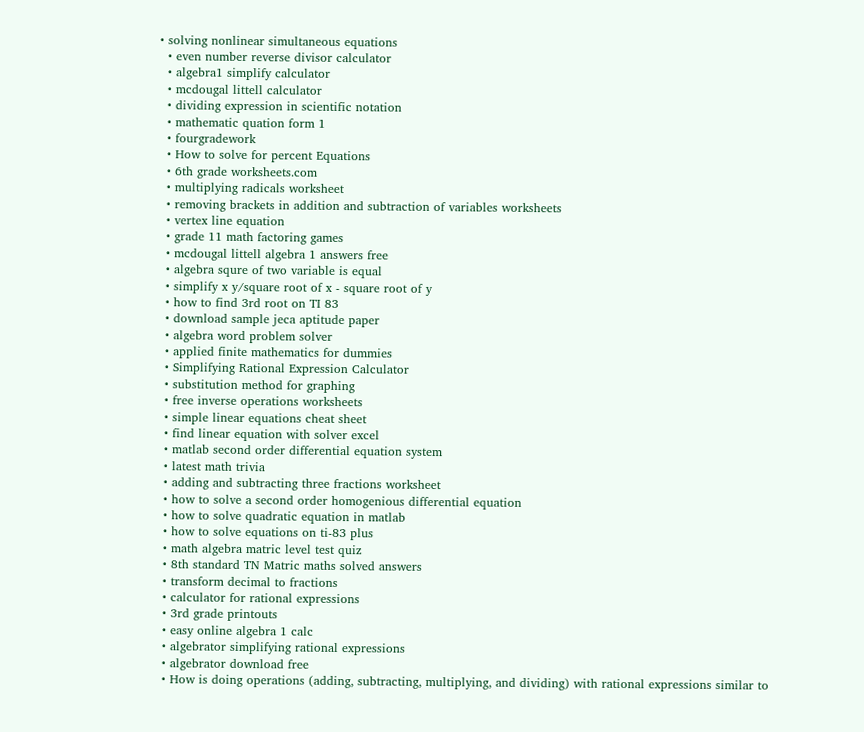• solving nonlinear simultaneous equations
  • even number reverse divisor calculator
  • algebra1 simplify calculator
  • mcdougal littell calculator
  • dividing expression in scientific notation
  • mathematic quation form 1
  • fourgradework
  • How to solve for percent Equations
  • 6th grade worksheets.com
  • multiplying radicals worksheet
  • removing brackets in addition and subtraction of variables worksheets
  • vertex line equation
  • grade 11 math factoring games
  • mcdougal littell algebra 1 answers free
  • algebra squre of two variable is equal
  • simplify x y/square root of x - square root of y
  • how to find 3rd root on TI 83
  • download sample jeca aptitude paper
  • algebra word problem solver
  • applied finite mathematics for dummies
  • Simplifying Rational Expression Calculator
  • substitution method for graphing
  • free inverse operations worksheets
  • simple linear equations cheat sheet
  • find linear equation with solver excel
  • matlab second order differential equation system
  • latest math trivia
  • adding and subtracting three fractions worksheet
  • how to solve a second order homogenious differential equation
  • how to solve quadratic equation in matlab
  • how to solve equations on ti-83 plus
  • math algebra matric level test quiz
  • 8th standard TN Matric maths solved answers
  • transform decimal to fractions
  • calculator for rational expressions
  • 3rd grade printouts
  • easy online algebra 1 calc
  • algebrator simplifying rational expressions
  • algebrator download free
  • How is doing operations (adding, subtracting, multiplying, and dividing) with rational expressions similar to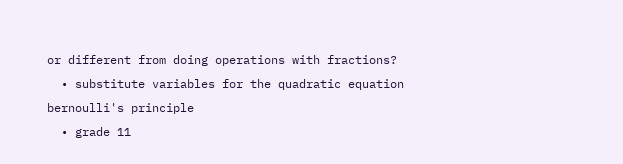or different from doing operations with fractions?
  • substitute variables for the quadratic equation bernoulli's principle
  • grade 11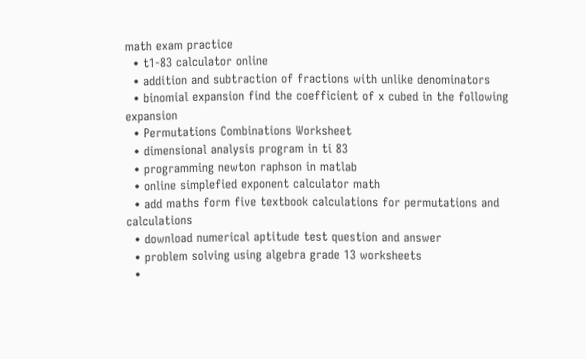math exam practice
  • t1-83 calculator online
  • addition and subtraction of fractions with unlike denominators
  • binomial expansion find the coefficient of x cubed in the following expansion
  • Permutations Combinations Worksheet
  • dimensional analysis program in ti 83
  • programming newton raphson in matlab
  • online simplefied exponent calculator math
  • add maths form five textbook calculations for permutations and calculations
  • download numerical aptitude test question and answer
  • problem solving using algebra grade 13 worksheets
  •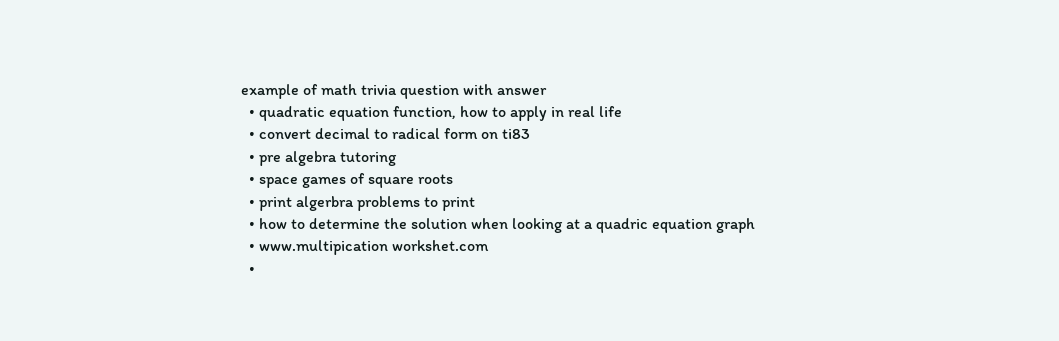example of math trivia question with answer
  • quadratic equation function, how to apply in real life
  • convert decimal to radical form on ti83
  • pre algebra tutoring
  • space games of square roots
  • print algerbra problems to print
  • how to determine the solution when looking at a quadric equation graph
  • www.multipication workshet.com
  •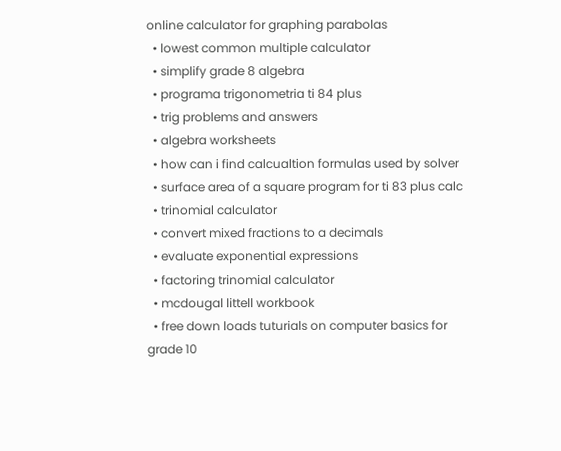online calculator for graphing parabolas
  • lowest common multiple calculator
  • simplify grade 8 algebra
  • programa trigonometria ti 84 plus
  • trig problems and answers
  • algebra worksheets
  • how can i find calcualtion formulas used by solver
  • surface area of a square program for ti 83 plus calc
  • trinomial calculator
  • convert mixed fractions to a decimals
  • evaluate exponential expressions
  • factoring trinomial calculator
  • mcdougal littell workbook
  • free down loads tuturials on computer basics for grade 10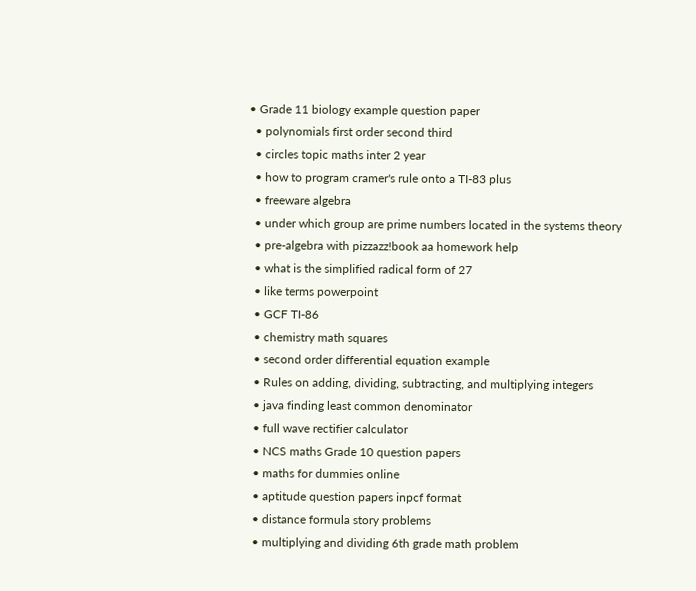• Grade 11 biology example question paper
  • polynomials first order second third
  • circles topic maths inter 2 year
  • how to program cramer's rule onto a TI-83 plus
  • freeware algebra
  • under which group are prime numbers located in the systems theory
  • pre-algebra with pizzazz!book aa homework help
  • what is the simplified radical form of 27
  • like terms powerpoint
  • GCF TI-86
  • chemistry math squares
  • second order differential equation example
  • Rules on adding, dividing, subtracting, and multiplying integers
  • java finding least common denominator
  • full wave rectifier calculator
  • NCS maths Grade 10 question papers
  • maths for dummies online
  • aptitude question papers inpcf format
  • distance formula story problems
  • multiplying and dividing 6th grade math problem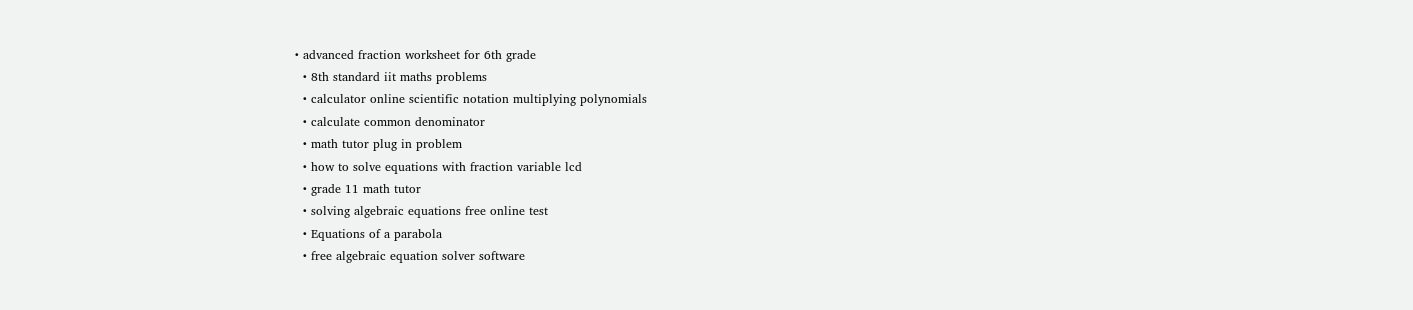• advanced fraction worksheet for 6th grade
  • 8th standard iit maths problems
  • calculator online scientific notation multiplying polynomials
  • calculate common denominator
  • math tutor plug in problem
  • how to solve equations with fraction variable lcd
  • grade 11 math tutor
  • solving algebraic equations free online test
  • Equations of a parabola
  • free algebraic equation solver software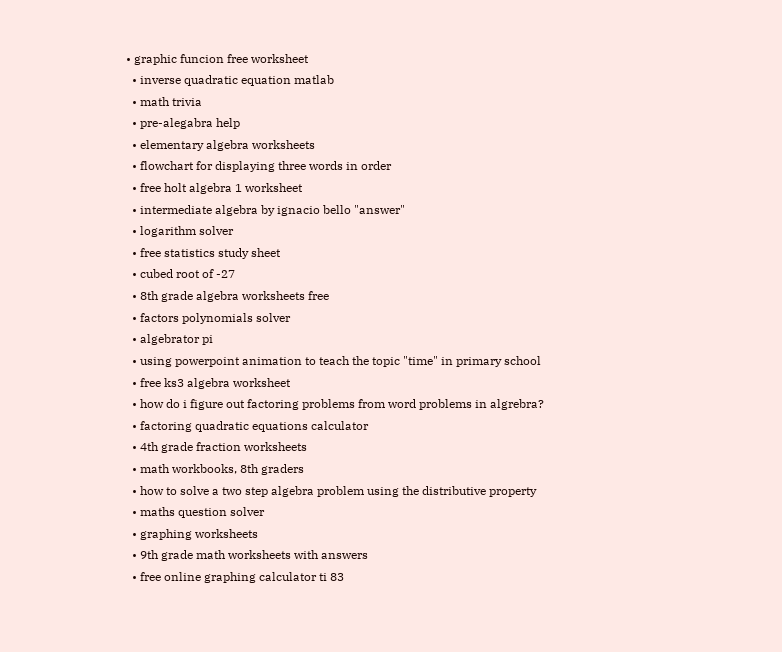• graphic funcion free worksheet
  • inverse quadratic equation matlab
  • math trivia
  • pre-alegabra help
  • elementary algebra worksheets
  • flowchart for displaying three words in order
  • free holt algebra 1 worksheet
  • intermediate algebra by ignacio bello "answer"
  • logarithm solver
  • free statistics study sheet
  • cubed root of -27
  • 8th grade algebra worksheets free
  • factors polynomials solver
  • algebrator pi
  • using powerpoint animation to teach the topic "time" in primary school
  • free ks3 algebra worksheet
  • how do i figure out factoring problems from word problems in algrebra?
  • factoring quadratic equations calculator
  • 4th grade fraction worksheets
  • math workbooks, 8th graders
  • how to solve a two step algebra problem using the distributive property
  • maths question solver
  • graphing worksheets
  • 9th grade math worksheets with answers
  • free online graphing calculator ti 83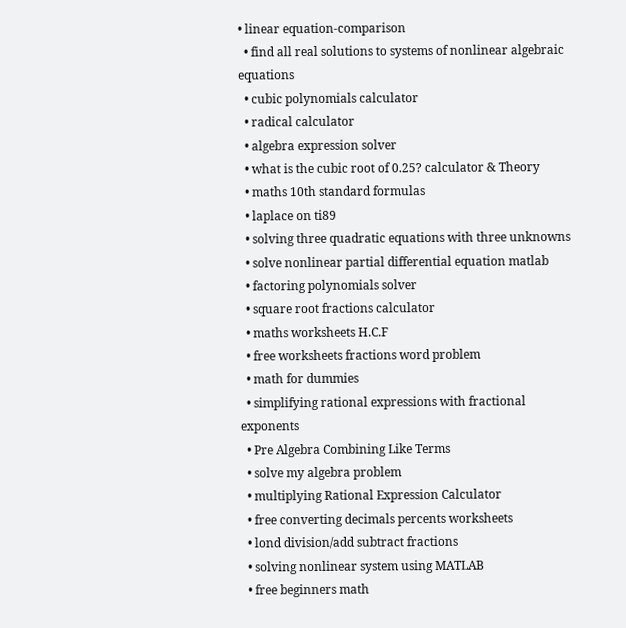• linear equation-comparison
  • find all real solutions to systems of nonlinear algebraic equations
  • cubic polynomials calculator
  • radical calculator
  • algebra expression solver
  • what is the cubic root of 0.25? calculator & Theory
  • maths 10th standard formulas
  • laplace on ti89
  • solving three quadratic equations with three unknowns
  • solve nonlinear partial differential equation matlab
  • factoring polynomials solver
  • square root fractions calculator
  • maths worksheets H.C.F
  • free worksheets fractions word problem
  • math for dummies
  • simplifying rational expressions with fractional exponents
  • Pre Algebra Combining Like Terms
  • solve my algebra problem
  • multiplying Rational Expression Calculator
  • free converting decimals percents worksheets
  • lond division/add subtract fractions
  • solving nonlinear system using MATLAB
  • free beginners math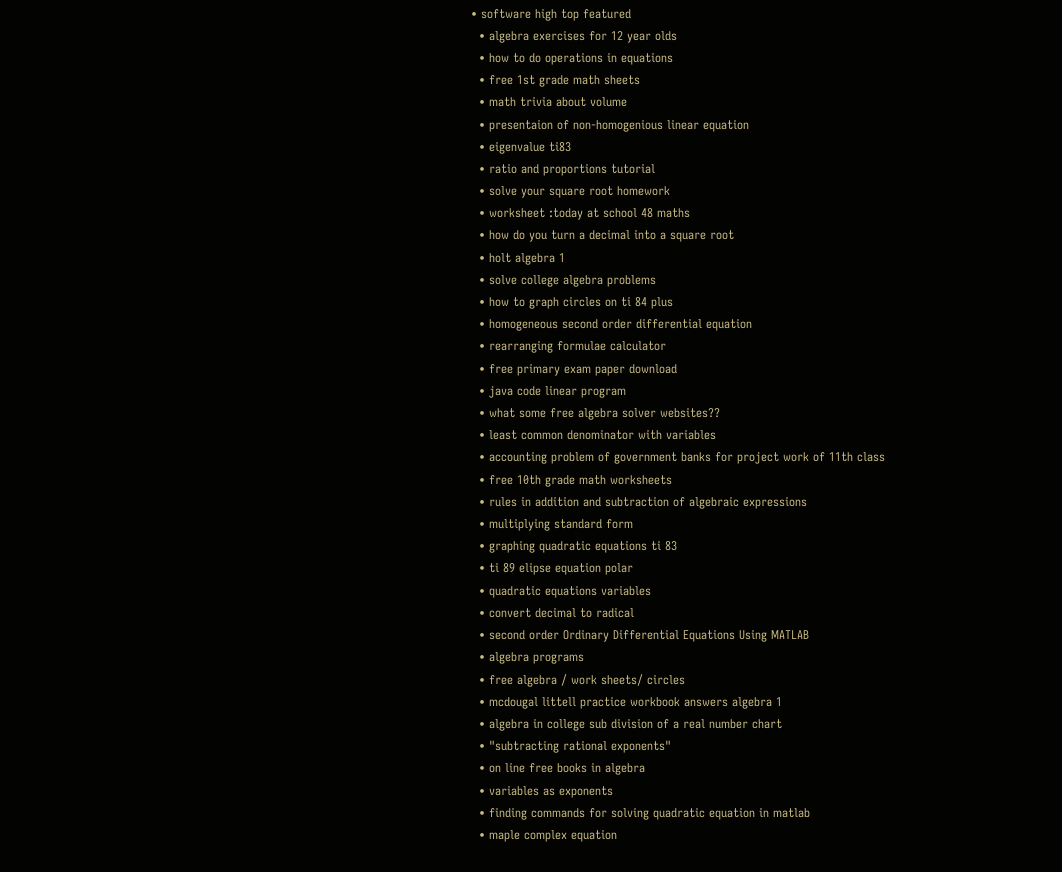• software high top featured
  • algebra exercises for 12 year olds
  • how to do operations in equations
  • free 1st grade math sheets
  • math trivia about volume
  • presentaion of non-homogenious linear equation
  • eigenvalue ti83
  • ratio and proportions tutorial
  • solve your square root homework
  • worksheet :today at school 48 maths
  • how do you turn a decimal into a square root
  • holt algebra 1
  • solve college algebra problems
  • how to graph circles on ti 84 plus
  • homogeneous second order differential equation
  • rearranging formulae calculator
  • free primary exam paper download
  • java code linear program
  • what some free algebra solver websites??
  • least common denominator with variables
  • accounting problem of government banks for project work of 11th class
  • free 10th grade math worksheets
  • rules in addition and subtraction of algebraic expressions
  • multiplying standard form
  • graphing quadratic equations ti 83
  • ti 89 elipse equation polar
  • quadratic equations variables
  • convert decimal to radical
  • second order Ordinary Differential Equations Using MATLAB
  • algebra programs
  • free algebra / work sheets/ circles
  • mcdougal littell practice workbook answers algebra 1
  • algebra in college sub division of a real number chart
  • "subtracting rational exponents"
  • on line free books in algebra
  • variables as exponents
  • finding commands for solving quadratic equation in matlab
  • maple complex equation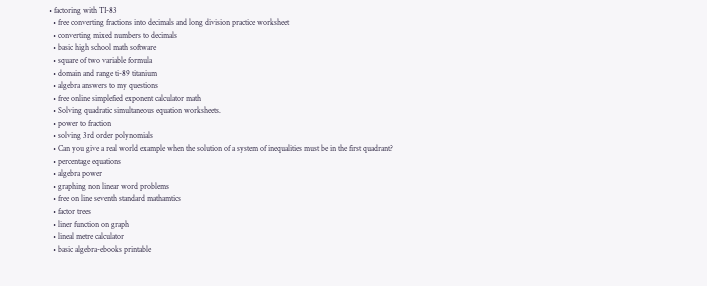• factoring with TI-83
  • free converting fractions into decimals and long division practice worksheet
  • converting mixed numbers to decimals
  • basic high school math software
  • square of two variable formula
  • domain and range ti-89 titanium
  • algebra answers to my questions
  • free online simplefied exponent calculator math
  • Solving quadratic simultaneous equation worksheets.
  • power to fraction
  • solving 3rd order polynomials
  • Can you give a real world example when the solution of a system of inequalities must be in the first quadrant?
  • percentage equations
  • algebra power
  • graphing non linear word problems
  • free on line seventh standard mathamtics
  • factor trees
  • liner function on graph
  • lineal metre calculator
  • basic algebra-ebooks printable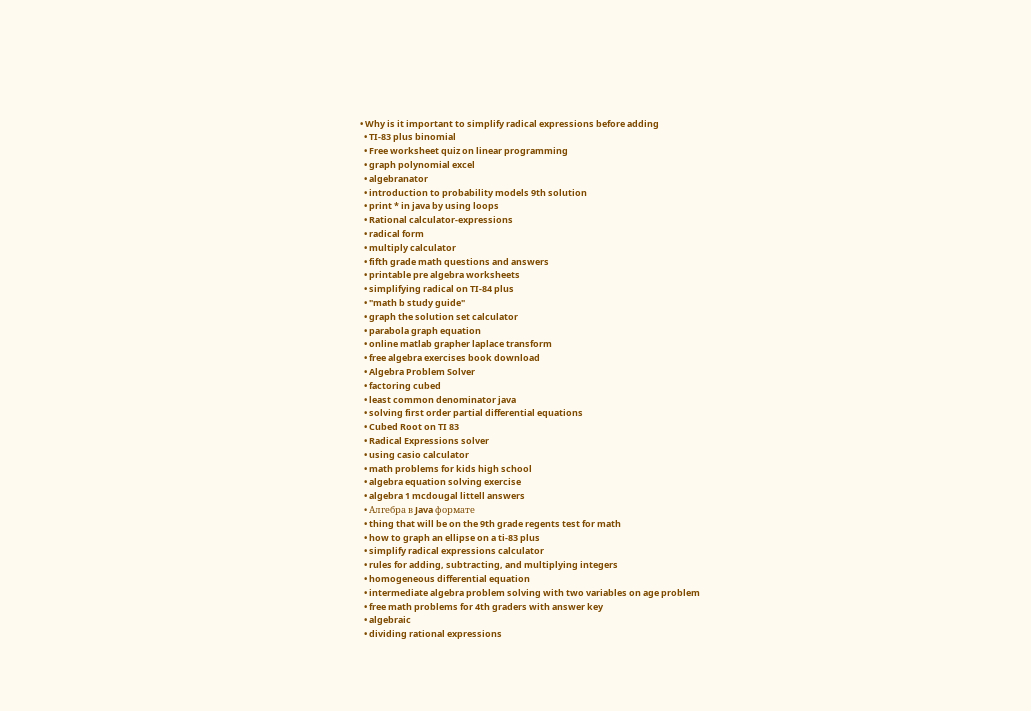• Why is it important to simplify radical expressions before adding
  • TI-83 plus binomial
  • Free worksheet quiz on linear programming
  • graph polynomial excel
  • algebranator
  • introduction to probability models 9th solution
  • print * in java by using loops
  • Rational calculator-expressions
  • radical form
  • multiply calculator
  • fifth grade math questions and answers
  • printable pre algebra worksheets
  • simplifying radical on TI-84 plus
  • "math b study guide"
  • graph the solution set calculator
  • parabola graph equation
  • online matlab grapher laplace transform
  • free algebra exercises book download
  • Algebra Problem Solver
  • factoring cubed
  • least common denominator java
  • solving first order partial differential equations
  • Cubed Root on TI 83
  • Radical Expressions solver
  • using casio calculator
  • math problems for kids high school
  • algebra equation solving exercise
  • algebra 1 mcdougal littell answers
  • Алгебра в Java формате
  • thing that will be on the 9th grade regents test for math
  • how to graph an ellipse on a ti-83 plus
  • simplify radical expressions calculator
  • rules for adding, subtracting, and multiplying integers
  • homogeneous differential equation
  • intermediate algebra problem solving with two variables on age problem
  • free math problems for 4th graders with answer key
  • algebraic
  • dividing rational expressions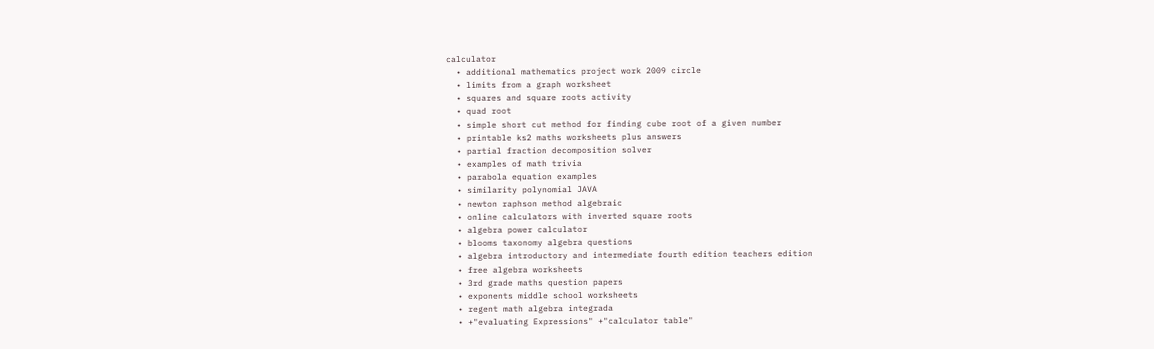calculator
  • additional mathematics project work 2009 circle
  • limits from a graph worksheet
  • squares and square roots activity
  • quad root
  • simple short cut method for finding cube root of a given number
  • printable ks2 maths worksheets plus answers
  • partial fraction decomposition solver
  • examples of math trivia
  • parabola equation examples
  • similarity polynomial JAVA
  • newton raphson method algebraic
  • online calculators with inverted square roots
  • algebra power calculator
  • blooms taxonomy algebra questions
  • algebra introductory and intermediate fourth edition teachers edition
  • free algebra worksheets
  • 3rd grade maths question papers
  • exponents middle school worksheets
  • regent math algebra integrada
  • +"evaluating Expressions" +"calculator table"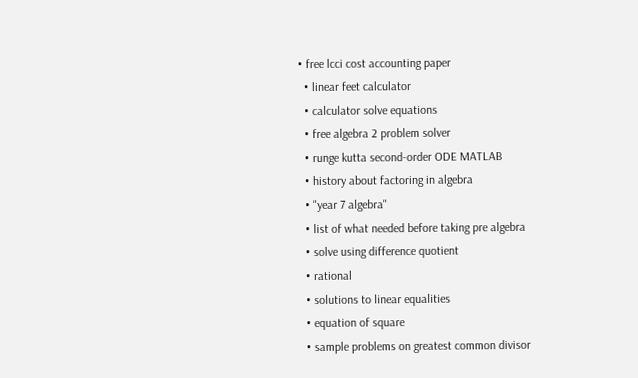• free lcci cost accounting paper
  • linear feet calculator
  • calculator solve equations
  • free algebra 2 problem solver
  • runge kutta second-order ODE MATLAB
  • history about factoring in algebra
  • "year 7 algebra"
  • list of what needed before taking pre algebra
  • solve using difference quotient
  • rational
  • solutions to linear equalities
  • equation of square
  • sample problems on greatest common divisor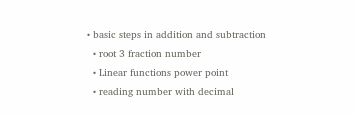• basic steps in addition and subtraction
  • root 3 fraction number
  • Linear functions power point
  • reading number with decimal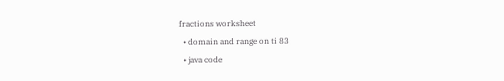fractions worksheet
  • domain and range on ti 83
  • java code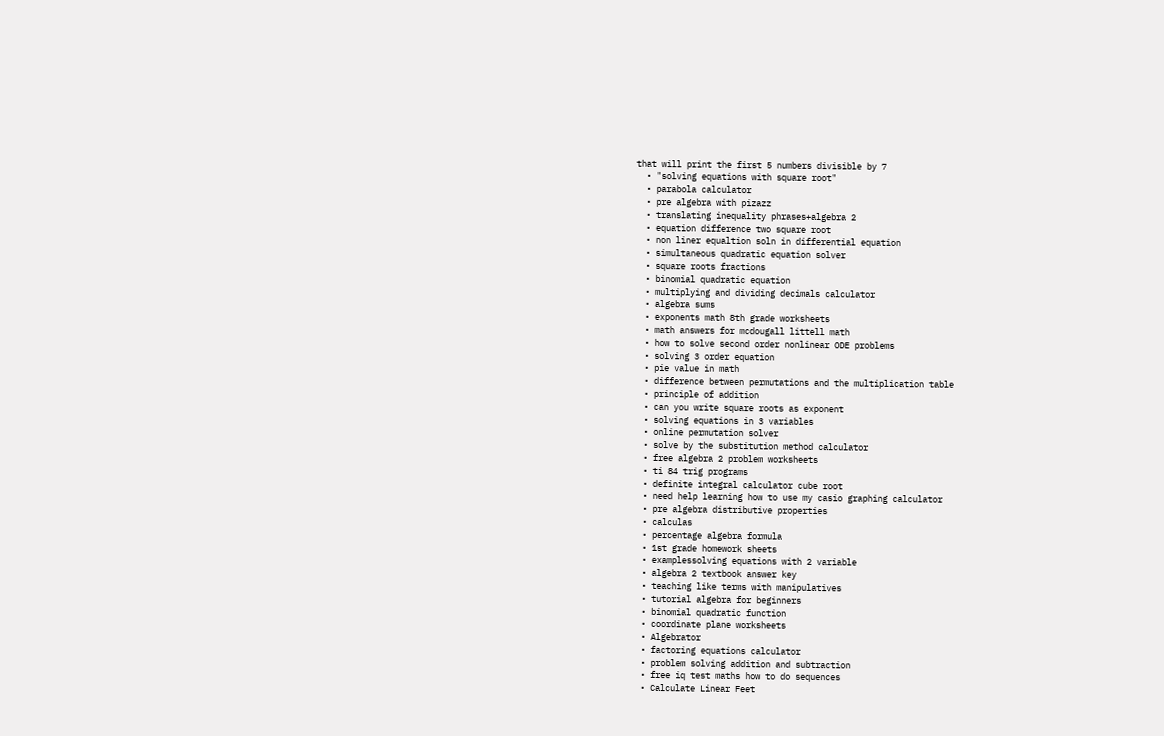that will print the first 5 numbers divisible by 7
  • "solving equations with square root"
  • parabola calculator
  • pre algebra with pizazz
  • translating inequality phrases+algebra 2
  • equation difference two square root
  • non liner equaltion soln in differential equation
  • simultaneous quadratic equation solver
  • square roots fractions
  • binomial quadratic equation
  • multiplying and dividing decimals calculator
  • algebra sums
  • exponents math 8th grade worksheets
  • math answers for mcdougall littell math
  • how to solve second order nonlinear ODE problems
  • solving 3 order equation
  • pie value in math
  • difference between permutations and the multiplication table
  • principle of addition
  • can you write square roots as exponent
  • solving equations in 3 variables
  • online permutation solver
  • solve by the substitution method calculator
  • free algebra 2 problem worksheets
  • ti 84 trig programs
  • definite integral calculator cube root
  • need help learning how to use my casio graphing calculator
  • pre algebra distributive properties
  • calculas
  • percentage algebra formula
  • 1st grade homework sheets
  • examplessolving equations with 2 variable
  • algebra 2 textbook answer key
  • teaching like terms with manipulatives
  • tutorial algebra for beginners
  • binomial quadratic function
  • coordinate plane worksheets
  • Algebrator
  • factoring equations calculator
  • problem solving addition and subtraction
  • free iq test maths how to do sequences
  • Calculate Linear Feet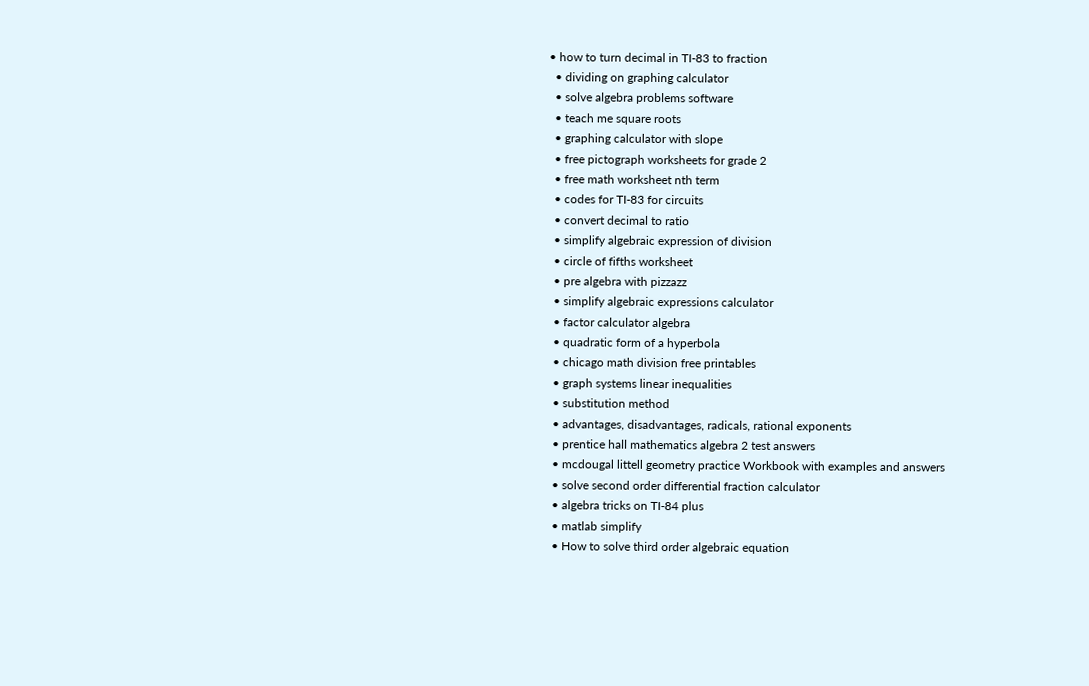• how to turn decimal in TI-83 to fraction
  • dividing on graphing calculator
  • solve algebra problems software
  • teach me square roots
  • graphing calculator with slope
  • free pictograph worksheets for grade 2
  • free math worksheet nth term
  • codes for TI-83 for circuits
  • convert decimal to ratio
  • simplify algebraic expression of division
  • circle of fifths worksheet
  • pre algebra with pizzazz
  • simplify algebraic expressions calculator
  • factor calculator algebra
  • quadratic form of a hyperbola
  • chicago math division free printables
  • graph systems linear inequalities
  • substitution method
  • advantages, disadvantages, radicals, rational exponents
  • prentice hall mathematics algebra 2 test answers
  • mcdougal littell geometry practice Workbook with examples and answers
  • solve second order differential fraction calculator
  • algebra tricks on TI-84 plus
  • matlab simplify
  • How to solve third order algebraic equation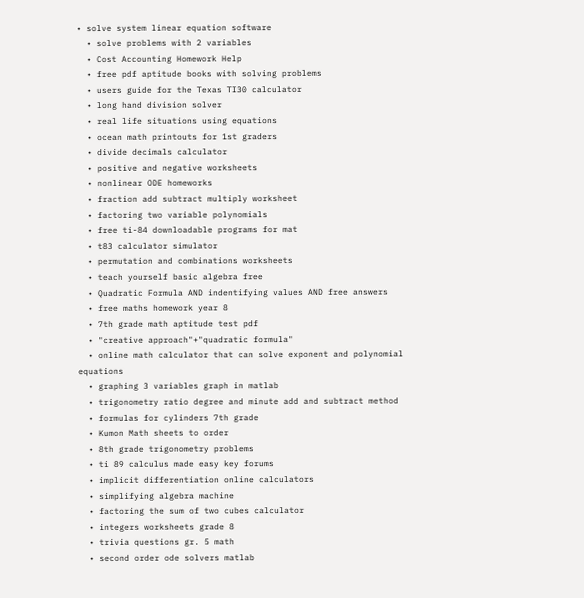• solve system linear equation software
  • solve problems with 2 variables
  • Cost Accounting Homework Help
  • free pdf aptitude books with solving problems
  • users guide for the Texas TI30 calculator
  • long hand division solver
  • real life situations using equations
  • ocean math printouts for 1st graders
  • divide decimals calculator
  • positive and negative worksheets
  • nonlinear ODE homeworks
  • fraction add subtract multiply worksheet
  • factoring two variable polynomials
  • free ti-84 downloadable programs for mat
  • t83 calculator simulator
  • permutation and combinations worksheets
  • teach yourself basic algebra free
  • Quadratic Formula AND indentifying values AND free answers
  • free maths homework year 8
  • 7th grade math aptitude test pdf
  • "creative approach"+"quadratic formula"
  • online math calculator that can solve exponent and polynomial equations
  • graphing 3 variables graph in matlab
  • trigonometry ratio degree and minute add and subtract method
  • formulas for cylinders 7th grade
  • Kumon Math sheets to order
  • 8th grade trigonometry problems
  • ti 89 calculus made easy key forums
  • implicit differentiation online calculators
  • simplifying algebra machine
  • factoring the sum of two cubes calculator
  • integers worksheets grade 8
  • trivia questions gr. 5 math
  • second order ode solvers matlab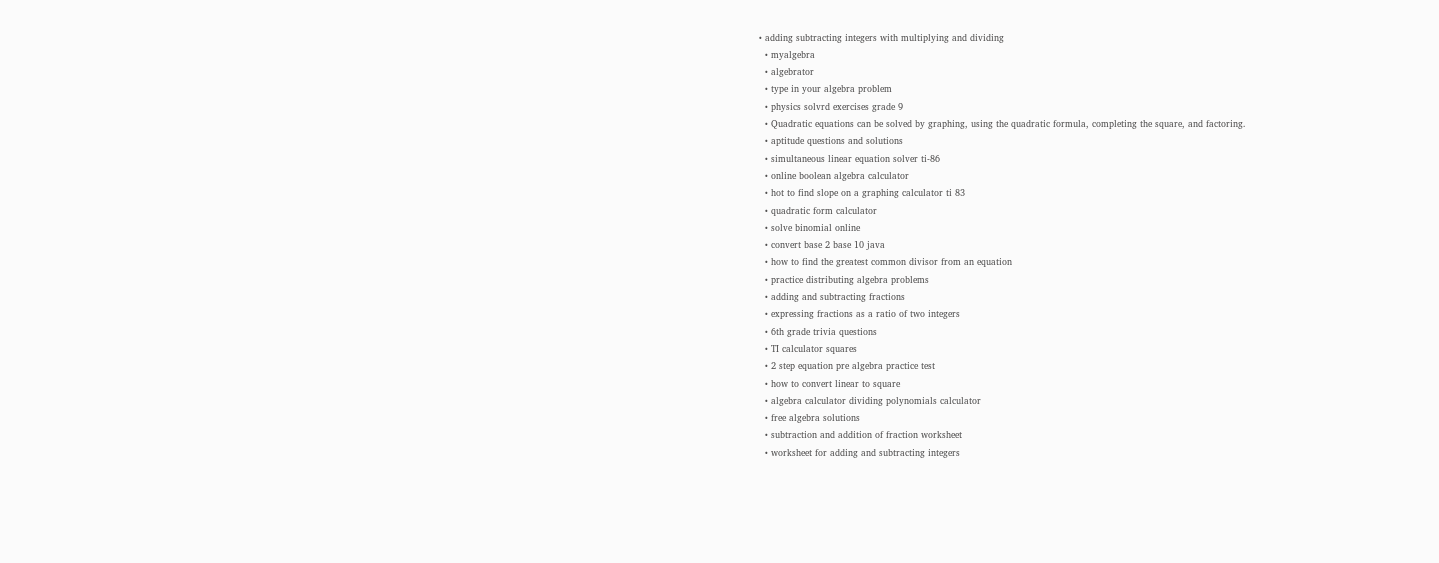• adding subtracting integers with multiplying and dividing
  • myalgebra
  • algebrator
  • type in your algebra problem
  • physics solvrd exercises grade 9
  • Quadratic equations can be solved by graphing, using the quadratic formula, completing the square, and factoring.
  • aptitude questions and solutions
  • simultaneous linear equation solver ti-86
  • online boolean algebra calculator
  • hot to find slope on a graphing calculator ti 83
  • quadratic form calculator
  • solve binomial online
  • convert base 2 base 10 java
  • how to find the greatest common divisor from an equation
  • practice distributing algebra problems
  • adding and subtracting fractions
  • expressing fractions as a ratio of two integers
  • 6th grade trivia questions
  • TI calculator squares
  • 2 step equation pre algebra practice test
  • how to convert linear to square
  • algebra calculator dividing polynomials calculator
  • free algebra solutions
  • subtraction and addition of fraction worksheet
  • worksheet for adding and subtracting integers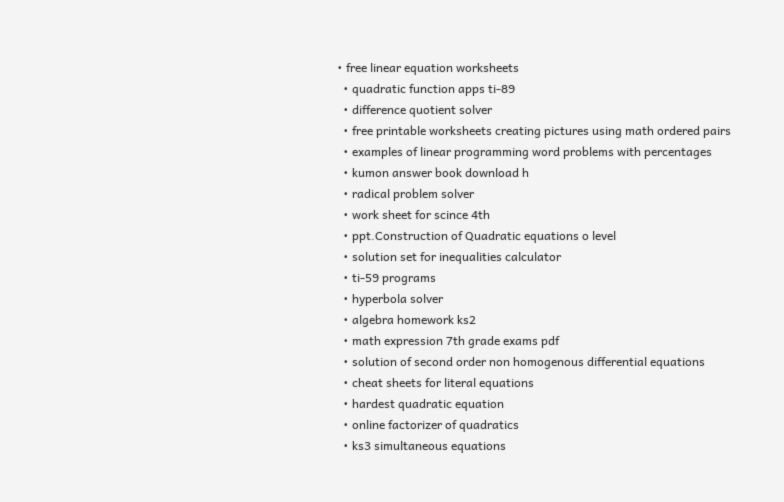• free linear equation worksheets
  • quadratic function apps ti-89
  • difference quotient solver
  • free printable worksheets creating pictures using math ordered pairs
  • examples of linear programming word problems with percentages
  • kumon answer book download h
  • radical problem solver
  • work sheet for scince 4th
  • ppt.Construction of Quadratic equations o level
  • solution set for inequalities calculator
  • ti-59 programs
  • hyperbola solver
  • algebra homework ks2
  • math expression 7th grade exams pdf
  • solution of second order non homogenous differential equations
  • cheat sheets for literal equations
  • hardest quadratic equation
  • online factorizer of quadratics
  • ks3 simultaneous equations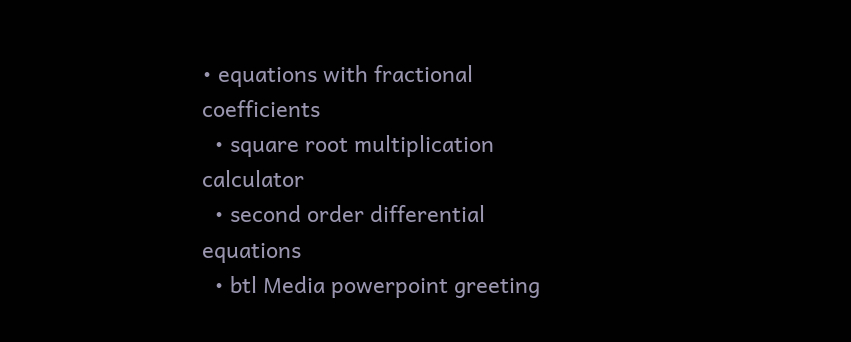• equations with fractional coefficients
  • square root multiplication calculator
  • second order differential equations
  • btl Media powerpoint greeting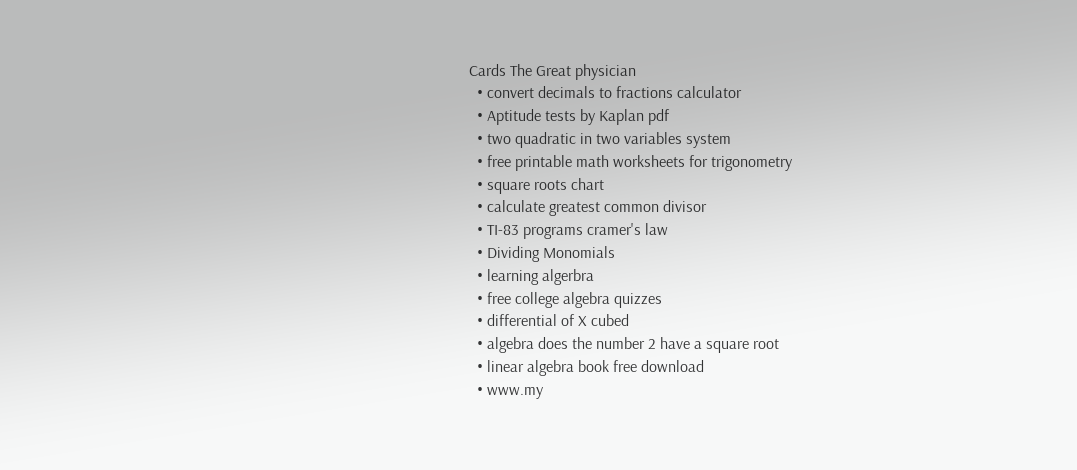Cards The Great physician
  • convert decimals to fractions calculator
  • Aptitude tests by Kaplan pdf
  • two quadratic in two variables system
  • free printable math worksheets for trigonometry
  • square roots chart
  • calculate greatest common divisor
  • TI-83 programs cramer's law
  • Dividing Monomials
  • learning algerbra
  • free college algebra quizzes
  • differential of X cubed
  • algebra does the number 2 have a square root
  • linear algebra book free download
  • www.my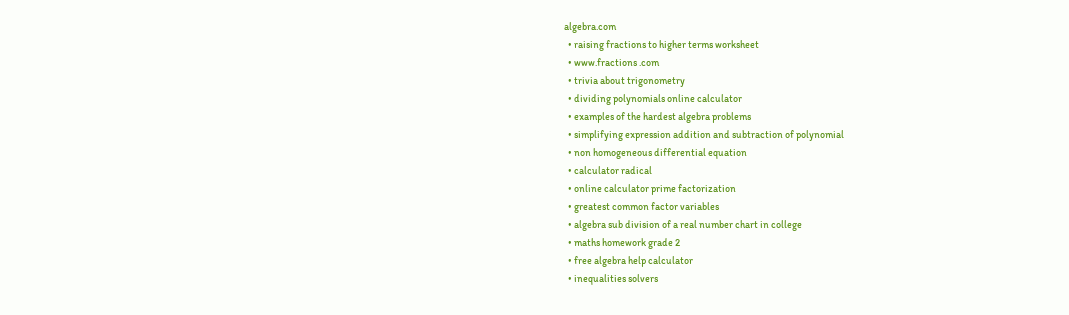algebra.com
  • raising fractions to higher terms worksheet
  • www.fractions .com
  • trivia about trigonometry
  • dividing polynomials online calculator
  • examples of the hardest algebra problems
  • simplifying expression addition and subtraction of polynomial
  • non homogeneous differential equation
  • calculator radical
  • online calculator prime factorization
  • greatest common factor variables
  • algebra sub division of a real number chart in college
  • maths homework grade 2
  • free algebra help calculator
  • inequalities solvers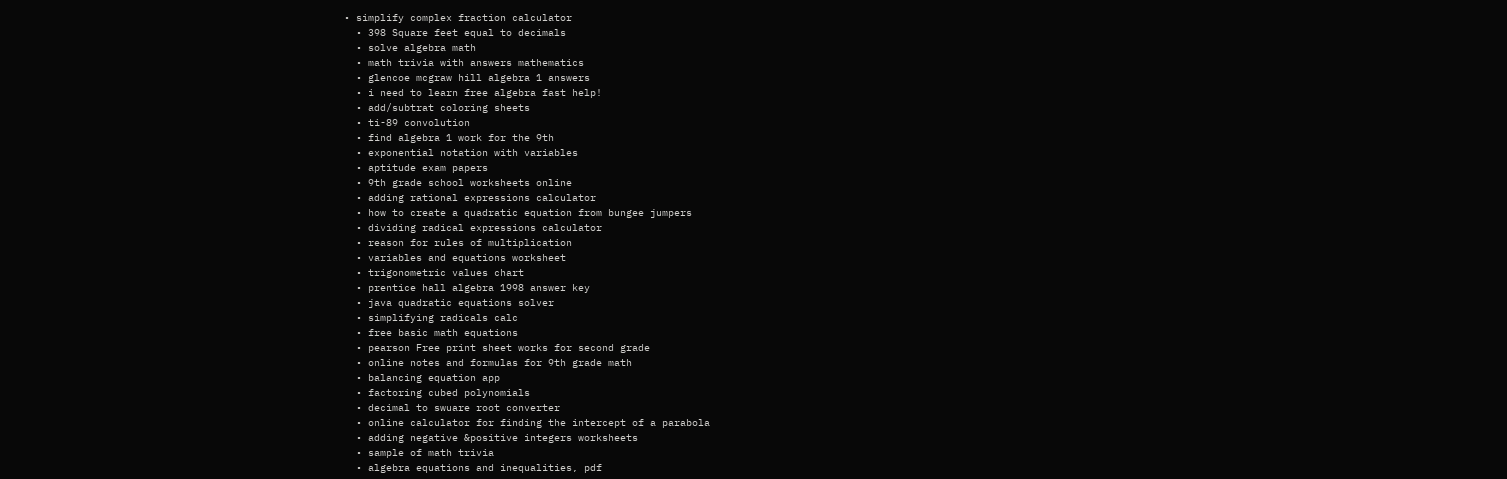• simplify complex fraction calculator
  • 398 Square feet equal to decimals
  • solve algebra math
  • math trivia with answers mathematics
  • glencoe mcgraw hill algebra 1 answers
  • i need to learn free algebra fast help!
  • add/subtrat coloring sheets
  • ti-89 convolution
  • find algebra 1 work for the 9th
  • exponential notation with variables
  • aptitude exam papers
  • 9th grade school worksheets online
  • adding rational expressions calculator
  • how to create a quadratic equation from bungee jumpers
  • dividing radical expressions calculator
  • reason for rules of multiplication
  • variables and equations worksheet
  • trigonometric values chart
  • prentice hall algebra 1998 answer key
  • java quadratic equations solver
  • simplifying radicals calc
  • free basic math equations
  • pearson Free print sheet works for second grade
  • online notes and formulas for 9th grade math
  • balancing equation app
  • factoring cubed polynomials
  • decimal to swuare root converter
  • online calculator for finding the intercept of a parabola
  • adding negative &positive integers worksheets
  • sample of math trivia
  • algebra equations and inequalities, pdf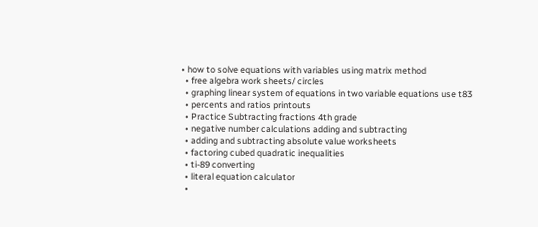• how to solve equations with variables using matrix method
  • free algebra work sheets/ circles
  • graphing linear system of equations in two variable equations use t83
  • percents and ratios printouts
  • Practice Subtracting fractions 4th grade
  • negative number calculations adding and subtracting
  • adding and subtracting absolute value worksheets
  • factoring cubed quadratic inequalities
  • ti-89 converting
  • literal equation calculator
  •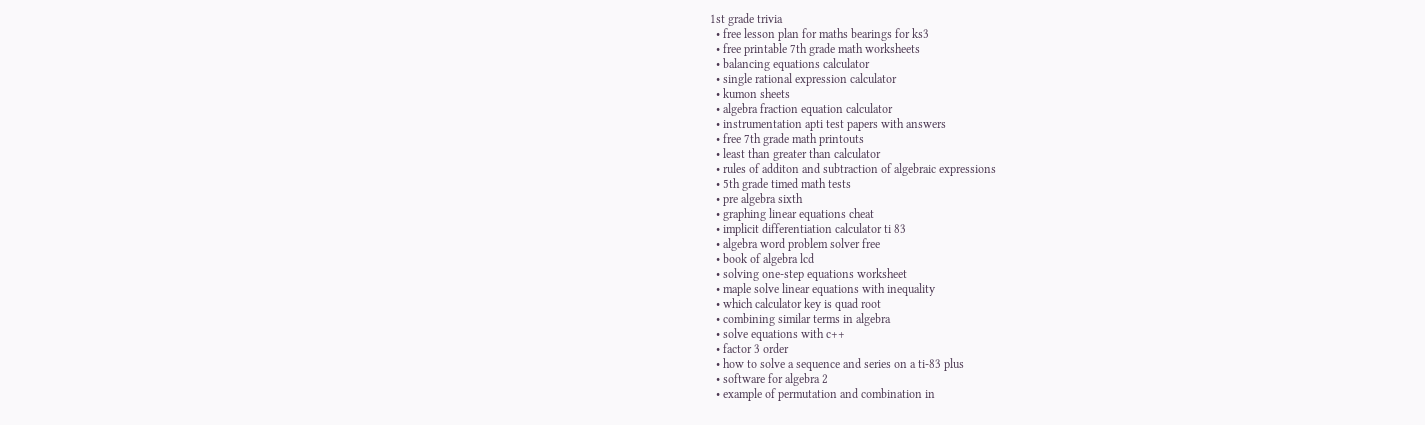1st grade trivia
  • free lesson plan for maths bearings for ks3
  • free printable 7th grade math worksheets
  • balancing equations calculator
  • single rational expression calculator
  • kumon sheets
  • algebra fraction equation calculator
  • instrumentation apti test papers with answers
  • free 7th grade math printouts
  • least than greater than calculator
  • rules of additon and subtraction of algebraic expressions
  • 5th grade timed math tests
  • pre algebra sixth
  • graphing linear equations cheat
  • implicit differentiation calculator ti 83
  • algebra word problem solver free
  • book of algebra lcd
  • solving one-step equations worksheet
  • maple solve linear equations with inequality
  • which calculator key is quad root
  • combining similar terms in algebra
  • solve equations with c++
  • factor 3 order
  • how to solve a sequence and series on a ti-83 plus
  • software for algebra 2
  • example of permutation and combination in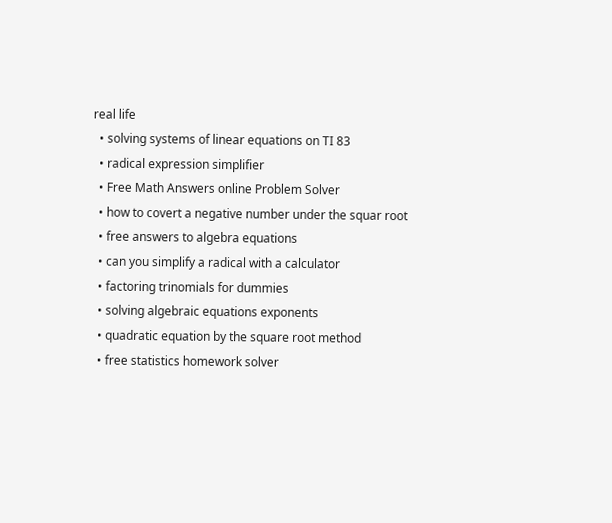real life
  • solving systems of linear equations on TI 83
  • radical expression simplifier
  • Free Math Answers online Problem Solver
  • how to covert a negative number under the squar root
  • free answers to algebra equations
  • can you simplify a radical with a calculator
  • factoring trinomials for dummies
  • solving algebraic equations exponents
  • quadratic equation by the square root method
  • free statistics homework solver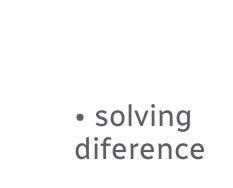• solving diference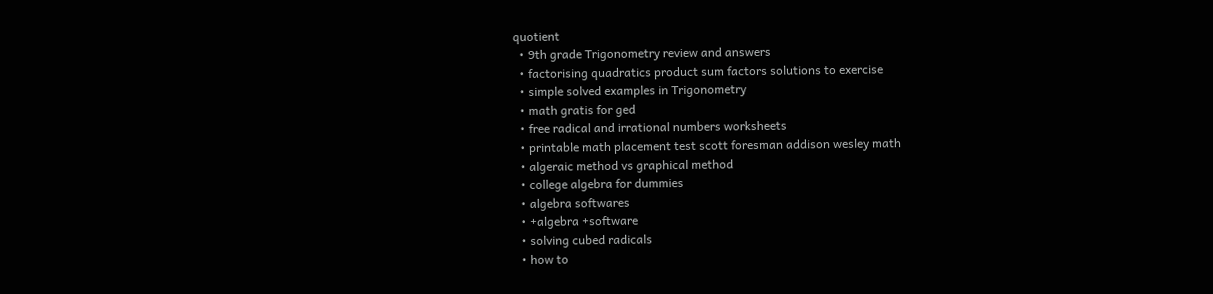quotient
  • 9th grade Trigonometry review and answers
  • factorising quadratics product sum factors solutions to exercise
  • simple solved examples in Trigonometry
  • math gratis for ged
  • free radical and irrational numbers worksheets
  • printable math placement test scott foresman addison wesley math
  • algeraic method vs graphical method
  • college algebra for dummies
  • algebra softwares
  • +algebra +software
  • solving cubed radicals
  • how to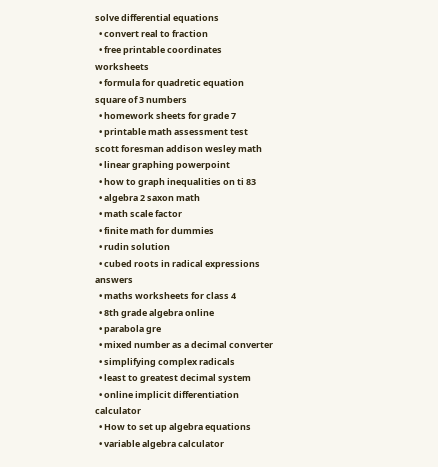solve differential equations
  • convert real to fraction
  • free printable coordinates worksheets
  • formula for quadretic equation square of 3 numbers
  • homework sheets for grade 7
  • printable math assessment test scott foresman addison wesley math
  • linear graphing powerpoint
  • how to graph inequalities on ti 83
  • algebra 2 saxon math
  • math scale factor
  • finite math for dummies
  • rudin solution
  • cubed roots in radical expressions answers
  • maths worksheets for class 4
  • 8th grade algebra online
  • parabola gre
  • mixed number as a decimal converter
  • simplifying complex radicals
  • least to greatest decimal system
  • online implicit differentiation calculator
  • How to set up algebra equations
  • variable algebra calculator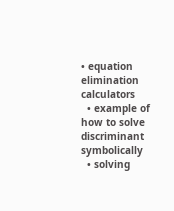• equation elimination calculators
  • example of how to solve discriminant symbolically
  • solving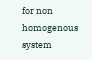for non homogenous system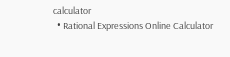calculator
  • Rational Expressions Online Calculator